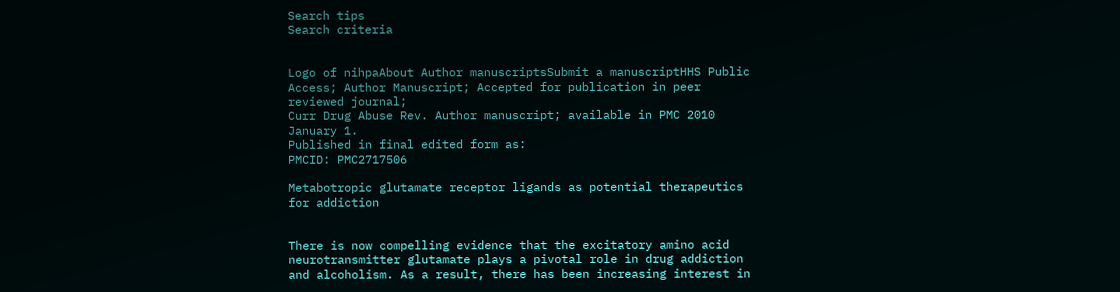Search tips
Search criteria


Logo of nihpaAbout Author manuscriptsSubmit a manuscriptHHS Public Access; Author Manuscript; Accepted for publication in peer reviewed journal;
Curr Drug Abuse Rev. Author manuscript; available in PMC 2010 January 1.
Published in final edited form as:
PMCID: PMC2717506

Metabotropic glutamate receptor ligands as potential therapeutics for addiction


There is now compelling evidence that the excitatory amino acid neurotransmitter glutamate plays a pivotal role in drug addiction and alcoholism. As a result, there has been increasing interest in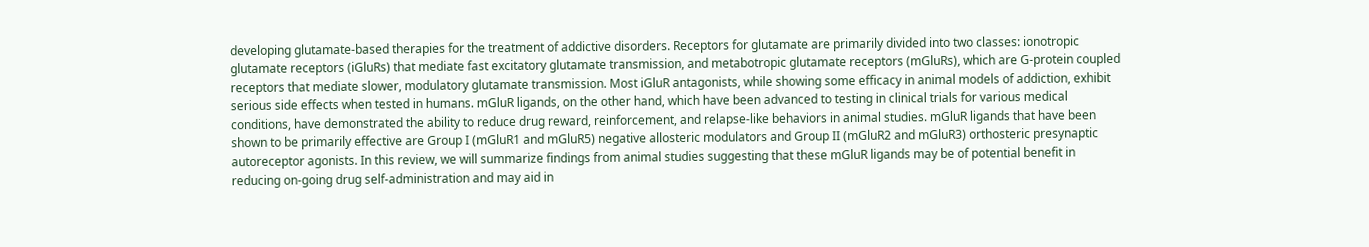developing glutamate-based therapies for the treatment of addictive disorders. Receptors for glutamate are primarily divided into two classes: ionotropic glutamate receptors (iGluRs) that mediate fast excitatory glutamate transmission, and metabotropic glutamate receptors (mGluRs), which are G-protein coupled receptors that mediate slower, modulatory glutamate transmission. Most iGluR antagonists, while showing some efficacy in animal models of addiction, exhibit serious side effects when tested in humans. mGluR ligands, on the other hand, which have been advanced to testing in clinical trials for various medical conditions, have demonstrated the ability to reduce drug reward, reinforcement, and relapse-like behaviors in animal studies. mGluR ligands that have been shown to be primarily effective are Group I (mGluR1 and mGluR5) negative allosteric modulators and Group II (mGluR2 and mGluR3) orthosteric presynaptic autoreceptor agonists. In this review, we will summarize findings from animal studies suggesting that these mGluR ligands may be of potential benefit in reducing on-going drug self-administration and may aid in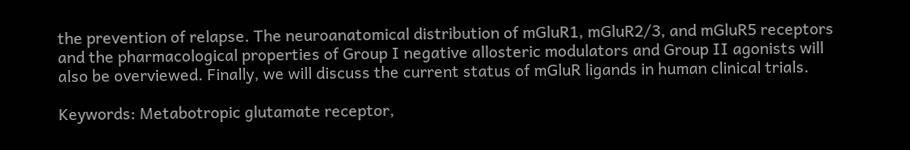the prevention of relapse. The neuroanatomical distribution of mGluR1, mGluR2/3, and mGluR5 receptors and the pharmacological properties of Group I negative allosteric modulators and Group II agonists will also be overviewed. Finally, we will discuss the current status of mGluR ligands in human clinical trials.

Keywords: Metabotropic glutamate receptor,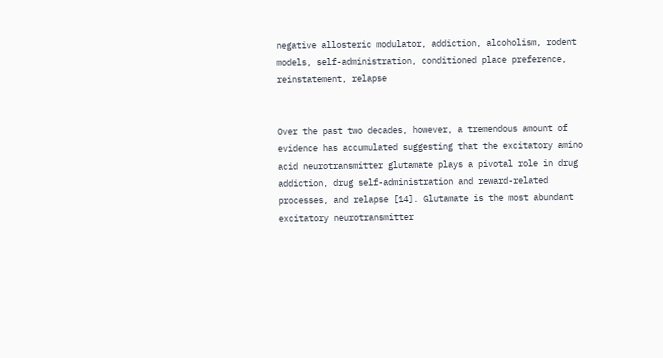negative allosteric modulator, addiction, alcoholism, rodent models, self-administration, conditioned place preference, reinstatement, relapse


Over the past two decades, however, a tremendous amount of evidence has accumulated suggesting that the excitatory amino acid neurotransmitter glutamate plays a pivotal role in drug addiction, drug self-administration and reward-related processes, and relapse [14]. Glutamate is the most abundant excitatory neurotransmitter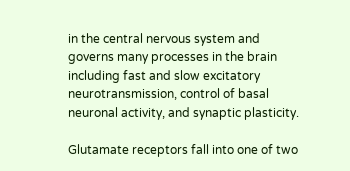in the central nervous system and governs many processes in the brain including fast and slow excitatory neurotransmission, control of basal neuronal activity, and synaptic plasticity.

Glutamate receptors fall into one of two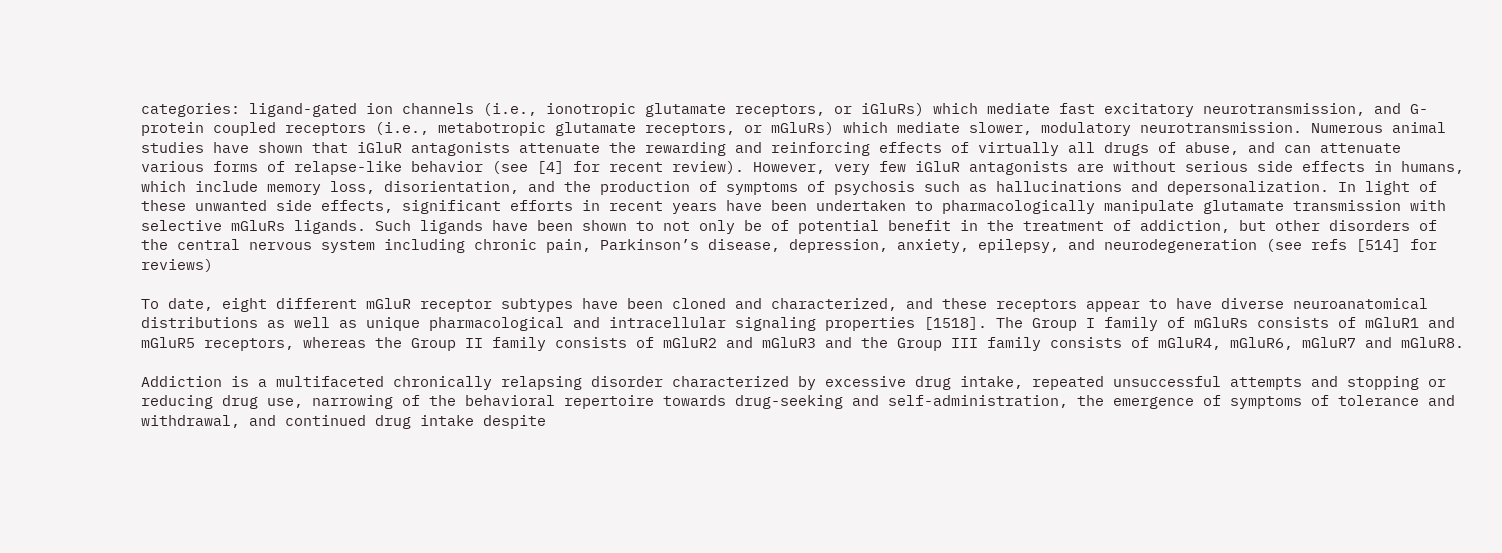categories: ligand-gated ion channels (i.e., ionotropic glutamate receptors, or iGluRs) which mediate fast excitatory neurotransmission, and G-protein coupled receptors (i.e., metabotropic glutamate receptors, or mGluRs) which mediate slower, modulatory neurotransmission. Numerous animal studies have shown that iGluR antagonists attenuate the rewarding and reinforcing effects of virtually all drugs of abuse, and can attenuate various forms of relapse-like behavior (see [4] for recent review). However, very few iGluR antagonists are without serious side effects in humans, which include memory loss, disorientation, and the production of symptoms of psychosis such as hallucinations and depersonalization. In light of these unwanted side effects, significant efforts in recent years have been undertaken to pharmacologically manipulate glutamate transmission with selective mGluRs ligands. Such ligands have been shown to not only be of potential benefit in the treatment of addiction, but other disorders of the central nervous system including chronic pain, Parkinson’s disease, depression, anxiety, epilepsy, and neurodegeneration (see refs [514] for reviews)

To date, eight different mGluR receptor subtypes have been cloned and characterized, and these receptors appear to have diverse neuroanatomical distributions as well as unique pharmacological and intracellular signaling properties [1518]. The Group I family of mGluRs consists of mGluR1 and mGluR5 receptors, whereas the Group II family consists of mGluR2 and mGluR3 and the Group III family consists of mGluR4, mGluR6, mGluR7 and mGluR8.

Addiction is a multifaceted chronically relapsing disorder characterized by excessive drug intake, repeated unsuccessful attempts and stopping or reducing drug use, narrowing of the behavioral repertoire towards drug-seeking and self-administration, the emergence of symptoms of tolerance and withdrawal, and continued drug intake despite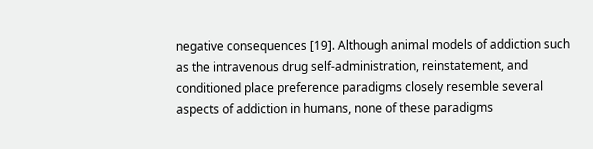negative consequences [19]. Although animal models of addiction such as the intravenous drug self-administration, reinstatement, and conditioned place preference paradigms closely resemble several aspects of addiction in humans, none of these paradigms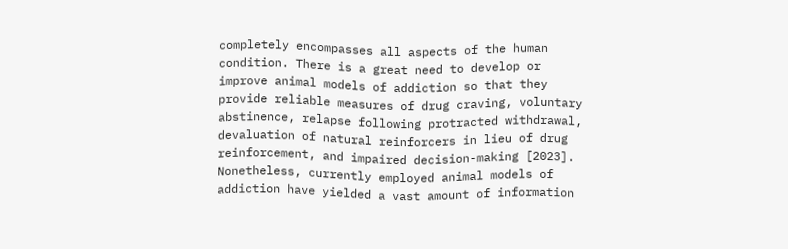completely encompasses all aspects of the human condition. There is a great need to develop or improve animal models of addiction so that they provide reliable measures of drug craving, voluntary abstinence, relapse following protracted withdrawal, devaluation of natural reinforcers in lieu of drug reinforcement, and impaired decision-making [2023]. Nonetheless, currently employed animal models of addiction have yielded a vast amount of information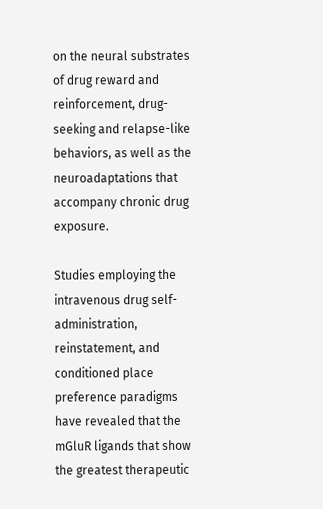on the neural substrates of drug reward and reinforcement, drug-seeking and relapse-like behaviors, as well as the neuroadaptations that accompany chronic drug exposure.

Studies employing the intravenous drug self-administration, reinstatement, and conditioned place preference paradigms have revealed that the mGluR ligands that show the greatest therapeutic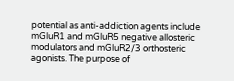potential as anti-addiction agents include mGluR1 and mGluR5 negative allosteric modulators and mGluR2/3 orthosteric agonists. The purpose of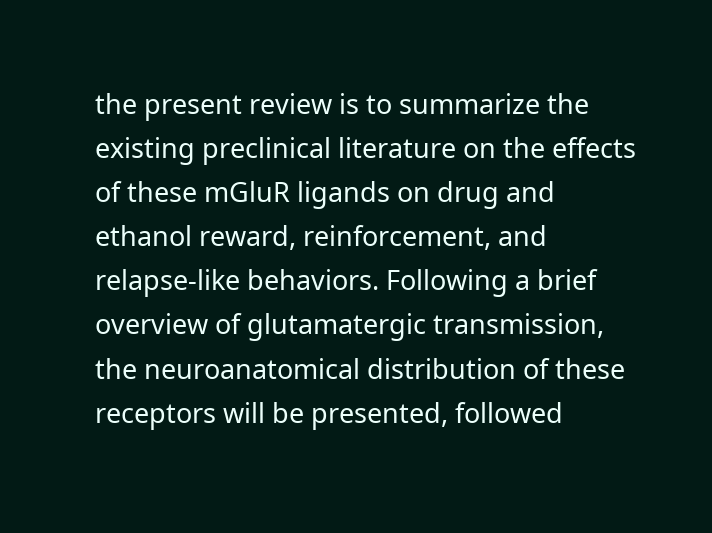the present review is to summarize the existing preclinical literature on the effects of these mGluR ligands on drug and ethanol reward, reinforcement, and relapse-like behaviors. Following a brief overview of glutamatergic transmission, the neuroanatomical distribution of these receptors will be presented, followed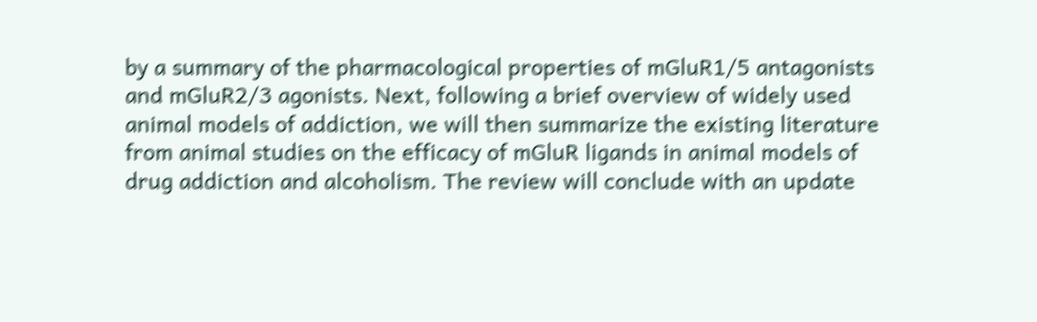by a summary of the pharmacological properties of mGluR1/5 antagonists and mGluR2/3 agonists. Next, following a brief overview of widely used animal models of addiction, we will then summarize the existing literature from animal studies on the efficacy of mGluR ligands in animal models of drug addiction and alcoholism. The review will conclude with an update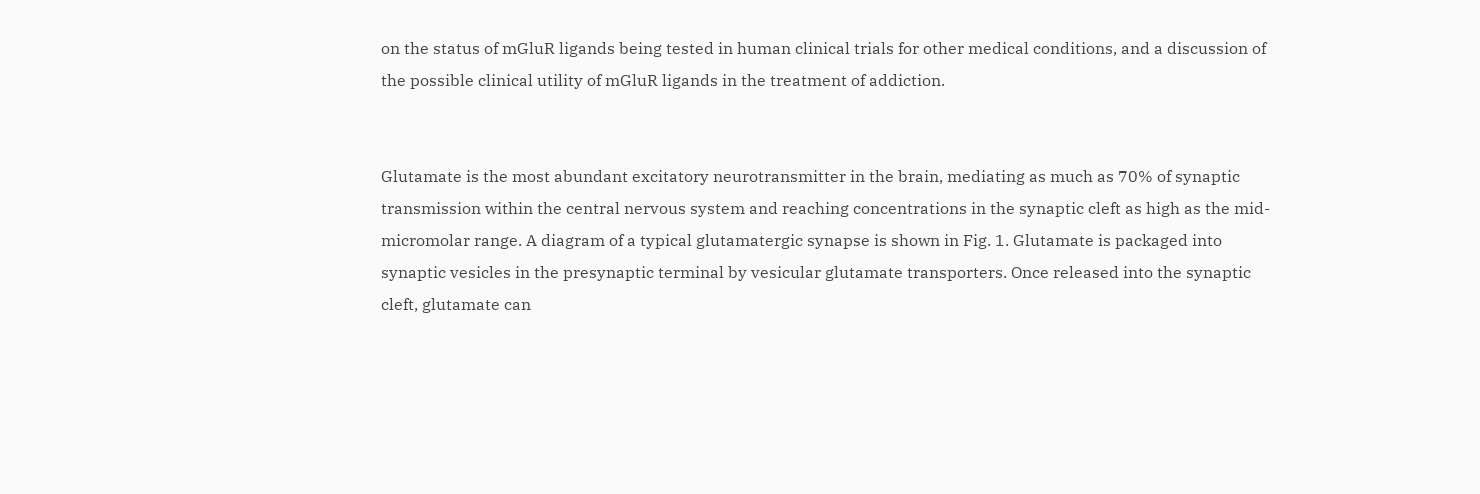on the status of mGluR ligands being tested in human clinical trials for other medical conditions, and a discussion of the possible clinical utility of mGluR ligands in the treatment of addiction.


Glutamate is the most abundant excitatory neurotransmitter in the brain, mediating as much as 70% of synaptic transmission within the central nervous system and reaching concentrations in the synaptic cleft as high as the mid-micromolar range. A diagram of a typical glutamatergic synapse is shown in Fig. 1. Glutamate is packaged into synaptic vesicles in the presynaptic terminal by vesicular glutamate transporters. Once released into the synaptic cleft, glutamate can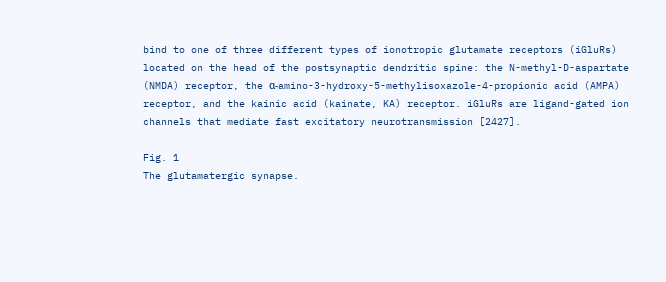bind to one of three different types of ionotropic glutamate receptors (iGluRs) located on the head of the postsynaptic dendritic spine: the N-methyl-D-aspartate (NMDA) receptor, the α-amino-3-hydroxy-5-methylisoxazole-4-propionic acid (AMPA) receptor, and the kainic acid (kainate, KA) receptor. iGluRs are ligand-gated ion channels that mediate fast excitatory neurotransmission [2427].

Fig. 1
The glutamatergic synapse.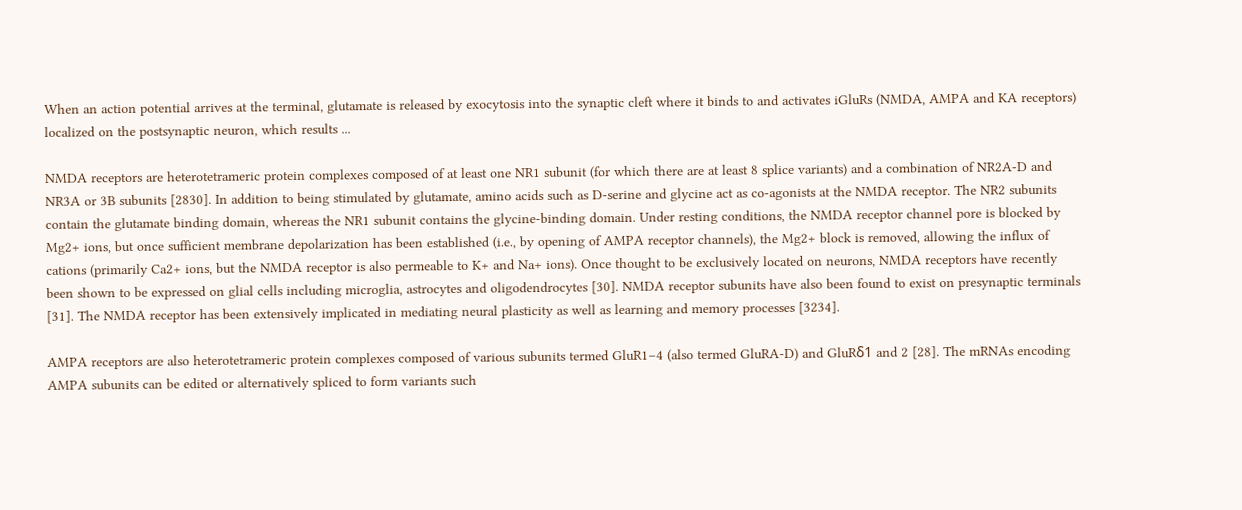When an action potential arrives at the terminal, glutamate is released by exocytosis into the synaptic cleft where it binds to and activates iGluRs (NMDA, AMPA and KA receptors) localized on the postsynaptic neuron, which results ...

NMDA receptors are heterotetrameric protein complexes composed of at least one NR1 subunit (for which there are at least 8 splice variants) and a combination of NR2A-D and NR3A or 3B subunits [2830]. In addition to being stimulated by glutamate, amino acids such as D-serine and glycine act as co-agonists at the NMDA receptor. The NR2 subunits contain the glutamate binding domain, whereas the NR1 subunit contains the glycine-binding domain. Under resting conditions, the NMDA receptor channel pore is blocked by Mg2+ ions, but once sufficient membrane depolarization has been established (i.e., by opening of AMPA receptor channels), the Mg2+ block is removed, allowing the influx of cations (primarily Ca2+ ions, but the NMDA receptor is also permeable to K+ and Na+ ions). Once thought to be exclusively located on neurons, NMDA receptors have recently been shown to be expressed on glial cells including microglia, astrocytes and oligodendrocytes [30]. NMDA receptor subunits have also been found to exist on presynaptic terminals [31]. The NMDA receptor has been extensively implicated in mediating neural plasticity as well as learning and memory processes [3234].

AMPA receptors are also heterotetrameric protein complexes composed of various subunits termed GluR1–4 (also termed GluRA-D) and GluRδ1 and 2 [28]. The mRNAs encoding AMPA subunits can be edited or alternatively spliced to form variants such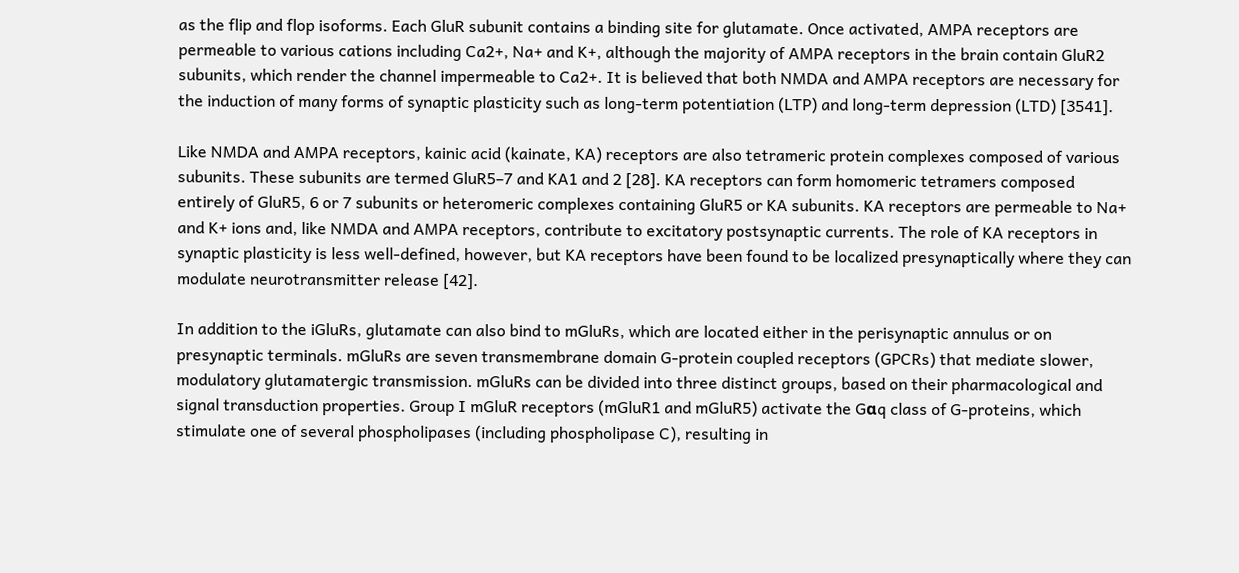as the flip and flop isoforms. Each GluR subunit contains a binding site for glutamate. Once activated, AMPA receptors are permeable to various cations including Ca2+, Na+ and K+, although the majority of AMPA receptors in the brain contain GluR2 subunits, which render the channel impermeable to Ca2+. It is believed that both NMDA and AMPA receptors are necessary for the induction of many forms of synaptic plasticity such as long-term potentiation (LTP) and long-term depression (LTD) [3541].

Like NMDA and AMPA receptors, kainic acid (kainate, KA) receptors are also tetrameric protein complexes composed of various subunits. These subunits are termed GluR5–7 and KA1 and 2 [28]. KA receptors can form homomeric tetramers composed entirely of GluR5, 6 or 7 subunits or heteromeric complexes containing GluR5 or KA subunits. KA receptors are permeable to Na+ and K+ ions and, like NMDA and AMPA receptors, contribute to excitatory postsynaptic currents. The role of KA receptors in synaptic plasticity is less well-defined, however, but KA receptors have been found to be localized presynaptically where they can modulate neurotransmitter release [42].

In addition to the iGluRs, glutamate can also bind to mGluRs, which are located either in the perisynaptic annulus or on presynaptic terminals. mGluRs are seven transmembrane domain G-protein coupled receptors (GPCRs) that mediate slower, modulatory glutamatergic transmission. mGluRs can be divided into three distinct groups, based on their pharmacological and signal transduction properties. Group I mGluR receptors (mGluR1 and mGluR5) activate the Gαq class of G-proteins, which stimulate one of several phospholipases (including phospholipase C), resulting in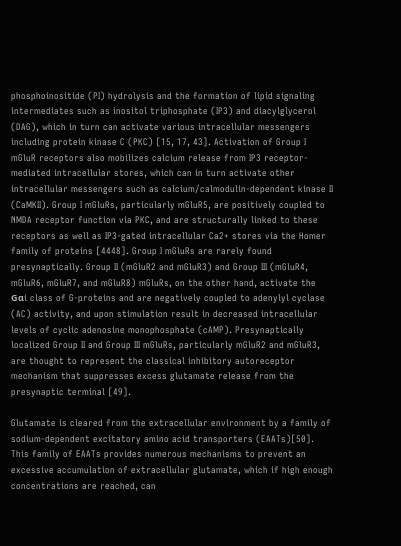phosphoinositide (PI) hydrolysis and the formation of lipid signaling intermediates such as inositol triphosphate (IP3) and diacylglycerol (DAG), which in turn can activate various intracellular messengers including protein kinase C (PKC) [15, 17, 43]. Activation of Group I mGluR receptors also mobilizes calcium release from IP3 receptor-mediated intracellular stores, which can in turn activate other intracellular messengers such as calcium/calmodulin-dependent kinase II (CaMKII). Group I mGluRs, particularly mGluR5, are positively coupled to NMDA receptor function via PKC, and are structurally linked to these receptors as well as IP3-gated intracellular Ca2+ stores via the Homer family of proteins [4448]. Group I mGluRs are rarely found presynaptically. Group II (mGluR2 and mGluR3) and Group III (mGluR4, mGluR6, mGluR7, and mGluR8) mGluRs, on the other hand, activate the Gαi class of G-proteins and are negatively coupled to adenylyl cyclase (AC) activity, and upon stimulation result in decreased intracellular levels of cyclic adenosine monophosphate (cAMP). Presynaptically localized Group II and Group III mGluRs, particularly mGluR2 and mGluR3, are thought to represent the classical inhibitory autoreceptor mechanism that suppresses excess glutamate release from the presynaptic terminal [49].

Glutamate is cleared from the extracellular environment by a family of sodium-dependent excitatory amino acid transporters (EAATs)[50]. This family of EAATs provides numerous mechanisms to prevent an excessive accumulation of extracellular glutamate, which if high enough concentrations are reached, can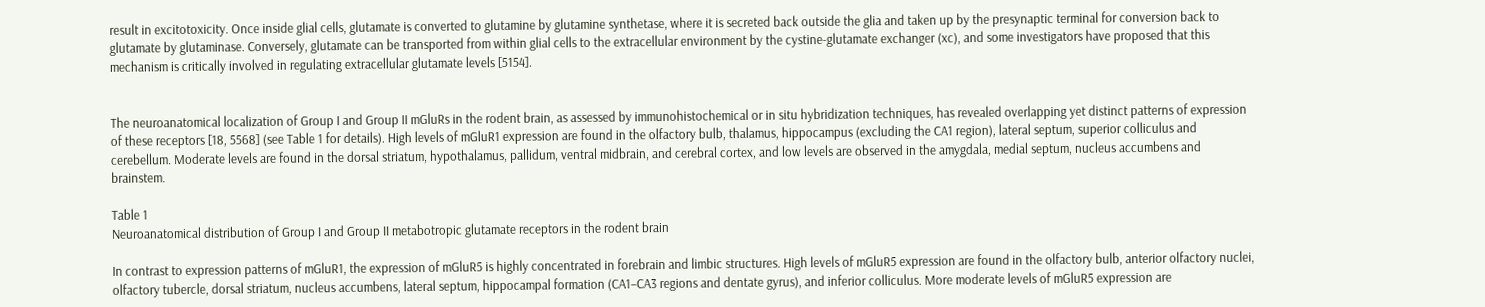result in excitotoxicity. Once inside glial cells, glutamate is converted to glutamine by glutamine synthetase, where it is secreted back outside the glia and taken up by the presynaptic terminal for conversion back to glutamate by glutaminase. Conversely, glutamate can be transported from within glial cells to the extracellular environment by the cystine-glutamate exchanger (xc), and some investigators have proposed that this mechanism is critically involved in regulating extracellular glutamate levels [5154].


The neuroanatomical localization of Group I and Group II mGluRs in the rodent brain, as assessed by immunohistochemical or in situ hybridization techniques, has revealed overlapping yet distinct patterns of expression of these receptors [18, 5568] (see Table 1 for details). High levels of mGluR1 expression are found in the olfactory bulb, thalamus, hippocampus (excluding the CA1 region), lateral septum, superior colliculus and cerebellum. Moderate levels are found in the dorsal striatum, hypothalamus, pallidum, ventral midbrain, and cerebral cortex, and low levels are observed in the amygdala, medial septum, nucleus accumbens and brainstem.

Table 1
Neuroanatomical distribution of Group I and Group II metabotropic glutamate receptors in the rodent brain

In contrast to expression patterns of mGluR1, the expression of mGluR5 is highly concentrated in forebrain and limbic structures. High levels of mGluR5 expression are found in the olfactory bulb, anterior olfactory nuclei, olfactory tubercle, dorsal striatum, nucleus accumbens, lateral septum, hippocampal formation (CA1–CA3 regions and dentate gyrus), and inferior colliculus. More moderate levels of mGluR5 expression are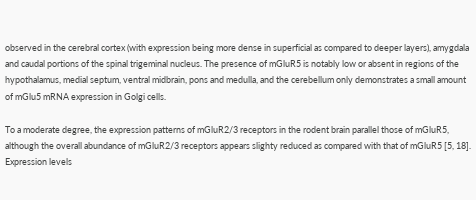observed in the cerebral cortex (with expression being more dense in superficial as compared to deeper layers), amygdala and caudal portions of the spinal trigeminal nucleus. The presence of mGluR5 is notably low or absent in regions of the hypothalamus, medial septum, ventral midbrain, pons and medulla, and the cerebellum only demonstrates a small amount of mGlu5 mRNA expression in Golgi cells.

To a moderate degree, the expression patterns of mGluR2/3 receptors in the rodent brain parallel those of mGluR5, although the overall abundance of mGluR2/3 receptors appears slighty reduced as compared with that of mGluR5 [5, 18]. Expression levels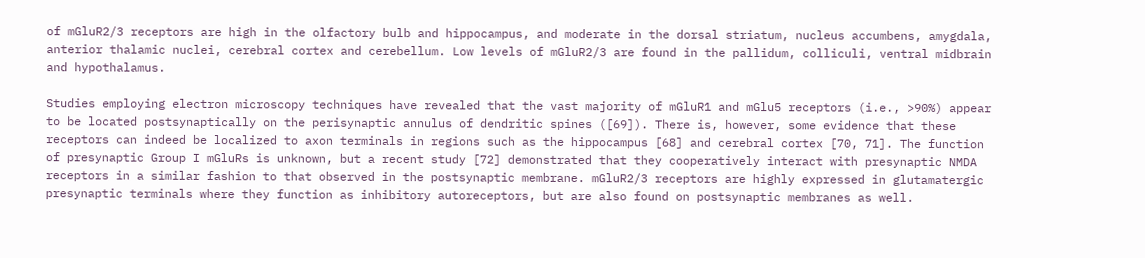of mGluR2/3 receptors are high in the olfactory bulb and hippocampus, and moderate in the dorsal striatum, nucleus accumbens, amygdala, anterior thalamic nuclei, cerebral cortex and cerebellum. Low levels of mGluR2/3 are found in the pallidum, colliculi, ventral midbrain and hypothalamus.

Studies employing electron microscopy techniques have revealed that the vast majority of mGluR1 and mGlu5 receptors (i.e., >90%) appear to be located postsynaptically on the perisynaptic annulus of dendritic spines ([69]). There is, however, some evidence that these receptors can indeed be localized to axon terminals in regions such as the hippocampus [68] and cerebral cortex [70, 71]. The function of presynaptic Group I mGluRs is unknown, but a recent study [72] demonstrated that they cooperatively interact with presynaptic NMDA receptors in a similar fashion to that observed in the postsynaptic membrane. mGluR2/3 receptors are highly expressed in glutamatergic presynaptic terminals where they function as inhibitory autoreceptors, but are also found on postsynaptic membranes as well.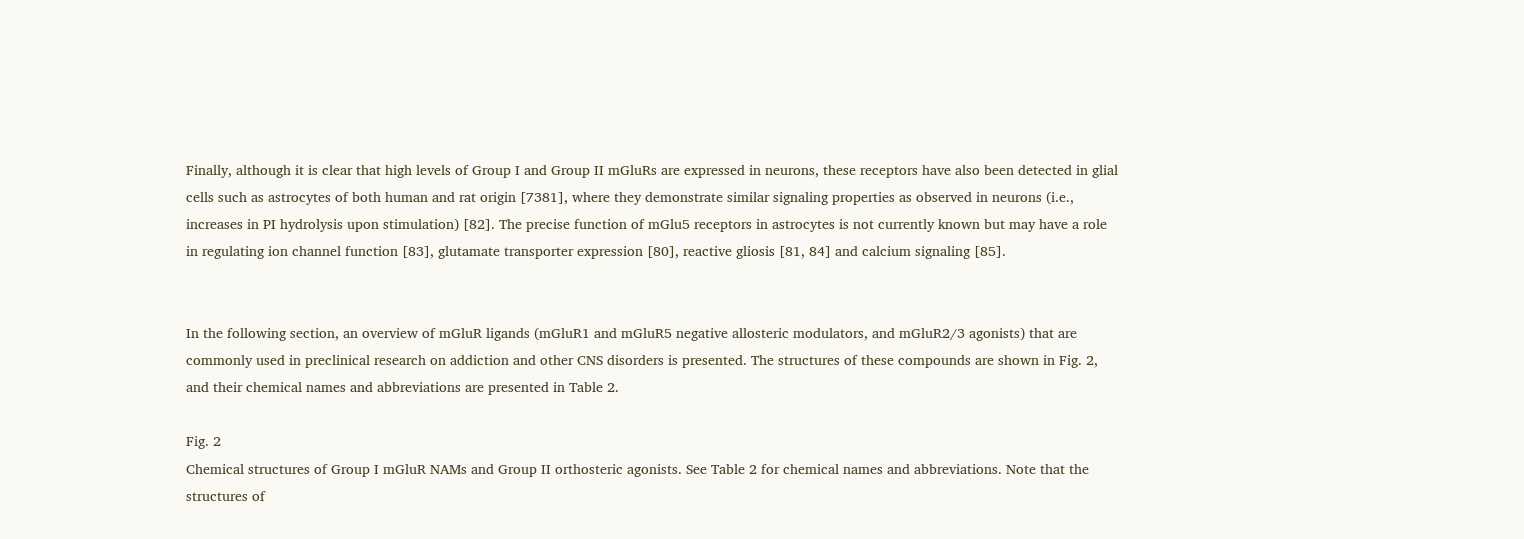Finally, although it is clear that high levels of Group I and Group II mGluRs are expressed in neurons, these receptors have also been detected in glial cells such as astrocytes of both human and rat origin [7381], where they demonstrate similar signaling properties as observed in neurons (i.e., increases in PI hydrolysis upon stimulation) [82]. The precise function of mGlu5 receptors in astrocytes is not currently known but may have a role in regulating ion channel function [83], glutamate transporter expression [80], reactive gliosis [81, 84] and calcium signaling [85].


In the following section, an overview of mGluR ligands (mGluR1 and mGluR5 negative allosteric modulators, and mGluR2/3 agonists) that are commonly used in preclinical research on addiction and other CNS disorders is presented. The structures of these compounds are shown in Fig. 2, and their chemical names and abbreviations are presented in Table 2.

Fig. 2
Chemical structures of Group I mGluR NAMs and Group II orthosteric agonists. See Table 2 for chemical names and abbreviations. Note that the structures of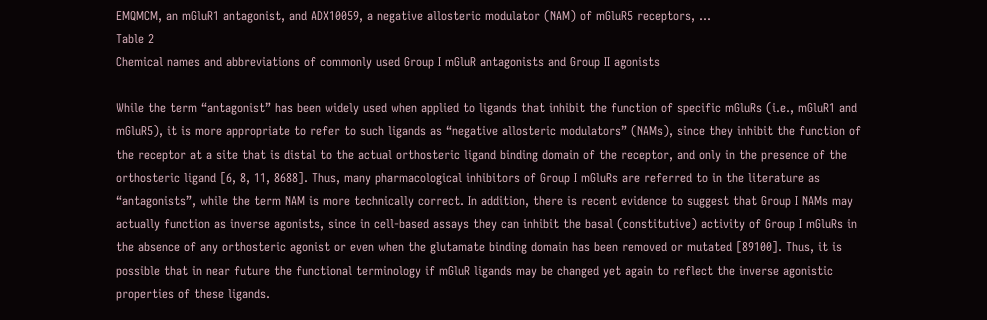EMQMCM, an mGluR1 antagonist, and ADX10059, a negative allosteric modulator (NAM) of mGluR5 receptors, ...
Table 2
Chemical names and abbreviations of commonly used Group I mGluR antagonists and Group II agonists

While the term “antagonist” has been widely used when applied to ligands that inhibit the function of specific mGluRs (i.e., mGluR1 and mGluR5), it is more appropriate to refer to such ligands as “negative allosteric modulators” (NAMs), since they inhibit the function of the receptor at a site that is distal to the actual orthosteric ligand binding domain of the receptor, and only in the presence of the orthosteric ligand [6, 8, 11, 8688]. Thus, many pharmacological inhibitors of Group I mGluRs are referred to in the literature as “antagonists”, while the term NAM is more technically correct. In addition, there is recent evidence to suggest that Group I NAMs may actually function as inverse agonists, since in cell-based assays they can inhibit the basal (constitutive) activity of Group I mGluRs in the absence of any orthosteric agonist or even when the glutamate binding domain has been removed or mutated [89100]. Thus, it is possible that in near future the functional terminology if mGluR ligands may be changed yet again to reflect the inverse agonistic properties of these ligands.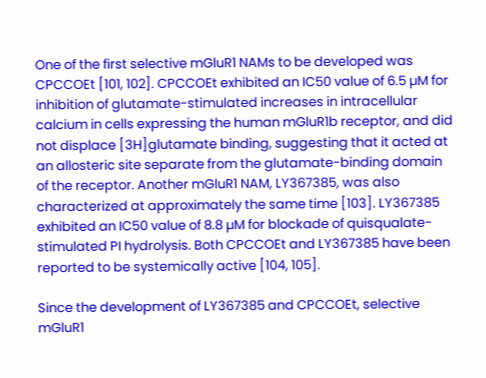One of the first selective mGluR1 NAMs to be developed was CPCCOEt [101, 102]. CPCCOEt exhibited an IC50 value of 6.5 µM for inhibition of glutamate-stimulated increases in intracellular calcium in cells expressing the human mGluR1b receptor, and did not displace [3H]glutamate binding, suggesting that it acted at an allosteric site separate from the glutamate-binding domain of the receptor. Another mGluR1 NAM, LY367385, was also characterized at approximately the same time [103]. LY367385 exhibited an IC50 value of 8.8 µM for blockade of quisqualate-stimulated PI hydrolysis. Both CPCCOEt and LY367385 have been reported to be systemically active [104, 105].

Since the development of LY367385 and CPCCOEt, selective mGluR1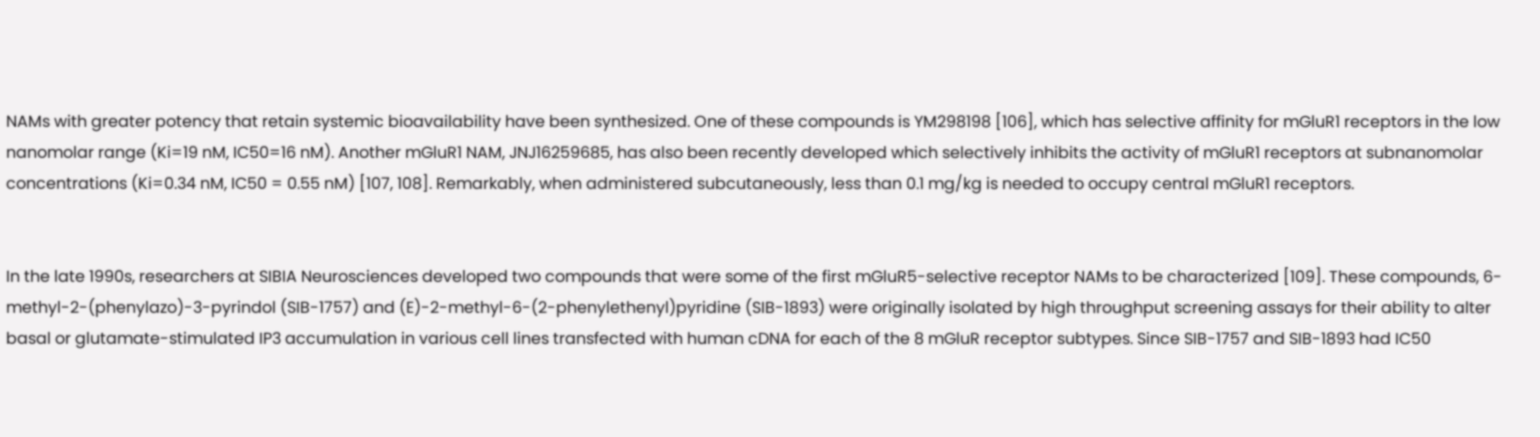NAMs with greater potency that retain systemic bioavailability have been synthesized. One of these compounds is YM298198 [106], which has selective affinity for mGluR1 receptors in the low nanomolar range (Ki=19 nM, IC50=16 nM). Another mGluR1 NAM, JNJ16259685, has also been recently developed which selectively inhibits the activity of mGluR1 receptors at subnanomolar concentrations (Ki=0.34 nM, IC50 = 0.55 nM) [107, 108]. Remarkably, when administered subcutaneously, less than 0.1 mg/kg is needed to occupy central mGluR1 receptors.


In the late 1990s, researchers at SIBIA Neurosciences developed two compounds that were some of the first mGluR5-selective receptor NAMs to be characterized [109]. These compounds, 6-methyl-2-(phenylazo)-3-pyrindol (SIB-1757) and (E)-2-methyl-6-(2-phenylethenyl)pyridine (SIB-1893) were originally isolated by high throughput screening assays for their ability to alter basal or glutamate-stimulated IP3 accumulation in various cell lines transfected with human cDNA for each of the 8 mGluR receptor subtypes. Since SIB-1757 and SIB-1893 had IC50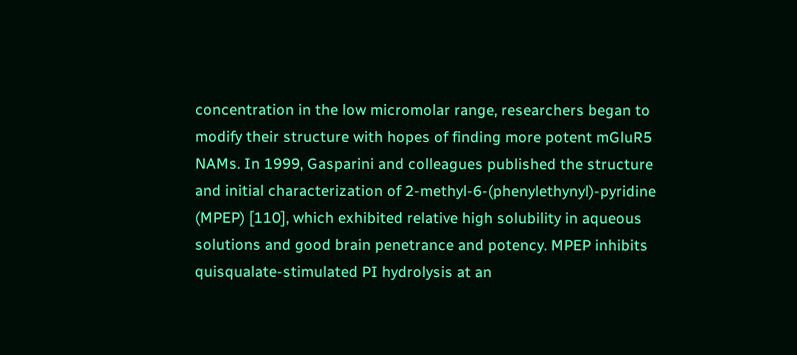concentration in the low micromolar range, researchers began to modify their structure with hopes of finding more potent mGluR5 NAMs. In 1999, Gasparini and colleagues published the structure and initial characterization of 2-methyl-6-(phenylethynyl)-pyridine (MPEP) [110], which exhibited relative high solubility in aqueous solutions and good brain penetrance and potency. MPEP inhibits quisqualate-stimulated PI hydrolysis at an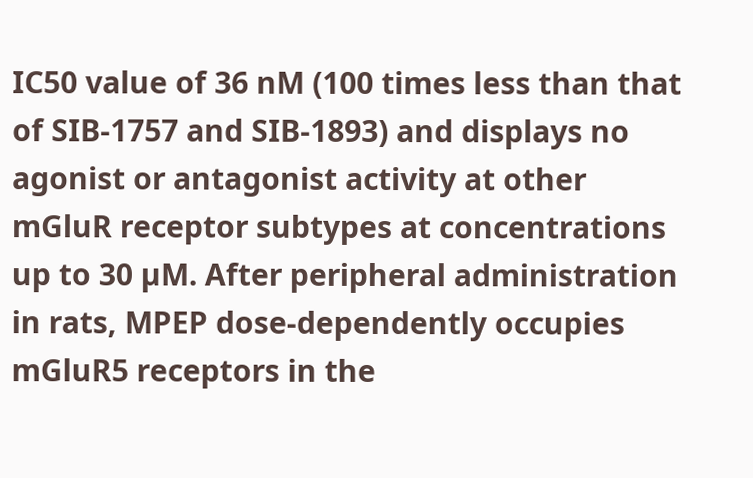IC50 value of 36 nM (100 times less than that of SIB-1757 and SIB-1893) and displays no agonist or antagonist activity at other mGluR receptor subtypes at concentrations up to 30 µM. After peripheral administration in rats, MPEP dose-dependently occupies mGluR5 receptors in the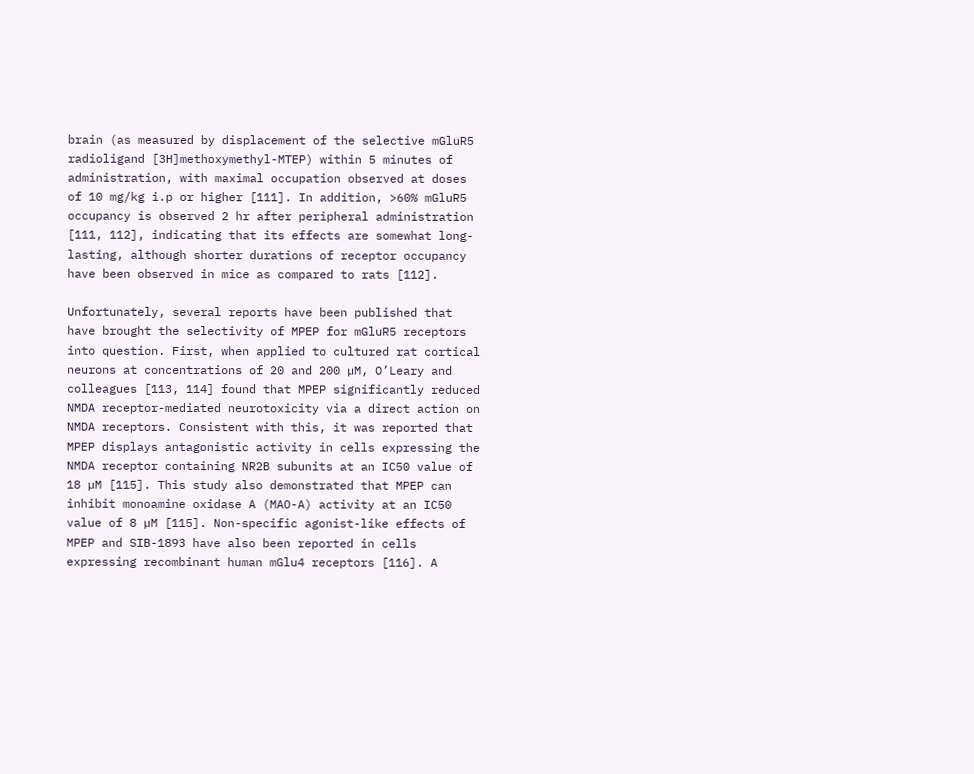brain (as measured by displacement of the selective mGluR5 radioligand [3H]methoxymethyl-MTEP) within 5 minutes of administration, with maximal occupation observed at doses of 10 mg/kg i.p or higher [111]. In addition, >60% mGluR5 occupancy is observed 2 hr after peripheral administration [111, 112], indicating that its effects are somewhat long-lasting, although shorter durations of receptor occupancy have been observed in mice as compared to rats [112].

Unfortunately, several reports have been published that have brought the selectivity of MPEP for mGluR5 receptors into question. First, when applied to cultured rat cortical neurons at concentrations of 20 and 200 µM, O’Leary and colleagues [113, 114] found that MPEP significantly reduced NMDA receptor-mediated neurotoxicity via a direct action on NMDA receptors. Consistent with this, it was reported that MPEP displays antagonistic activity in cells expressing the NMDA receptor containing NR2B subunits at an IC50 value of 18 µM [115]. This study also demonstrated that MPEP can inhibit monoamine oxidase A (MAO-A) activity at an IC50 value of 8 µM [115]. Non-specific agonist-like effects of MPEP and SIB-1893 have also been reported in cells expressing recombinant human mGlu4 receptors [116]. A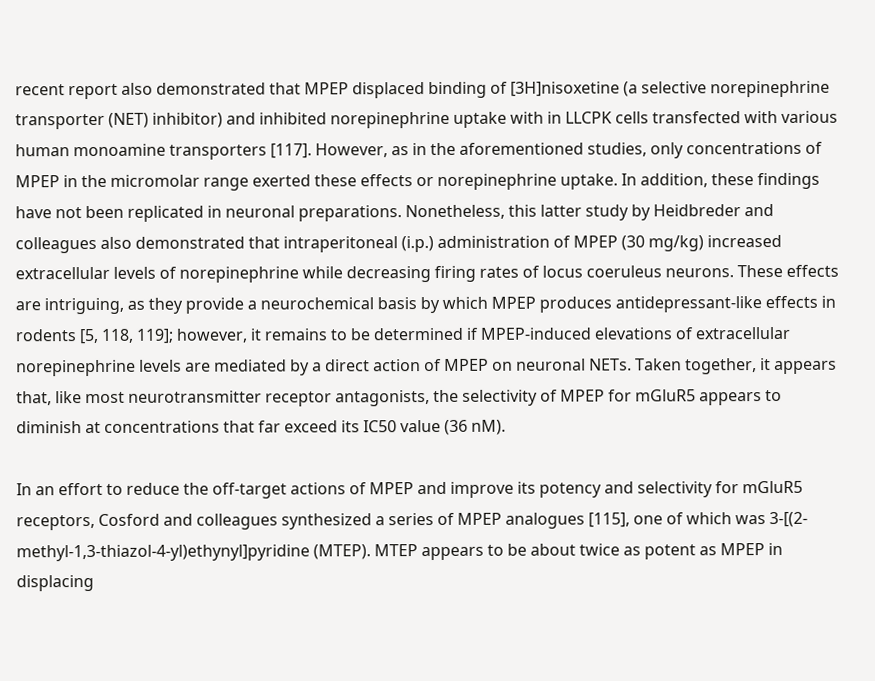recent report also demonstrated that MPEP displaced binding of [3H]nisoxetine (a selective norepinephrine transporter (NET) inhibitor) and inhibited norepinephrine uptake with in LLCPK cells transfected with various human monoamine transporters [117]. However, as in the aforementioned studies, only concentrations of MPEP in the micromolar range exerted these effects or norepinephrine uptake. In addition, these findings have not been replicated in neuronal preparations. Nonetheless, this latter study by Heidbreder and colleagues also demonstrated that intraperitoneal (i.p.) administration of MPEP (30 mg/kg) increased extracellular levels of norepinephrine while decreasing firing rates of locus coeruleus neurons. These effects are intriguing, as they provide a neurochemical basis by which MPEP produces antidepressant-like effects in rodents [5, 118, 119]; however, it remains to be determined if MPEP-induced elevations of extracellular norepinephrine levels are mediated by a direct action of MPEP on neuronal NETs. Taken together, it appears that, like most neurotransmitter receptor antagonists, the selectivity of MPEP for mGluR5 appears to diminish at concentrations that far exceed its IC50 value (36 nM).

In an effort to reduce the off-target actions of MPEP and improve its potency and selectivity for mGluR5 receptors, Cosford and colleagues synthesized a series of MPEP analogues [115], one of which was 3-[(2-methyl-1,3-thiazol-4-yl)ethynyl]pyridine (MTEP). MTEP appears to be about twice as potent as MPEP in displacing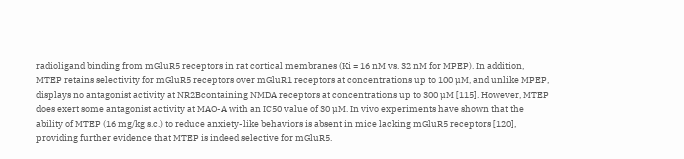radioligand binding from mGluR5 receptors in rat cortical membranes (Ki = 16 nM vs. 32 nM for MPEP). In addition, MTEP retains selectivity for mGluR5 receptors over mGluR1 receptors at concentrations up to 100 µM, and unlike MPEP, displays no antagonist activity at NR2Bcontaining NMDA receptors at concentrations up to 300 µM [115]. However, MTEP does exert some antagonist activity at MAO-A with an IC50 value of 30 µM. In vivo experiments have shown that the ability of MTEP (16 mg/kg s.c.) to reduce anxiety-like behaviors is absent in mice lacking mGluR5 receptors [120], providing further evidence that MTEP is indeed selective for mGluR5.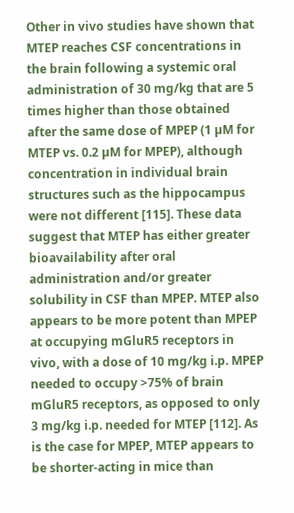Other in vivo studies have shown that MTEP reaches CSF concentrations in the brain following a systemic oral administration of 30 mg/kg that are 5 times higher than those obtained after the same dose of MPEP (1 µM for MTEP vs. 0.2 µM for MPEP), although concentration in individual brain structures such as the hippocampus were not different [115]. These data suggest that MTEP has either greater bioavailability after oral administration and/or greater solubility in CSF than MPEP. MTEP also appears to be more potent than MPEP at occupying mGluR5 receptors in vivo, with a dose of 10 mg/kg i.p. MPEP needed to occupy >75% of brain mGluR5 receptors, as opposed to only 3 mg/kg i.p. needed for MTEP [112]. As is the case for MPEP, MTEP appears to be shorter-acting in mice than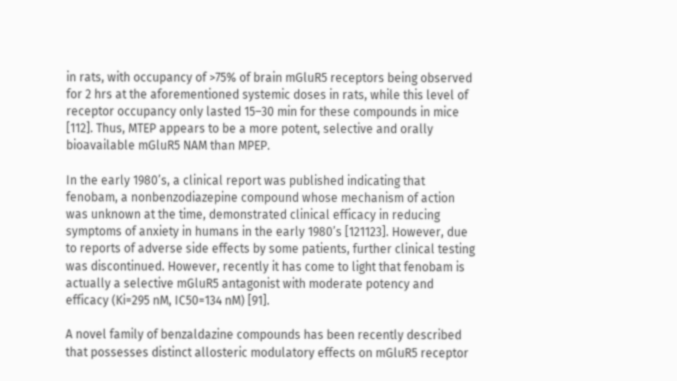in rats, with occupancy of >75% of brain mGluR5 receptors being observed for 2 hrs at the aforementioned systemic doses in rats, while this level of receptor occupancy only lasted 15–30 min for these compounds in mice [112]. Thus, MTEP appears to be a more potent, selective and orally bioavailable mGluR5 NAM than MPEP.

In the early 1980’s, a clinical report was published indicating that fenobam, a nonbenzodiazepine compound whose mechanism of action was unknown at the time, demonstrated clinical efficacy in reducing symptoms of anxiety in humans in the early 1980’s [121123]. However, due to reports of adverse side effects by some patients, further clinical testing was discontinued. However, recently it has come to light that fenobam is actually a selective mGluR5 antagonist with moderate potency and efficacy (Ki=295 nM, IC50=134 nM) [91].

A novel family of benzaldazine compounds has been recently described that possesses distinct allosteric modulatory effects on mGluR5 receptor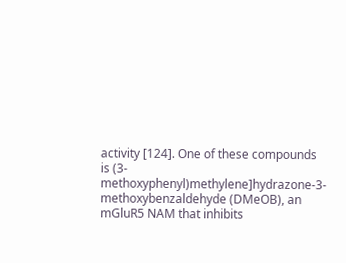activity [124]. One of these compounds is (3-methoxyphenyl)methylene]hydrazone-3-methoxybenzaldehyde (DMeOB), an mGluR5 NAM that inhibits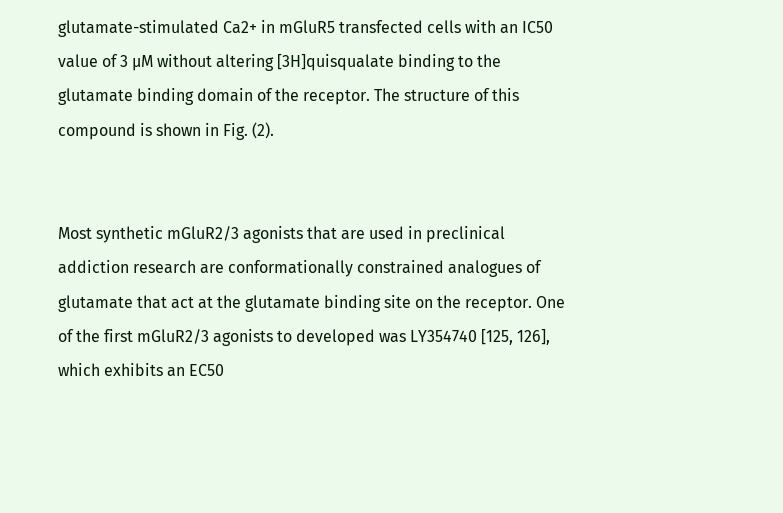glutamate-stimulated Ca2+ in mGluR5 transfected cells with an IC50 value of 3 µM without altering [3H]quisqualate binding to the glutamate binding domain of the receptor. The structure of this compound is shown in Fig. (2).


Most synthetic mGluR2/3 agonists that are used in preclinical addiction research are conformationally constrained analogues of glutamate that act at the glutamate binding site on the receptor. One of the first mGluR2/3 agonists to developed was LY354740 [125, 126], which exhibits an EC50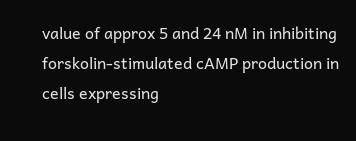value of approx 5 and 24 nM in inhibiting forskolin-stimulated cAMP production in cells expressing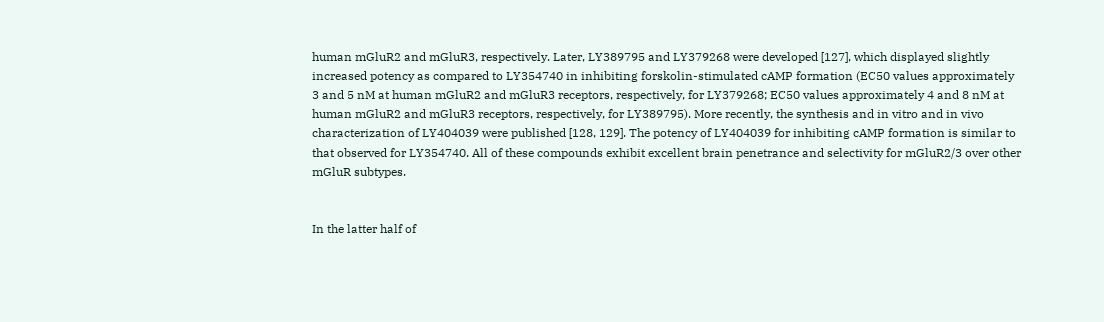human mGluR2 and mGluR3, respectively. Later, LY389795 and LY379268 were developed [127], which displayed slightly increased potency as compared to LY354740 in inhibiting forskolin-stimulated cAMP formation (EC50 values approximately 3 and 5 nM at human mGluR2 and mGluR3 receptors, respectively, for LY379268; EC50 values approximately 4 and 8 nM at human mGluR2 and mGluR3 receptors, respectively, for LY389795). More recently, the synthesis and in vitro and in vivo characterization of LY404039 were published [128, 129]. The potency of LY404039 for inhibiting cAMP formation is similar to that observed for LY354740. All of these compounds exhibit excellent brain penetrance and selectivity for mGluR2/3 over other mGluR subtypes.


In the latter half of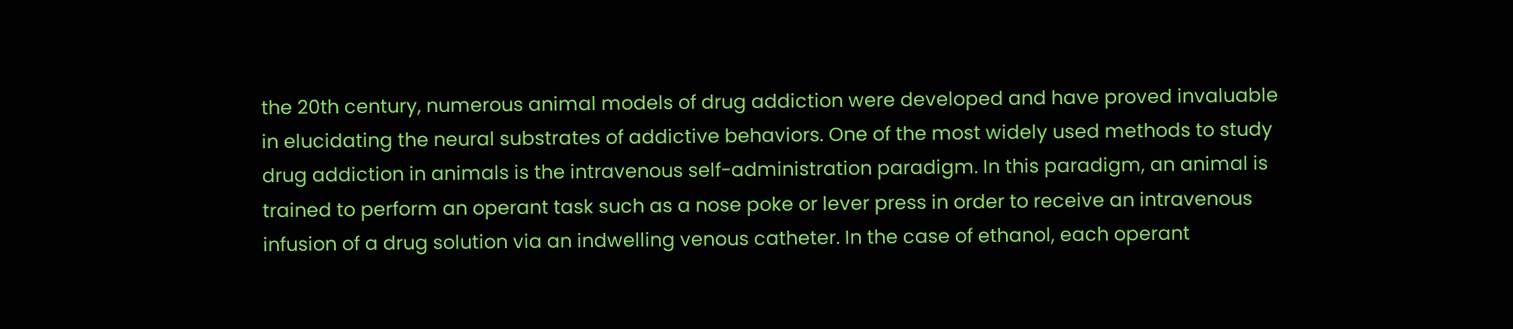the 20th century, numerous animal models of drug addiction were developed and have proved invaluable in elucidating the neural substrates of addictive behaviors. One of the most widely used methods to study drug addiction in animals is the intravenous self-administration paradigm. In this paradigm, an animal is trained to perform an operant task such as a nose poke or lever press in order to receive an intravenous infusion of a drug solution via an indwelling venous catheter. In the case of ethanol, each operant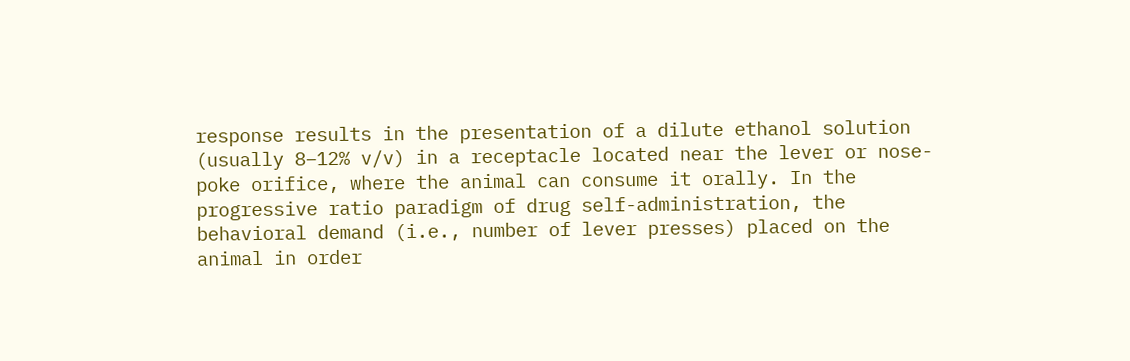response results in the presentation of a dilute ethanol solution (usually 8–12% v/v) in a receptacle located near the lever or nose-poke orifice, where the animal can consume it orally. In the progressive ratio paradigm of drug self-administration, the behavioral demand (i.e., number of lever presses) placed on the animal in order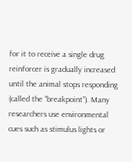for it to receive a single drug reinforcer is gradually increased until the animal stops responding (called the “breakpoint”). Many researchers use environmental cues such as stimulus lights or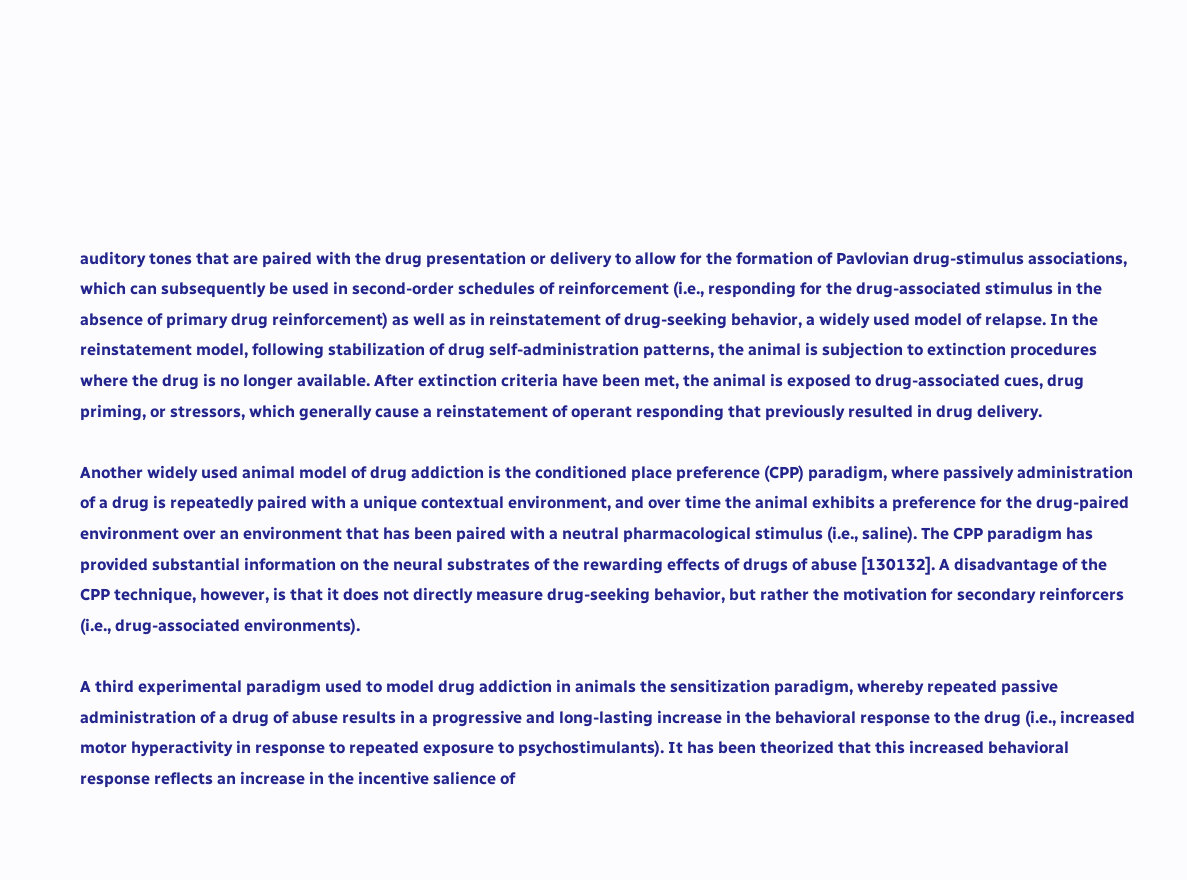auditory tones that are paired with the drug presentation or delivery to allow for the formation of Pavlovian drug-stimulus associations, which can subsequently be used in second-order schedules of reinforcement (i.e., responding for the drug-associated stimulus in the absence of primary drug reinforcement) as well as in reinstatement of drug-seeking behavior, a widely used model of relapse. In the reinstatement model, following stabilization of drug self-administration patterns, the animal is subjection to extinction procedures where the drug is no longer available. After extinction criteria have been met, the animal is exposed to drug-associated cues, drug priming, or stressors, which generally cause a reinstatement of operant responding that previously resulted in drug delivery.

Another widely used animal model of drug addiction is the conditioned place preference (CPP) paradigm, where passively administration of a drug is repeatedly paired with a unique contextual environment, and over time the animal exhibits a preference for the drug-paired environment over an environment that has been paired with a neutral pharmacological stimulus (i.e., saline). The CPP paradigm has provided substantial information on the neural substrates of the rewarding effects of drugs of abuse [130132]. A disadvantage of the CPP technique, however, is that it does not directly measure drug-seeking behavior, but rather the motivation for secondary reinforcers (i.e., drug-associated environments).

A third experimental paradigm used to model drug addiction in animals the sensitization paradigm, whereby repeated passive administration of a drug of abuse results in a progressive and long-lasting increase in the behavioral response to the drug (i.e., increased motor hyperactivity in response to repeated exposure to psychostimulants). It has been theorized that this increased behavioral response reflects an increase in the incentive salience of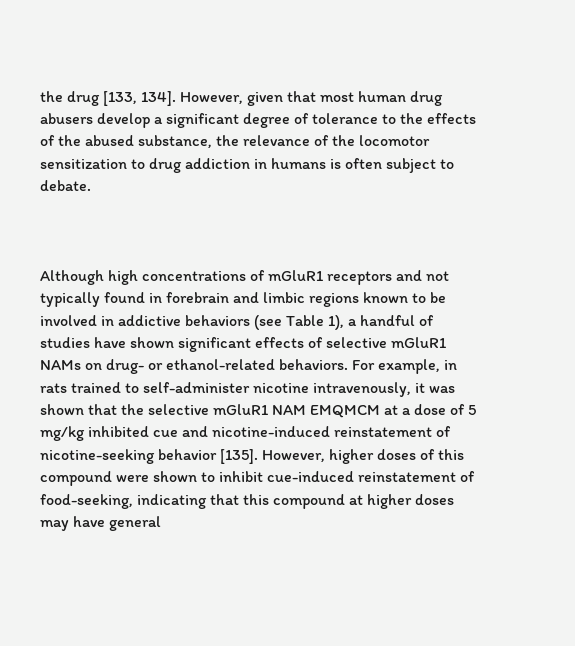the drug [133, 134]. However, given that most human drug abusers develop a significant degree of tolerance to the effects of the abused substance, the relevance of the locomotor sensitization to drug addiction in humans is often subject to debate.



Although high concentrations of mGluR1 receptors and not typically found in forebrain and limbic regions known to be involved in addictive behaviors (see Table 1), a handful of studies have shown significant effects of selective mGluR1 NAMs on drug- or ethanol-related behaviors. For example, in rats trained to self-administer nicotine intravenously, it was shown that the selective mGluR1 NAM EMQMCM at a dose of 5 mg/kg inhibited cue and nicotine-induced reinstatement of nicotine-seeking behavior [135]. However, higher doses of this compound were shown to inhibit cue-induced reinstatement of food-seeking, indicating that this compound at higher doses may have general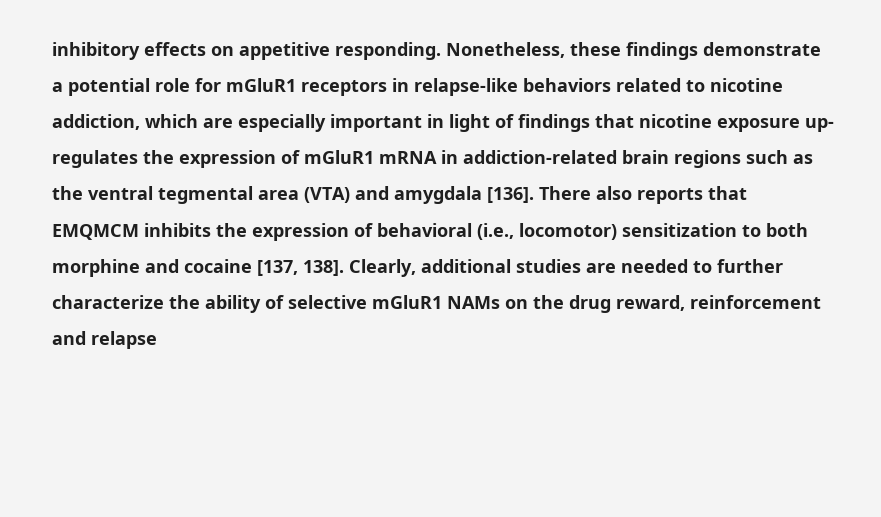inhibitory effects on appetitive responding. Nonetheless, these findings demonstrate a potential role for mGluR1 receptors in relapse-like behaviors related to nicotine addiction, which are especially important in light of findings that nicotine exposure up-regulates the expression of mGluR1 mRNA in addiction-related brain regions such as the ventral tegmental area (VTA) and amygdala [136]. There also reports that EMQMCM inhibits the expression of behavioral (i.e., locomotor) sensitization to both morphine and cocaine [137, 138]. Clearly, additional studies are needed to further characterize the ability of selective mGluR1 NAMs on the drug reward, reinforcement and relapse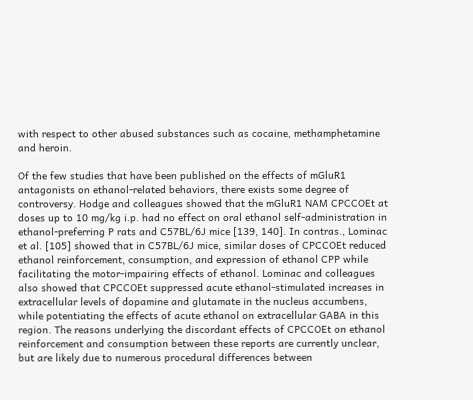with respect to other abused substances such as cocaine, methamphetamine and heroin.

Of the few studies that have been published on the effects of mGluR1 antagonists on ethanol-related behaviors, there exists some degree of controversy. Hodge and colleagues showed that the mGluR1 NAM CPCCOEt at doses up to 10 mg/kg i.p. had no effect on oral ethanol self-administration in ethanol-preferring P rats and C57BL/6J mice [139, 140]. In contras., Lominac et al. [105] showed that in C57BL/6J mice, similar doses of CPCCOEt reduced ethanol reinforcement, consumption, and expression of ethanol CPP while facilitating the motor-impairing effects of ethanol. Lominac and colleagues also showed that CPCCOEt suppressed acute ethanol-stimulated increases in extracellular levels of dopamine and glutamate in the nucleus accumbens, while potentiating the effects of acute ethanol on extracellular GABA in this region. The reasons underlying the discordant effects of CPCCOEt on ethanol reinforcement and consumption between these reports are currently unclear, but are likely due to numerous procedural differences between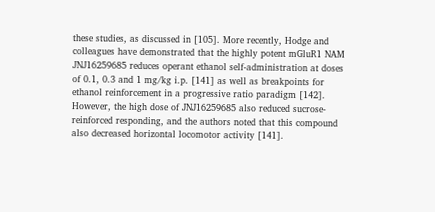these studies, as discussed in [105]. More recently, Hodge and colleagues have demonstrated that the highly potent mGluR1 NAM JNJ16259685 reduces operant ethanol self-administration at doses of 0.1, 0.3 and 1 mg/kg i.p. [141] as well as breakpoints for ethanol reinforcement in a progressive ratio paradigm [142]. However, the high dose of JNJ16259685 also reduced sucrose-reinforced responding, and the authors noted that this compound also decreased horizontal locomotor activity [141].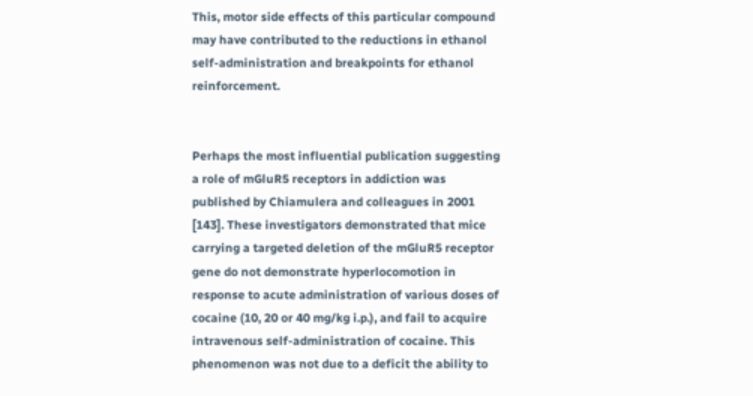This, motor side effects of this particular compound may have contributed to the reductions in ethanol self-administration and breakpoints for ethanol reinforcement.


Perhaps the most influential publication suggesting a role of mGluR5 receptors in addiction was published by Chiamulera and colleagues in 2001 [143]. These investigators demonstrated that mice carrying a targeted deletion of the mGluR5 receptor gene do not demonstrate hyperlocomotion in response to acute administration of various doses of cocaine (10, 20 or 40 mg/kg i.p.), and fail to acquire intravenous self-administration of cocaine. This phenomenon was not due to a deficit the ability to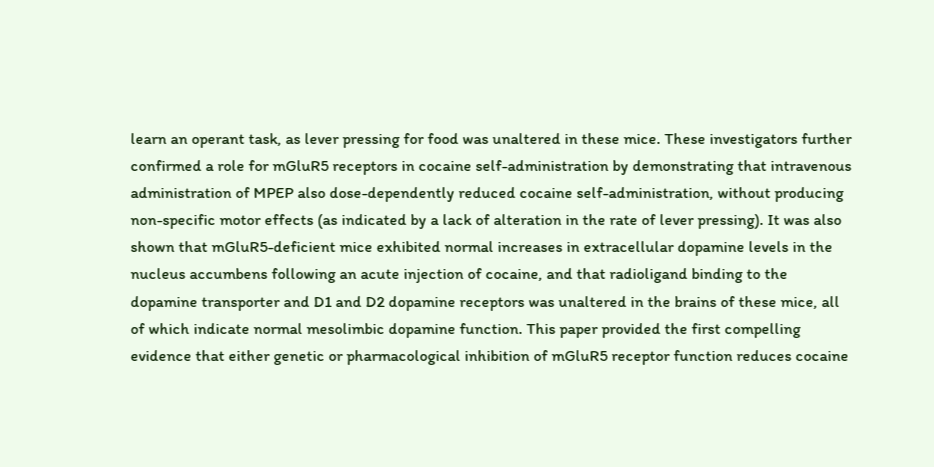learn an operant task, as lever pressing for food was unaltered in these mice. These investigators further confirmed a role for mGluR5 receptors in cocaine self-administration by demonstrating that intravenous administration of MPEP also dose-dependently reduced cocaine self-administration, without producing non-specific motor effects (as indicated by a lack of alteration in the rate of lever pressing). It was also shown that mGluR5-deficient mice exhibited normal increases in extracellular dopamine levels in the nucleus accumbens following an acute injection of cocaine, and that radioligand binding to the dopamine transporter and D1 and D2 dopamine receptors was unaltered in the brains of these mice, all of which indicate normal mesolimbic dopamine function. This paper provided the first compelling evidence that either genetic or pharmacological inhibition of mGluR5 receptor function reduces cocaine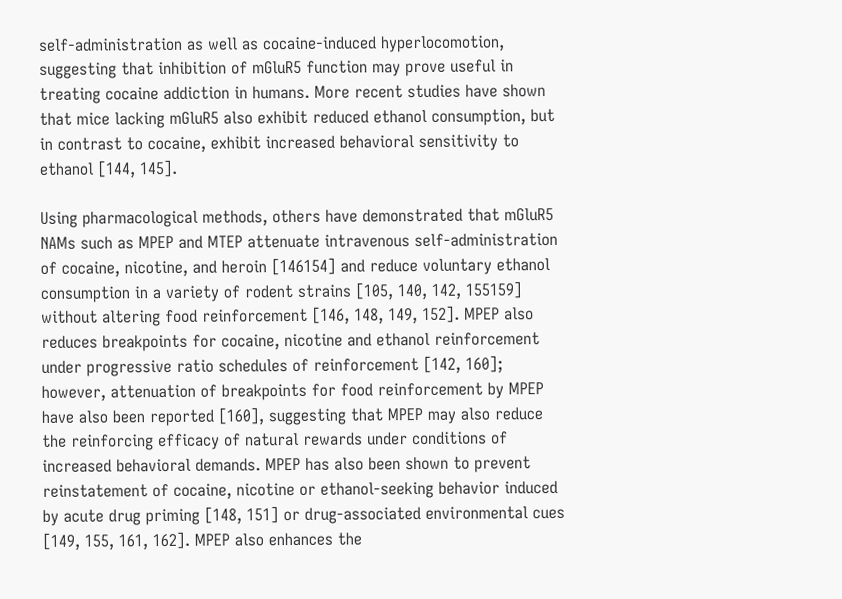self-administration as well as cocaine-induced hyperlocomotion, suggesting that inhibition of mGluR5 function may prove useful in treating cocaine addiction in humans. More recent studies have shown that mice lacking mGluR5 also exhibit reduced ethanol consumption, but in contrast to cocaine, exhibit increased behavioral sensitivity to ethanol [144, 145].

Using pharmacological methods, others have demonstrated that mGluR5 NAMs such as MPEP and MTEP attenuate intravenous self-administration of cocaine, nicotine, and heroin [146154] and reduce voluntary ethanol consumption in a variety of rodent strains [105, 140, 142, 155159] without altering food reinforcement [146, 148, 149, 152]. MPEP also reduces breakpoints for cocaine, nicotine and ethanol reinforcement under progressive ratio schedules of reinforcement [142, 160]; however, attenuation of breakpoints for food reinforcement by MPEP have also been reported [160], suggesting that MPEP may also reduce the reinforcing efficacy of natural rewards under conditions of increased behavioral demands. MPEP has also been shown to prevent reinstatement of cocaine, nicotine or ethanol-seeking behavior induced by acute drug priming [148, 151] or drug-associated environmental cues [149, 155, 161, 162]. MPEP also enhances the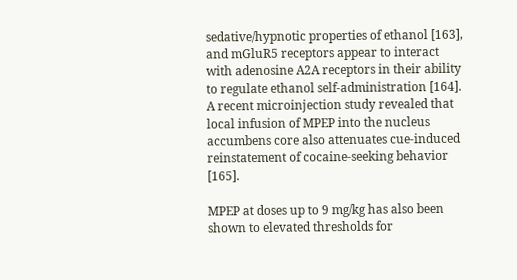sedative/hypnotic properties of ethanol [163], and mGluR5 receptors appear to interact with adenosine A2A receptors in their ability to regulate ethanol self-administration [164]. A recent microinjection study revealed that local infusion of MPEP into the nucleus accumbens core also attenuates cue-induced reinstatement of cocaine-seeking behavior [165].

MPEP at doses up to 9 mg/kg has also been shown to elevated thresholds for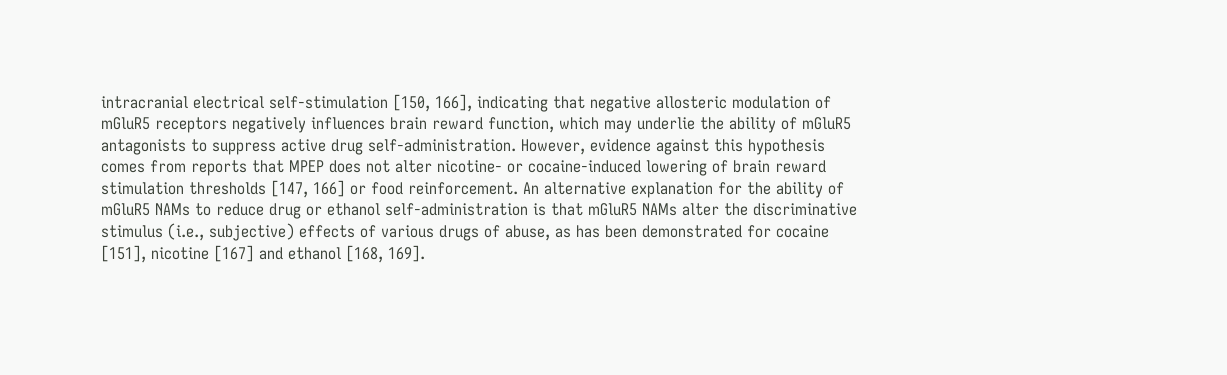intracranial electrical self-stimulation [150, 166], indicating that negative allosteric modulation of mGluR5 receptors negatively influences brain reward function, which may underlie the ability of mGluR5 antagonists to suppress active drug self-administration. However, evidence against this hypothesis comes from reports that MPEP does not alter nicotine- or cocaine-induced lowering of brain reward stimulation thresholds [147, 166] or food reinforcement. An alternative explanation for the ability of mGluR5 NAMs to reduce drug or ethanol self-administration is that mGluR5 NAMs alter the discriminative stimulus (i.e., subjective) effects of various drugs of abuse, as has been demonstrated for cocaine [151], nicotine [167] and ethanol [168, 169].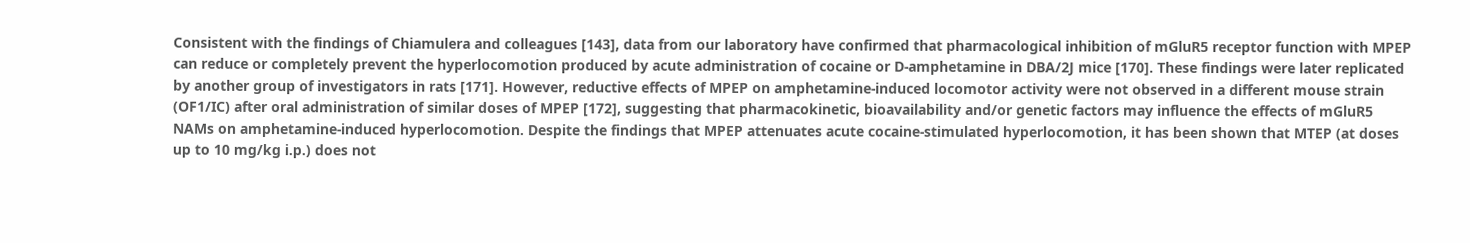Consistent with the findings of Chiamulera and colleagues [143], data from our laboratory have confirmed that pharmacological inhibition of mGluR5 receptor function with MPEP can reduce or completely prevent the hyperlocomotion produced by acute administration of cocaine or D-amphetamine in DBA/2J mice [170]. These findings were later replicated by another group of investigators in rats [171]. However, reductive effects of MPEP on amphetamine-induced locomotor activity were not observed in a different mouse strain (OF1/IC) after oral administration of similar doses of MPEP [172], suggesting that pharmacokinetic, bioavailability and/or genetic factors may influence the effects of mGluR5 NAMs on amphetamine-induced hyperlocomotion. Despite the findings that MPEP attenuates acute cocaine-stimulated hyperlocomotion, it has been shown that MTEP (at doses up to 10 mg/kg i.p.) does not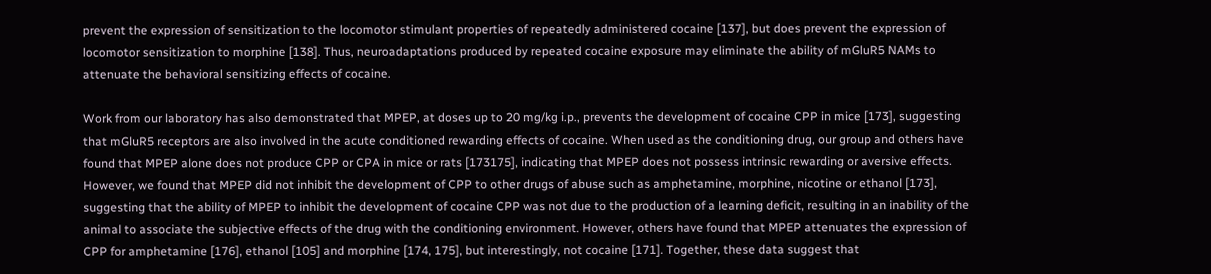prevent the expression of sensitization to the locomotor stimulant properties of repeatedly administered cocaine [137], but does prevent the expression of locomotor sensitization to morphine [138]. Thus, neuroadaptations produced by repeated cocaine exposure may eliminate the ability of mGluR5 NAMs to attenuate the behavioral sensitizing effects of cocaine.

Work from our laboratory has also demonstrated that MPEP, at doses up to 20 mg/kg i.p., prevents the development of cocaine CPP in mice [173], suggesting that mGluR5 receptors are also involved in the acute conditioned rewarding effects of cocaine. When used as the conditioning drug, our group and others have found that MPEP alone does not produce CPP or CPA in mice or rats [173175], indicating that MPEP does not possess intrinsic rewarding or aversive effects. However, we found that MPEP did not inhibit the development of CPP to other drugs of abuse such as amphetamine, morphine, nicotine or ethanol [173], suggesting that the ability of MPEP to inhibit the development of cocaine CPP was not due to the production of a learning deficit, resulting in an inability of the animal to associate the subjective effects of the drug with the conditioning environment. However, others have found that MPEP attenuates the expression of CPP for amphetamine [176], ethanol [105] and morphine [174, 175], but interestingly, not cocaine [171]. Together, these data suggest that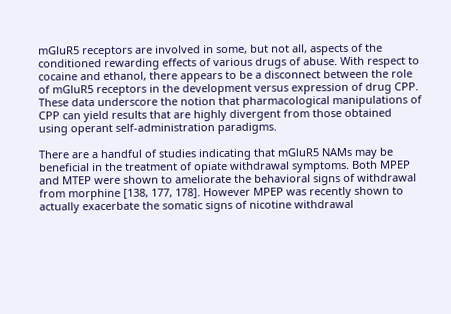mGluR5 receptors are involved in some, but not all, aspects of the conditioned rewarding effects of various drugs of abuse. With respect to cocaine and ethanol, there appears to be a disconnect between the role of mGluR5 receptors in the development versus expression of drug CPP. These data underscore the notion that pharmacological manipulations of CPP can yield results that are highly divergent from those obtained using operant self-administration paradigms.

There are a handful of studies indicating that mGluR5 NAMs may be beneficial in the treatment of opiate withdrawal symptoms. Both MPEP and MTEP were shown to ameliorate the behavioral signs of withdrawal from morphine [138, 177, 178]. However MPEP was recently shown to actually exacerbate the somatic signs of nicotine withdrawal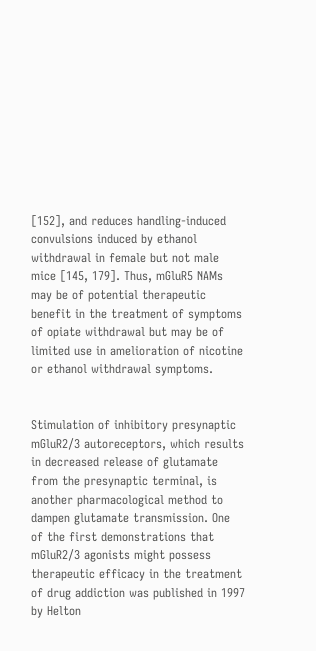[152], and reduces handling-induced convulsions induced by ethanol withdrawal in female but not male mice [145, 179]. Thus, mGluR5 NAMs may be of potential therapeutic benefit in the treatment of symptoms of opiate withdrawal but may be of limited use in amelioration of nicotine or ethanol withdrawal symptoms.


Stimulation of inhibitory presynaptic mGluR2/3 autoreceptors, which results in decreased release of glutamate from the presynaptic terminal, is another pharmacological method to dampen glutamate transmission. One of the first demonstrations that mGluR2/3 agonists might possess therapeutic efficacy in the treatment of drug addiction was published in 1997 by Helton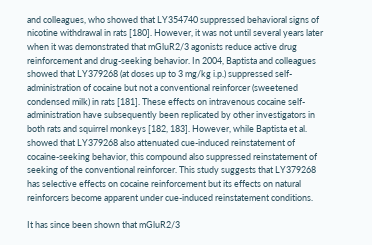and colleagues, who showed that LY354740 suppressed behavioral signs of nicotine withdrawal in rats [180]. However, it was not until several years later when it was demonstrated that mGluR2/3 agonists reduce active drug reinforcement and drug-seeking behavior. In 2004, Baptista and colleagues showed that LY379268 (at doses up to 3 mg/kg i.p.) suppressed self-administration of cocaine but not a conventional reinforcer (sweetened condensed milk) in rats [181]. These effects on intravenous cocaine self-administration have subsequently been replicated by other investigators in both rats and squirrel monkeys [182, 183]. However, while Baptista et al. showed that LY379268 also attenuated cue-induced reinstatement of cocaine-seeking behavior, this compound also suppressed reinstatement of seeking of the conventional reinforcer. This study suggests that LY379268 has selective effects on cocaine reinforcement but its effects on natural reinforcers become apparent under cue-induced reinstatement conditions.

It has since been shown that mGluR2/3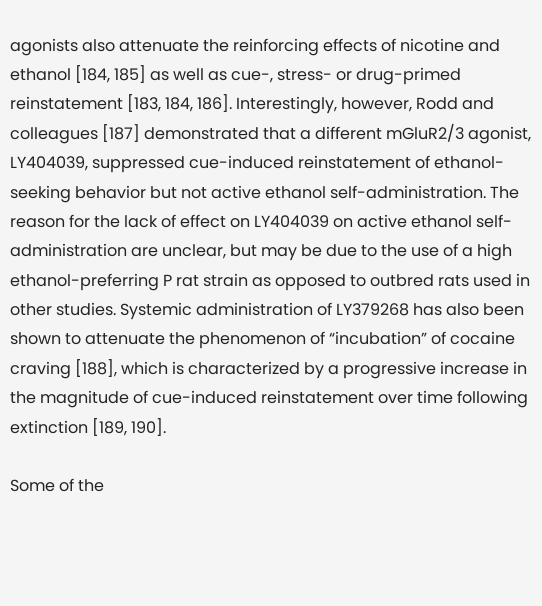agonists also attenuate the reinforcing effects of nicotine and ethanol [184, 185] as well as cue-, stress- or drug-primed reinstatement [183, 184, 186]. Interestingly, however, Rodd and colleagues [187] demonstrated that a different mGluR2/3 agonist, LY404039, suppressed cue-induced reinstatement of ethanol-seeking behavior but not active ethanol self-administration. The reason for the lack of effect on LY404039 on active ethanol self-administration are unclear, but may be due to the use of a high ethanol-preferring P rat strain as opposed to outbred rats used in other studies. Systemic administration of LY379268 has also been shown to attenuate the phenomenon of “incubation” of cocaine craving [188], which is characterized by a progressive increase in the magnitude of cue-induced reinstatement over time following extinction [189, 190].

Some of the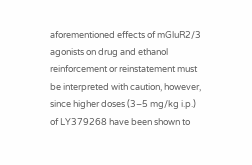aforementioned effects of mGluR2/3 agonists on drug and ethanol reinforcement or reinstatement must be interpreted with caution, however, since higher doses (3–5 mg/kg i.p.) of LY379268 have been shown to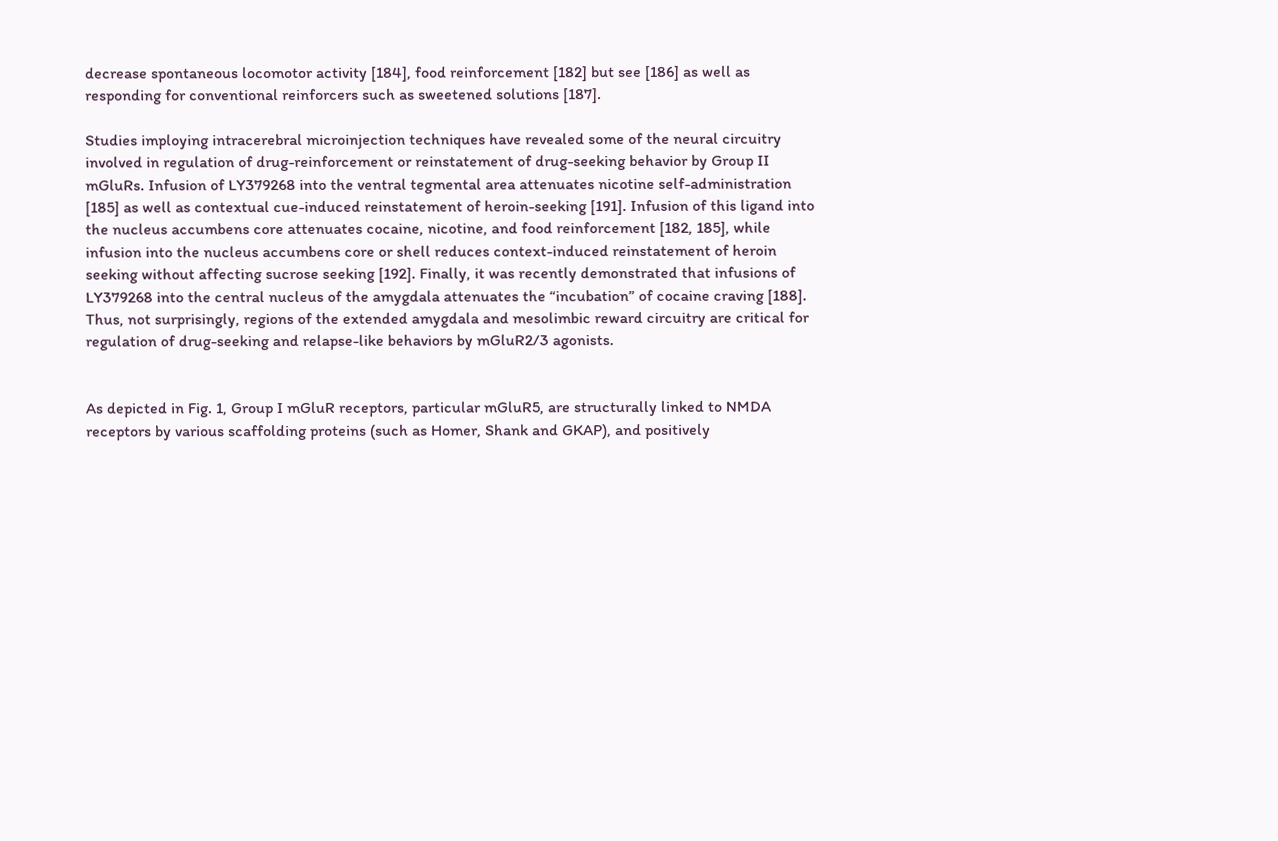decrease spontaneous locomotor activity [184], food reinforcement [182] but see [186] as well as responding for conventional reinforcers such as sweetened solutions [187].

Studies imploying intracerebral microinjection techniques have revealed some of the neural circuitry involved in regulation of drug-reinforcement or reinstatement of drug-seeking behavior by Group II mGluRs. Infusion of LY379268 into the ventral tegmental area attenuates nicotine self-administration [185] as well as contextual cue-induced reinstatement of heroin-seeking [191]. Infusion of this ligand into the nucleus accumbens core attenuates cocaine, nicotine, and food reinforcement [182, 185], while infusion into the nucleus accumbens core or shell reduces context-induced reinstatement of heroin seeking without affecting sucrose seeking [192]. Finally, it was recently demonstrated that infusions of LY379268 into the central nucleus of the amygdala attenuates the “incubation” of cocaine craving [188]. Thus, not surprisingly, regions of the extended amygdala and mesolimbic reward circuitry are critical for regulation of drug-seeking and relapse-like behaviors by mGluR2/3 agonists.


As depicted in Fig. 1, Group I mGluR receptors, particular mGluR5, are structurally linked to NMDA receptors by various scaffolding proteins (such as Homer, Shank and GKAP), and positively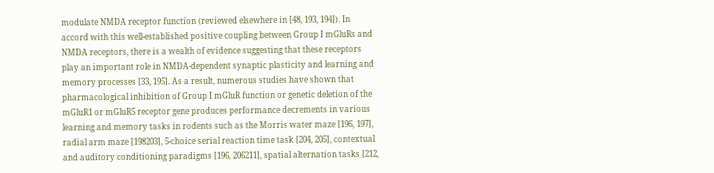modulate NMDA receptor function (reviewed elsewhere in [48, 193, 194]). In accord with this well-established positive coupling between Group I mGluRs and NMDA receptors, there is a wealth of evidence suggesting that these receptors play an important role in NMDA-dependent synaptic plasticity and learning and memory processes [33, 195]. As a result, numerous studies have shown that pharmacological inhibition of Group I mGluR function or genetic deletion of the mGluR1 or mGluR5 receptor gene produces performance decrements in various learning and memory tasks in rodents such as the Morris water maze [196, 197], radial arm maze [198203], 5-choice serial reaction time task [204, 205], contextual and auditory conditioning paradigms [196, 206211], spatial alternation tasks [212,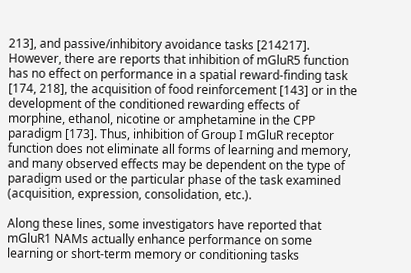213], and passive/inhibitory avoidance tasks [214217]. However, there are reports that inhibition of mGluR5 function has no effect on performance in a spatial reward-finding task [174, 218], the acquisition of food reinforcement [143] or in the development of the conditioned rewarding effects of morphine, ethanol, nicotine or amphetamine in the CPP paradigm [173]. Thus, inhibition of Group I mGluR receptor function does not eliminate all forms of learning and memory, and many observed effects may be dependent on the type of paradigm used or the particular phase of the task examined (acquisition, expression, consolidation, etc.).

Along these lines, some investigators have reported that mGluR1 NAMs actually enhance performance on some learning or short-term memory or conditioning tasks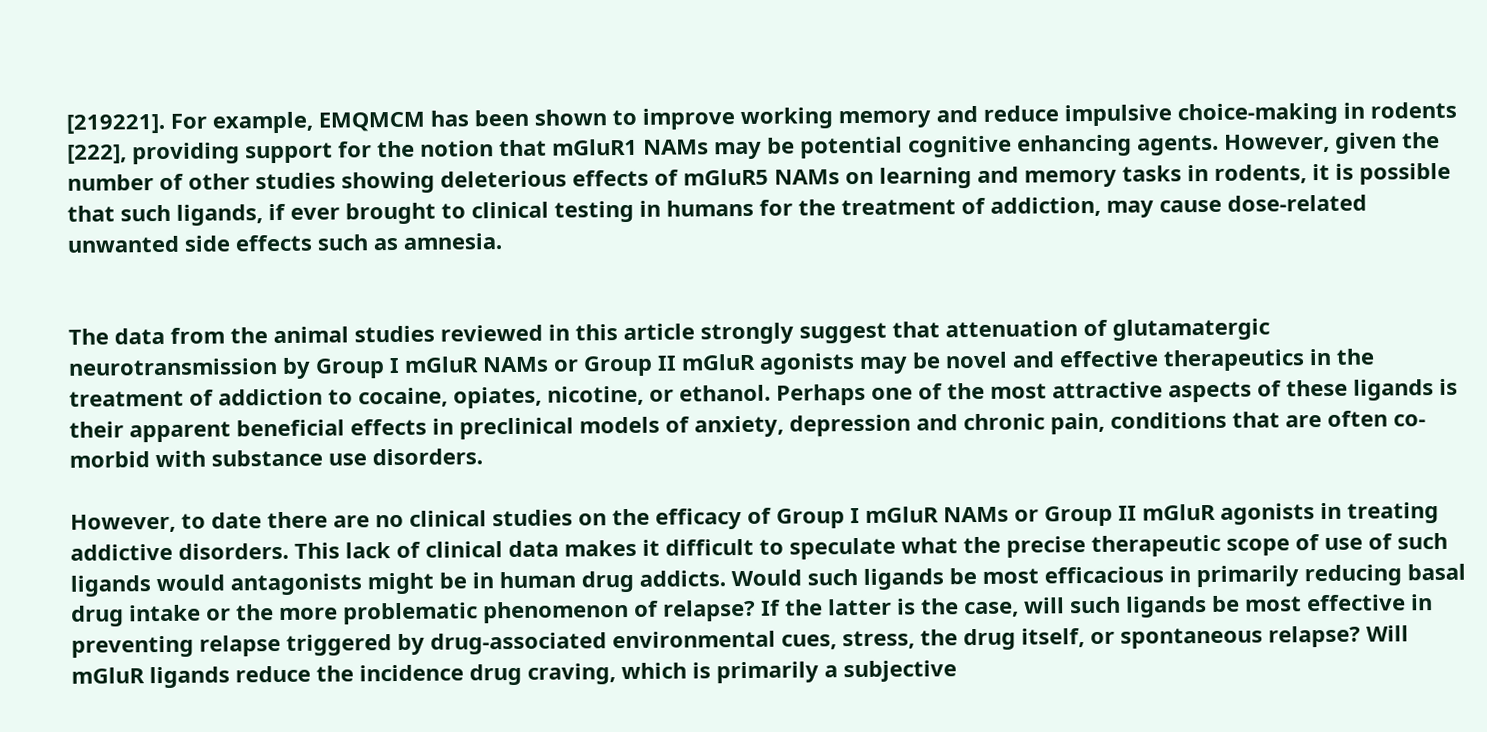[219221]. For example, EMQMCM has been shown to improve working memory and reduce impulsive choice-making in rodents [222], providing support for the notion that mGluR1 NAMs may be potential cognitive enhancing agents. However, given the number of other studies showing deleterious effects of mGluR5 NAMs on learning and memory tasks in rodents, it is possible that such ligands, if ever brought to clinical testing in humans for the treatment of addiction, may cause dose-related unwanted side effects such as amnesia.


The data from the animal studies reviewed in this article strongly suggest that attenuation of glutamatergic neurotransmission by Group I mGluR NAMs or Group II mGluR agonists may be novel and effective therapeutics in the treatment of addiction to cocaine, opiates, nicotine, or ethanol. Perhaps one of the most attractive aspects of these ligands is their apparent beneficial effects in preclinical models of anxiety, depression and chronic pain, conditions that are often co-morbid with substance use disorders.

However, to date there are no clinical studies on the efficacy of Group I mGluR NAMs or Group II mGluR agonists in treating addictive disorders. This lack of clinical data makes it difficult to speculate what the precise therapeutic scope of use of such ligands would antagonists might be in human drug addicts. Would such ligands be most efficacious in primarily reducing basal drug intake or the more problematic phenomenon of relapse? If the latter is the case, will such ligands be most effective in preventing relapse triggered by drug-associated environmental cues, stress, the drug itself, or spontaneous relapse? Will mGluR ligands reduce the incidence drug craving, which is primarily a subjective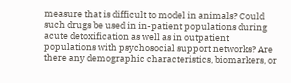measure that is difficult to model in animals? Could such drugs be used in in-patient populations during acute detoxification as well as in outpatient populations with psychosocial support networks? Are there any demographic characteristics, biomarkers, or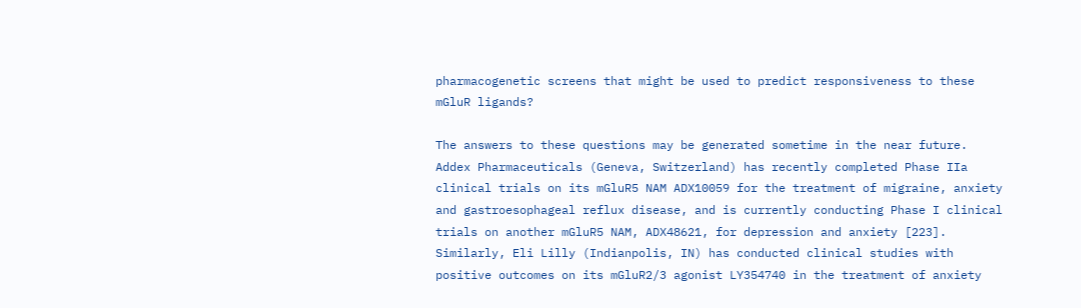pharmacogenetic screens that might be used to predict responsiveness to these mGluR ligands?

The answers to these questions may be generated sometime in the near future. Addex Pharmaceuticals (Geneva, Switzerland) has recently completed Phase IIa clinical trials on its mGluR5 NAM ADX10059 for the treatment of migraine, anxiety and gastroesophageal reflux disease, and is currently conducting Phase I clinical trials on another mGluR5 NAM, ADX48621, for depression and anxiety [223]. Similarly, Eli Lilly (Indianpolis, IN) has conducted clinical studies with positive outcomes on its mGluR2/3 agonist LY354740 in the treatment of anxiety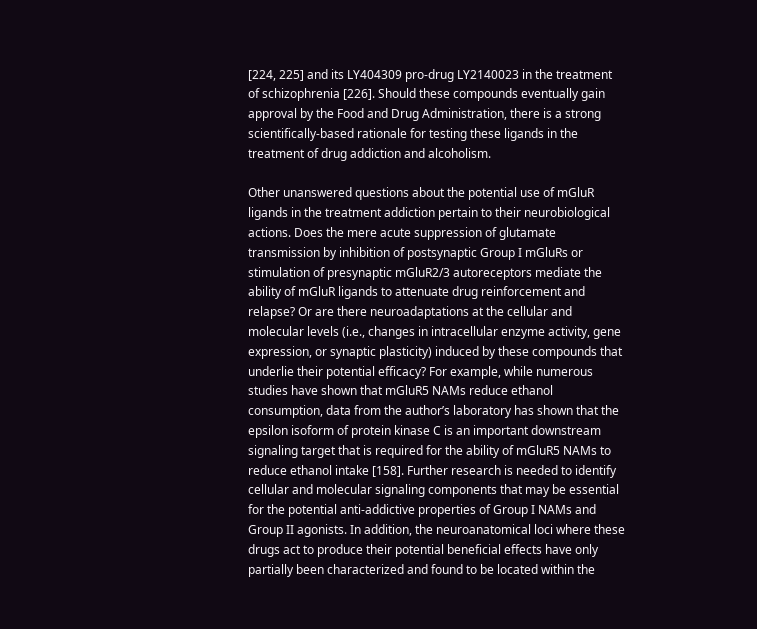[224, 225] and its LY404309 pro-drug LY2140023 in the treatment of schizophrenia [226]. Should these compounds eventually gain approval by the Food and Drug Administration, there is a strong scientifically-based rationale for testing these ligands in the treatment of drug addiction and alcoholism.

Other unanswered questions about the potential use of mGluR ligands in the treatment addiction pertain to their neurobiological actions. Does the mere acute suppression of glutamate transmission by inhibition of postsynaptic Group I mGluRs or stimulation of presynaptic mGluR2/3 autoreceptors mediate the ability of mGluR ligands to attenuate drug reinforcement and relapse? Or are there neuroadaptations at the cellular and molecular levels (i.e., changes in intracellular enzyme activity, gene expression, or synaptic plasticity) induced by these compounds that underlie their potential efficacy? For example, while numerous studies have shown that mGluR5 NAMs reduce ethanol consumption, data from the author’s laboratory has shown that the epsilon isoform of protein kinase C is an important downstream signaling target that is required for the ability of mGluR5 NAMs to reduce ethanol intake [158]. Further research is needed to identify cellular and molecular signaling components that may be essential for the potential anti-addictive properties of Group I NAMs and Group II agonists. In addition, the neuroanatomical loci where these drugs act to produce their potential beneficial effects have only partially been characterized and found to be located within the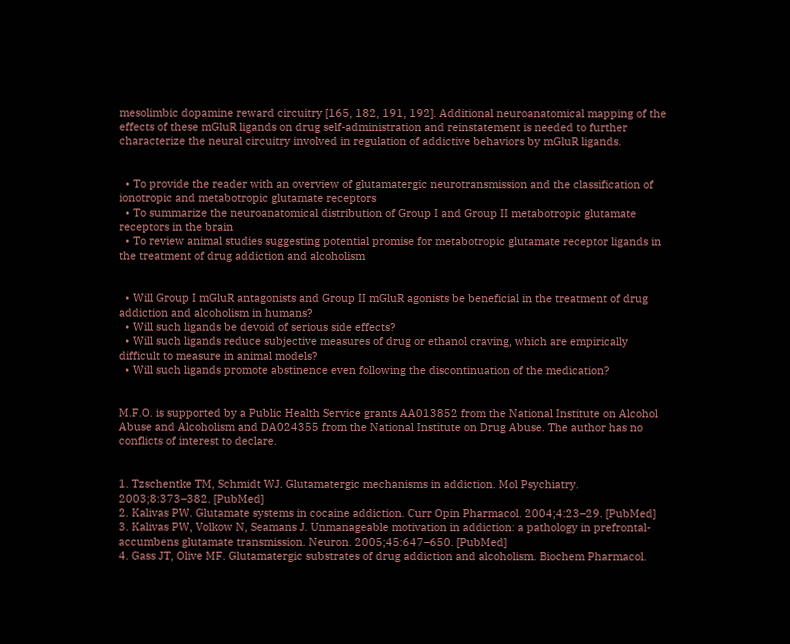mesolimbic dopamine reward circuitry [165, 182, 191, 192]. Additional neuroanatomical mapping of the effects of these mGluR ligands on drug self-administration and reinstatement is needed to further characterize the neural circuitry involved in regulation of addictive behaviors by mGluR ligands.


  • To provide the reader with an overview of glutamatergic neurotransmission and the classification of ionotropic and metabotropic glutamate receptors
  • To summarize the neuroanatomical distribution of Group I and Group II metabotropic glutamate receptors in the brain
  • To review animal studies suggesting potential promise for metabotropic glutamate receptor ligands in the treatment of drug addiction and alcoholism


  • Will Group I mGluR antagonists and Group II mGluR agonists be beneficial in the treatment of drug addiction and alcoholism in humans?
  • Will such ligands be devoid of serious side effects?
  • Will such ligands reduce subjective measures of drug or ethanol craving, which are empirically difficult to measure in animal models?
  • Will such ligands promote abstinence even following the discontinuation of the medication?


M.F.O. is supported by a Public Health Service grants AA013852 from the National Institute on Alcohol Abuse and Alcoholism and DA024355 from the National Institute on Drug Abuse. The author has no conflicts of interest to declare.


1. Tzschentke TM, Schmidt WJ. Glutamatergic mechanisms in addiction. Mol Psychiatry. 2003;8:373–382. [PubMed]
2. Kalivas PW. Glutamate systems in cocaine addiction. Curr Opin Pharmacol. 2004;4:23–29. [PubMed]
3. Kalivas PW, Volkow N, Seamans J. Unmanageable motivation in addiction: a pathology in prefrontal-accumbens glutamate transmission. Neuron. 2005;45:647–650. [PubMed]
4. Gass JT, Olive MF. Glutamatergic substrates of drug addiction and alcoholism. Biochem Pharmacol.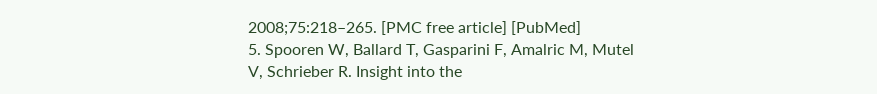2008;75:218–265. [PMC free article] [PubMed]
5. Spooren W, Ballard T, Gasparini F, Amalric M, Mutel V, Schrieber R. Insight into the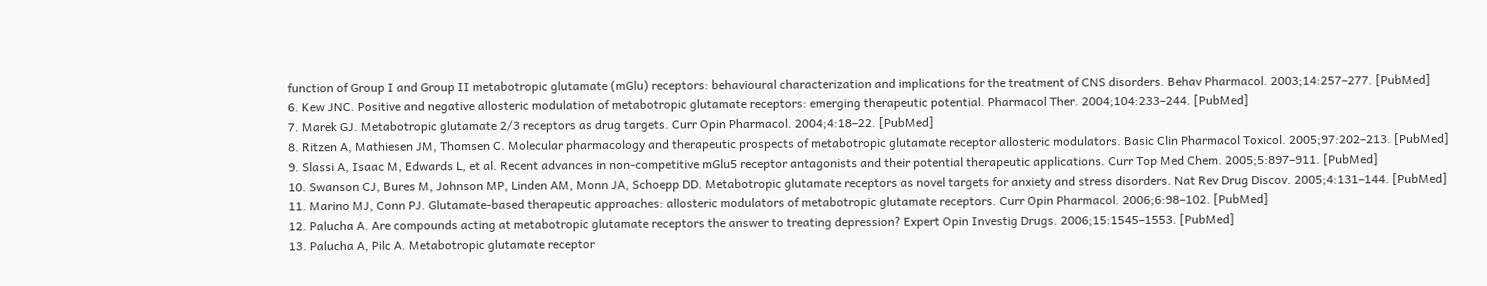function of Group I and Group II metabotropic glutamate (mGlu) receptors: behavioural characterization and implications for the treatment of CNS disorders. Behav Pharmacol. 2003;14:257–277. [PubMed]
6. Kew JNC. Positive and negative allosteric modulation of metabotropic glutamate receptors: emerging therapeutic potential. Pharmacol Ther. 2004;104:233–244. [PubMed]
7. Marek GJ. Metabotropic glutamate 2/3 receptors as drug targets. Curr Opin Pharmacol. 2004;4:18–22. [PubMed]
8. Ritzen A, Mathiesen JM, Thomsen C. Molecular pharmacology and therapeutic prospects of metabotropic glutamate receptor allosteric modulators. Basic Clin Pharmacol Toxicol. 2005;97:202–213. [PubMed]
9. Slassi A, Isaac M, Edwards L, et al. Recent advances in non-competitive mGlu5 receptor antagonists and their potential therapeutic applications. Curr Top Med Chem. 2005;5:897–911. [PubMed]
10. Swanson CJ, Bures M, Johnson MP, Linden AM, Monn JA, Schoepp DD. Metabotropic glutamate receptors as novel targets for anxiety and stress disorders. Nat Rev Drug Discov. 2005;4:131–144. [PubMed]
11. Marino MJ, Conn PJ. Glutamate-based therapeutic approaches: allosteric modulators of metabotropic glutamate receptors. Curr Opin Pharmacol. 2006;6:98–102. [PubMed]
12. Palucha A. Are compounds acting at metabotropic glutamate receptors the answer to treating depression? Expert Opin Investig Drugs. 2006;15:1545–1553. [PubMed]
13. Palucha A, Pilc A. Metabotropic glutamate receptor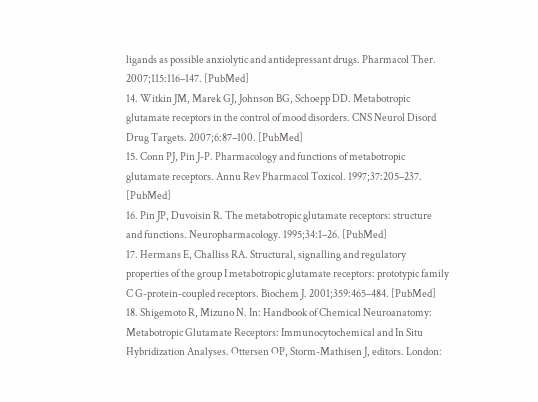ligands as possible anxiolytic and antidepressant drugs. Pharmacol Ther. 2007;115:116–147. [PubMed]
14. Witkin JM, Marek GJ, Johnson BG, Schoepp DD. Metabotropic glutamate receptors in the control of mood disorders. CNS Neurol Disord Drug Targets. 2007;6:87–100. [PubMed]
15. Conn PJ, Pin J-P. Pharmacology and functions of metabotropic glutamate receptors. Annu Rev Pharmacol Toxicol. 1997;37:205–237. [PubMed]
16. Pin JP, Duvoisin R. The metabotropic glutamate receptors: structure and functions. Neuropharmacology. 1995;34:1–26. [PubMed]
17. Hermans E, Challiss RA. Structural, signalling and regulatory properties of the group I metabotropic glutamate receptors: prototypic family C G-protein-coupled receptors. Biochem J. 2001;359:465–484. [PubMed]
18. Shigemoto R, Mizuno N. In: Handbook of Chemical Neuroanatomy: Metabotropic Glutamate Receptors: Immunocytochemical and In Situ Hybridization Analyses. Ottersen OP, Storm-Mathisen J, editors. London: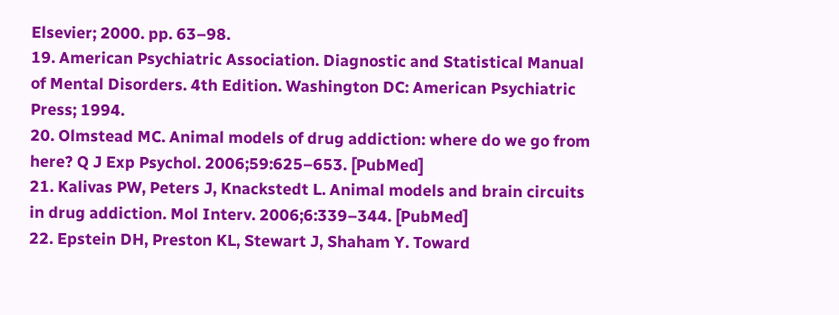Elsevier; 2000. pp. 63–98.
19. American Psychiatric Association. Diagnostic and Statistical Manual of Mental Disorders. 4th Edition. Washington DC: American Psychiatric Press; 1994.
20. Olmstead MC. Animal models of drug addiction: where do we go from here? Q J Exp Psychol. 2006;59:625–653. [PubMed]
21. Kalivas PW, Peters J, Knackstedt L. Animal models and brain circuits in drug addiction. Mol Interv. 2006;6:339–344. [PubMed]
22. Epstein DH, Preston KL, Stewart J, Shaham Y. Toward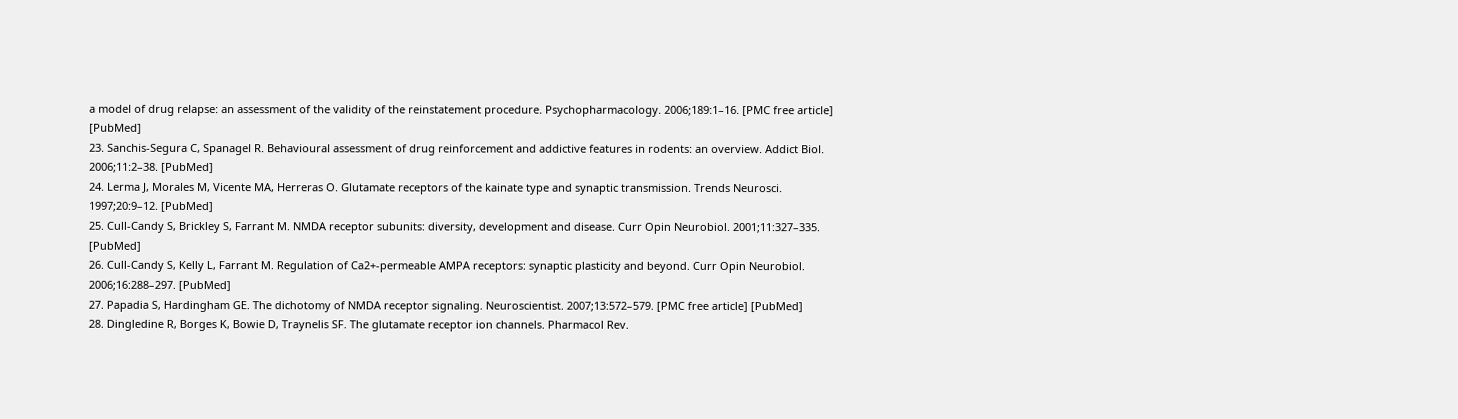a model of drug relapse: an assessment of the validity of the reinstatement procedure. Psychopharmacology. 2006;189:1–16. [PMC free article] [PubMed]
23. Sanchis-Segura C, Spanagel R. Behavioural assessment of drug reinforcement and addictive features in rodents: an overview. Addict Biol. 2006;11:2–38. [PubMed]
24. Lerma J, Morales M, Vicente MA, Herreras O. Glutamate receptors of the kainate type and synaptic transmission. Trends Neurosci. 1997;20:9–12. [PubMed]
25. Cull-Candy S, Brickley S, Farrant M. NMDA receptor subunits: diversity, development and disease. Curr Opin Neurobiol. 2001;11:327–335. [PubMed]
26. Cull-Candy S, Kelly L, Farrant M. Regulation of Ca2+-permeable AMPA receptors: synaptic plasticity and beyond. Curr Opin Neurobiol. 2006;16:288–297. [PubMed]
27. Papadia S, Hardingham GE. The dichotomy of NMDA receptor signaling. Neuroscientist. 2007;13:572–579. [PMC free article] [PubMed]
28. Dingledine R, Borges K, Bowie D, Traynelis SF. The glutamate receptor ion channels. Pharmacol Rev.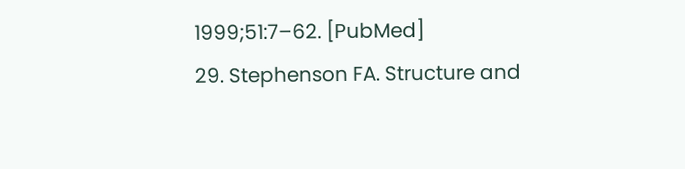1999;51:7–62. [PubMed]
29. Stephenson FA. Structure and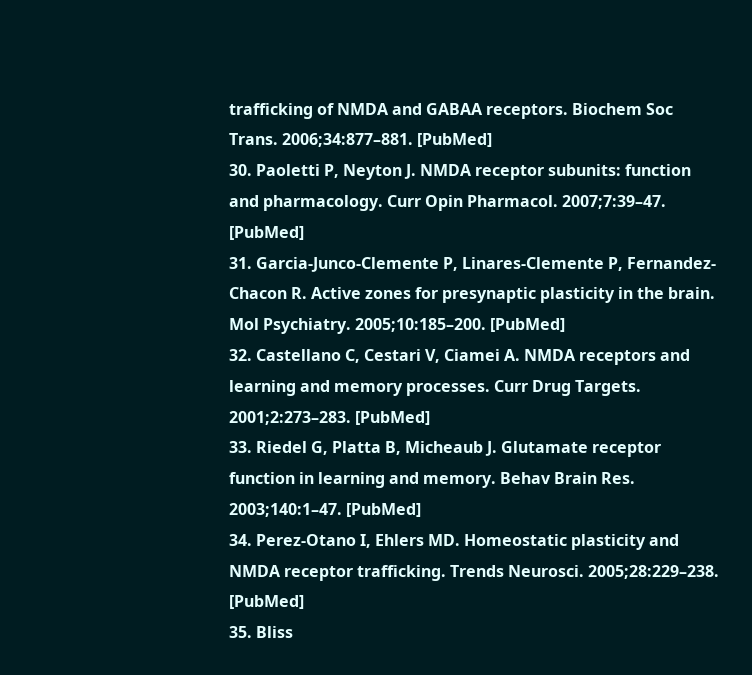trafficking of NMDA and GABAA receptors. Biochem Soc Trans. 2006;34:877–881. [PubMed]
30. Paoletti P, Neyton J. NMDA receptor subunits: function and pharmacology. Curr Opin Pharmacol. 2007;7:39–47. [PubMed]
31. Garcia-Junco-Clemente P, Linares-Clemente P, Fernandez-Chacon R. Active zones for presynaptic plasticity in the brain. Mol Psychiatry. 2005;10:185–200. [PubMed]
32. Castellano C, Cestari V, Ciamei A. NMDA receptors and learning and memory processes. Curr Drug Targets. 2001;2:273–283. [PubMed]
33. Riedel G, Platta B, Micheaub J. Glutamate receptor function in learning and memory. Behav Brain Res. 2003;140:1–47. [PubMed]
34. Perez-Otano I, Ehlers MD. Homeostatic plasticity and NMDA receptor trafficking. Trends Neurosci. 2005;28:229–238. [PubMed]
35. Bliss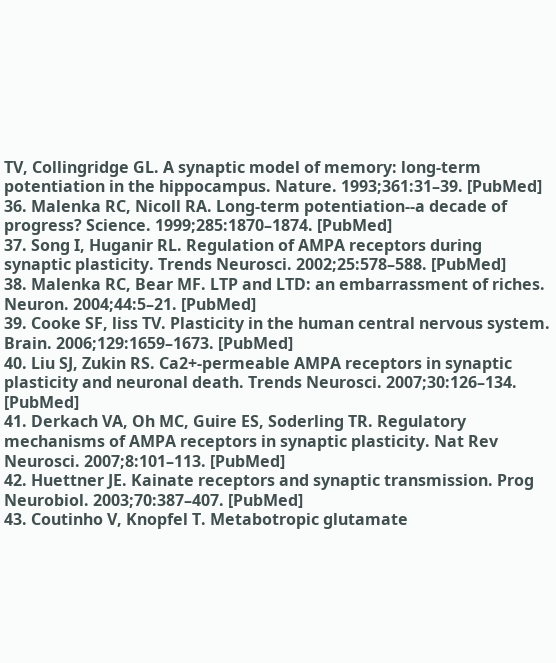TV, Collingridge GL. A synaptic model of memory: long-term potentiation in the hippocampus. Nature. 1993;361:31–39. [PubMed]
36. Malenka RC, Nicoll RA. Long-term potentiation--a decade of progress? Science. 1999;285:1870–1874. [PubMed]
37. Song I, Huganir RL. Regulation of AMPA receptors during synaptic plasticity. Trends Neurosci. 2002;25:578–588. [PubMed]
38. Malenka RC, Bear MF. LTP and LTD: an embarrassment of riches. Neuron. 2004;44:5–21. [PubMed]
39. Cooke SF, liss TV. Plasticity in the human central nervous system. Brain. 2006;129:1659–1673. [PubMed]
40. Liu SJ, Zukin RS. Ca2+-permeable AMPA receptors in synaptic plasticity and neuronal death. Trends Neurosci. 2007;30:126–134. [PubMed]
41. Derkach VA, Oh MC, Guire ES, Soderling TR. Regulatory mechanisms of AMPA receptors in synaptic plasticity. Nat Rev Neurosci. 2007;8:101–113. [PubMed]
42. Huettner JE. Kainate receptors and synaptic transmission. Prog Neurobiol. 2003;70:387–407. [PubMed]
43. Coutinho V, Knopfel T. Metabotropic glutamate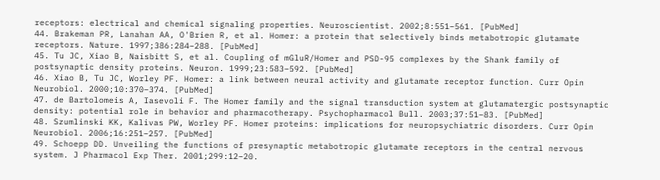receptors: electrical and chemical signaling properties. Neuroscientist. 2002;8:551–561. [PubMed]
44. Brakeman PR, Lanahan AA, O'Brien R, et al. Homer: a protein that selectively binds metabotropic glutamate receptors. Nature. 1997;386:284–288. [PubMed]
45. Tu JC, Xiao B, Naisbitt S, et al. Coupling of mGluR/Homer and PSD-95 complexes by the Shank family of postsynaptic density proteins. Neuron. 1999;23:583–592. [PubMed]
46. Xiao B, Tu JC, Worley PF. Homer: a link between neural activity and glutamate receptor function. Curr Opin Neurobiol. 2000;10:370–374. [PubMed]
47. de Bartolomeis A, Iasevoli F. The Homer family and the signal transduction system at glutamatergic postsynaptic density: potential role in behavior and pharmacotherapy. Psychopharmacol Bull. 2003;37:51–83. [PubMed]
48. Szumlinski KK, Kalivas PW, Worley PF. Homer proteins: implications for neuropsychiatric disorders. Curr Opin Neurobiol. 2006;16:251–257. [PubMed]
49. Schoepp DD. Unveiling the functions of presynaptic metabotropic glutamate receptors in the central nervous system. J Pharmacol Exp Ther. 2001;299:12–20.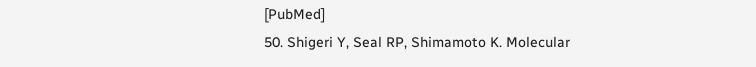[PubMed]
50. Shigeri Y, Seal RP, Shimamoto K. Molecular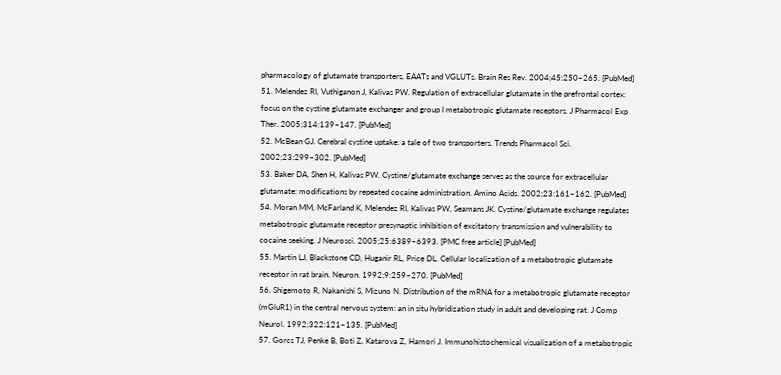pharmacology of glutamate transporters, EAATs and VGLUTs. Brain Res Rev. 2004;45:250–265. [PubMed]
51. Melendez RI, Vuthiganon J, Kalivas PW. Regulation of extracellular glutamate in the prefrontal cortex: focus on the cystine glutamate exchanger and group I metabotropic glutamate receptors. J Pharmacol Exp Ther. 2005;314:139–147. [PubMed]
52. McBean GJ. Cerebral cystine uptake: a tale of two transporters. Trends Pharmacol Sci. 2002;23:299–302. [PubMed]
53. Baker DA, Shen H, Kalivas PW. Cystine/glutamate exchange serves as the source for extracellular glutamate: modifications by repeated cocaine administration. Amino Acids. 2002;23:161–162. [PubMed]
54. Moran MM, McFarland K, Melendez RI, Kalivas PW, Seamans JK. Cystine/glutamate exchange regulates metabotropic glutamate receptor presynaptic inhibition of excitatory transmission and vulnerability to cocaine seeking. J Neurosci. 2005;25:6389–6393. [PMC free article] [PubMed]
55. Martin LJ, Blackstone CD, Huganir RL, Price DL. Cellular localization of a metabotropic glutamate receptor in rat brain. Neuron. 1992;9:259–270. [PubMed]
56. Shigemoto R, Nakanishi S, Mizuno N. Distribution of the mRNA for a metabotropic glutamate receptor (mGluR1) in the central nervous system: an in situ hybridization study in adult and developing rat. J Comp Neurol. 1992;322:121–135. [PubMed]
57. Gorcs TJ, Penke B, Boti Z, Katarova Z, Hamori J. Immunohistochemical visualization of a metabotropic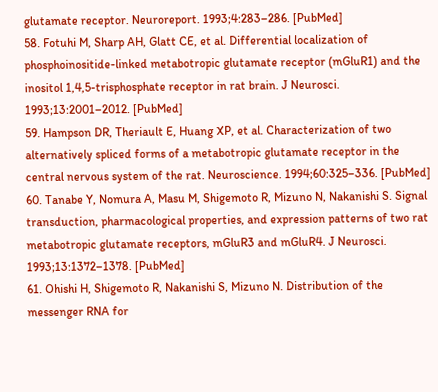glutamate receptor. Neuroreport. 1993;4:283–286. [PubMed]
58. Fotuhi M, Sharp AH, Glatt CE, et al. Differential localization of phosphoinositide-linked metabotropic glutamate receptor (mGluR1) and the inositol 1,4,5-trisphosphate receptor in rat brain. J Neurosci. 1993;13:2001–2012. [PubMed]
59. Hampson DR, Theriault E, Huang XP, et al. Characterization of two alternatively spliced forms of a metabotropic glutamate receptor in the central nervous system of the rat. Neuroscience. 1994;60:325–336. [PubMed]
60. Tanabe Y, Nomura A, Masu M, Shigemoto R, Mizuno N, Nakanishi S. Signal transduction, pharmacological properties, and expression patterns of two rat metabotropic glutamate receptors, mGluR3 and mGluR4. J Neurosci. 1993;13:1372–1378. [PubMed]
61. Ohishi H, Shigemoto R, Nakanishi S, Mizuno N. Distribution of the messenger RNA for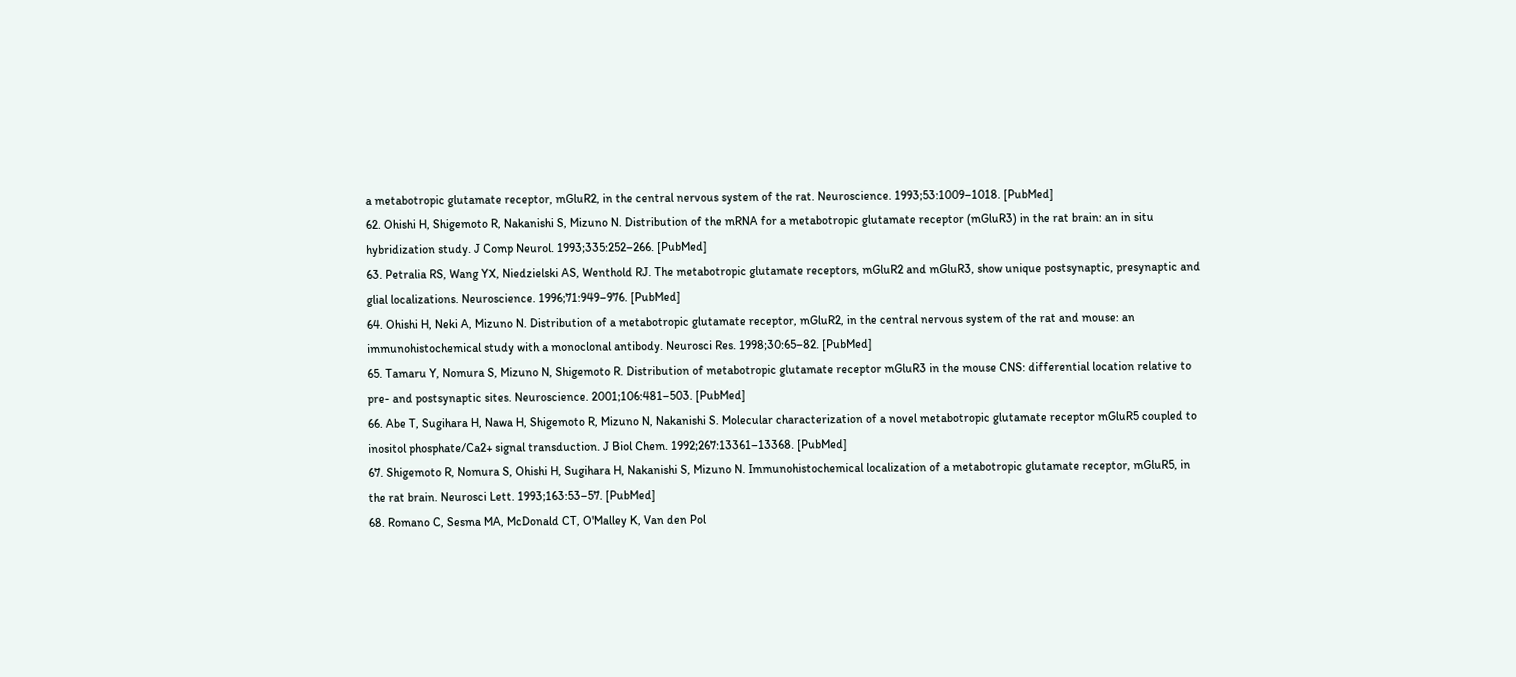a metabotropic glutamate receptor, mGluR2, in the central nervous system of the rat. Neuroscience. 1993;53:1009–1018. [PubMed]
62. Ohishi H, Shigemoto R, Nakanishi S, Mizuno N. Distribution of the mRNA for a metabotropic glutamate receptor (mGluR3) in the rat brain: an in situ hybridization study. J Comp Neurol. 1993;335:252–266. [PubMed]
63. Petralia RS, Wang YX, Niedzielski AS, Wenthold RJ. The metabotropic glutamate receptors, mGluR2 and mGluR3, show unique postsynaptic, presynaptic and glial localizations. Neuroscience. 1996;71:949–976. [PubMed]
64. Ohishi H, Neki A, Mizuno N. Distribution of a metabotropic glutamate receptor, mGluR2, in the central nervous system of the rat and mouse: an immunohistochemical study with a monoclonal antibody. Neurosci Res. 1998;30:65–82. [PubMed]
65. Tamaru Y, Nomura S, Mizuno N, Shigemoto R. Distribution of metabotropic glutamate receptor mGluR3 in the mouse CNS: differential location relative to pre- and postsynaptic sites. Neuroscience. 2001;106:481–503. [PubMed]
66. Abe T, Sugihara H, Nawa H, Shigemoto R, Mizuno N, Nakanishi S. Molecular characterization of a novel metabotropic glutamate receptor mGluR5 coupled to inositol phosphate/Ca2+ signal transduction. J Biol Chem. 1992;267:13361–13368. [PubMed]
67. Shigemoto R, Nomura S, Ohishi H, Sugihara H, Nakanishi S, Mizuno N. Immunohistochemical localization of a metabotropic glutamate receptor, mGluR5, in the rat brain. Neurosci Lett. 1993;163:53–57. [PubMed]
68. Romano C, Sesma MA, McDonald CT, O'Malley K, Van den Pol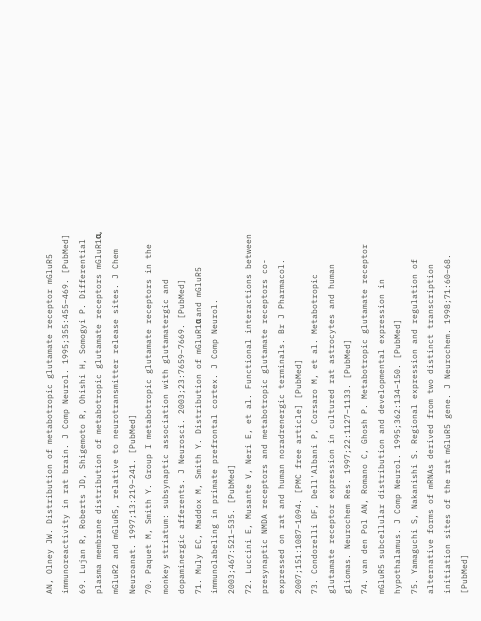AN, Olney JW. Distribution of metabotropic glutamate receptor mGluR5 immunoreactivity in rat brain. J Comp Neurol. 1995;355:455–469. [PubMed]
69. Lujan R, Roberts JD, Shigemoto R, Ohishi H, Somogyi P. Differential plasma membrane distribution of metabotropic glutamate receptors mGluR1α, mGluR2 and mGluR5, relative to neurotransmitter release sites. J Chem Neuroanat. 1997;13:219–241. [PubMed]
70. Paquet M, Smith Y. Group I metabotropic glutamate receptors in the monkey striatum: subsynaptic association with glutamatergic and dopaminergic afferents. J Neurosci. 2003;23:7659–7669. [PubMed]
71. Muly EC, Maddox M, Smith Y. Distribution of mGluR1α and mGluR5 immunolabeling in primate prefrontal cortex. J Comp Neurol. 2003;467:521–535. [PubMed]
72. Luccini E, Musante V, Neri E, et al. Functional interactions between presynaptic NMDA receptors and metabotropic glutamate receptors co-expressed on rat and human noradrenergic terminals. Br J Pharmacol. 2007;151:1087–1094. [PMC free article] [PubMed]
73. Condorelli DF, Dell'Albani P, Corsaro M, et al. Metabotropic glutamate receptor expression in cultured rat astrocytes and human gliomas. Neurochem Res. 1997;22:1127–1133. [PubMed]
74. van den Pol AN, Romano C, Ghosh P. Metabotropic glutamate receptor mGluR5 subcellular distribution and developmental expression in hypothalamus. J Comp Neurol. 1995;362:134–150. [PubMed]
75. Yamaguchi S, Nakanishi S. Regional expression and regulation of alternative forms of mRNAs derived from two distinct transcription initiation sites of the rat mGluR5 gene. J Neurochem. 1998;71:60–68. [PubMed]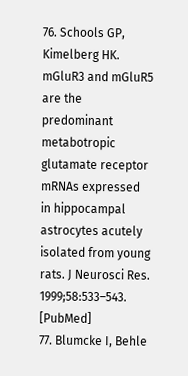76. Schools GP, Kimelberg HK. mGluR3 and mGluR5 are the predominant metabotropic glutamate receptor mRNAs expressed in hippocampal astrocytes acutely isolated from young rats. J Neurosci Res. 1999;58:533–543. [PubMed]
77. Blumcke I, Behle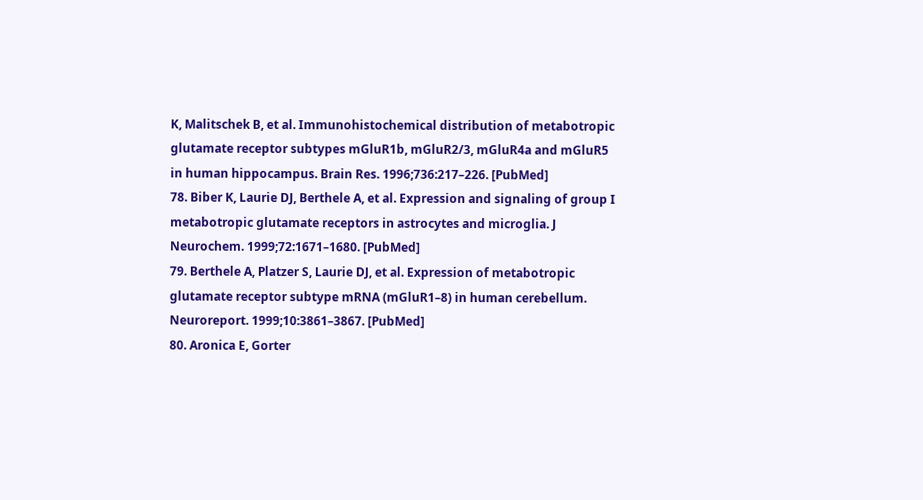K, Malitschek B, et al. Immunohistochemical distribution of metabotropic glutamate receptor subtypes mGluR1b, mGluR2/3, mGluR4a and mGluR5 in human hippocampus. Brain Res. 1996;736:217–226. [PubMed]
78. Biber K, Laurie DJ, Berthele A, et al. Expression and signaling of group I metabotropic glutamate receptors in astrocytes and microglia. J Neurochem. 1999;72:1671–1680. [PubMed]
79. Berthele A, Platzer S, Laurie DJ, et al. Expression of metabotropic glutamate receptor subtype mRNA (mGluR1–8) in human cerebellum. Neuroreport. 1999;10:3861–3867. [PubMed]
80. Aronica E, Gorter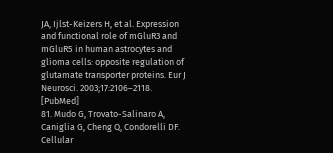JA, Ijlst-Keizers H, et al. Expression and functional role of mGluR3 and mGluR5 in human astrocytes and glioma cells: opposite regulation of glutamate transporter proteins. Eur J Neurosci. 2003;17:2106–2118. [PubMed]
81. Mudo G, Trovato-Salinaro A, Caniglia G, Cheng Q, Condorelli DF. Cellular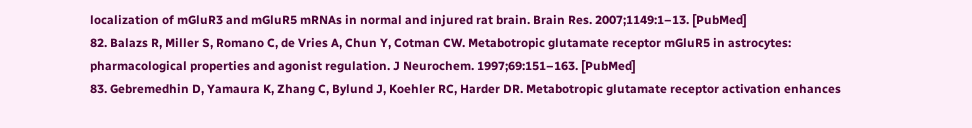localization of mGluR3 and mGluR5 mRNAs in normal and injured rat brain. Brain Res. 2007;1149:1–13. [PubMed]
82. Balazs R, Miller S, Romano C, de Vries A, Chun Y, Cotman CW. Metabotropic glutamate receptor mGluR5 in astrocytes: pharmacological properties and agonist regulation. J Neurochem. 1997;69:151–163. [PubMed]
83. Gebremedhin D, Yamaura K, Zhang C, Bylund J, Koehler RC, Harder DR. Metabotropic glutamate receptor activation enhances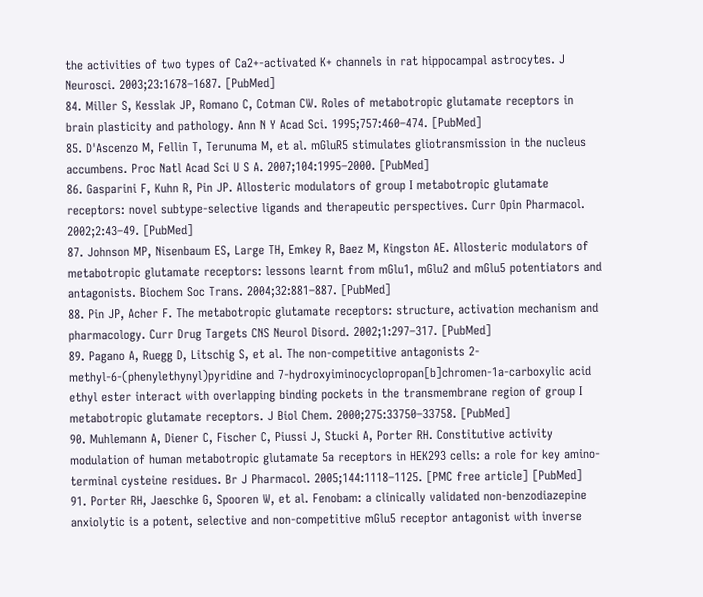the activities of two types of Ca2+-activated K+ channels in rat hippocampal astrocytes. J Neurosci. 2003;23:1678–1687. [PubMed]
84. Miller S, Kesslak JP, Romano C, Cotman CW. Roles of metabotropic glutamate receptors in brain plasticity and pathology. Ann N Y Acad Sci. 1995;757:460–474. [PubMed]
85. D'Ascenzo M, Fellin T, Terunuma M, et al. mGluR5 stimulates gliotransmission in the nucleus accumbens. Proc Natl Acad Sci U S A. 2007;104:1995–2000. [PubMed]
86. Gasparini F, Kuhn R, Pin JP. Allosteric modulators of group I metabotropic glutamate receptors: novel subtype-selective ligands and therapeutic perspectives. Curr Opin Pharmacol. 2002;2:43–49. [PubMed]
87. Johnson MP, Nisenbaum ES, Large TH, Emkey R, Baez M, Kingston AE. Allosteric modulators of metabotropic glutamate receptors: lessons learnt from mGlu1, mGlu2 and mGlu5 potentiators and antagonists. Biochem Soc Trans. 2004;32:881–887. [PubMed]
88. Pin JP, Acher F. The metabotropic glutamate receptors: structure, activation mechanism and pharmacology. Curr Drug Targets CNS Neurol Disord. 2002;1:297–317. [PubMed]
89. Pagano A, Ruegg D, Litschig S, et al. The non-competitive antagonists 2-methyl-6-(phenylethynyl)pyridine and 7-hydroxyiminocyclopropan[b]chromen-1a-carboxylic acid ethyl ester interact with overlapping binding pockets in the transmembrane region of group I metabotropic glutamate receptors. J Biol Chem. 2000;275:33750–33758. [PubMed]
90. Muhlemann A, Diener C, Fischer C, Piussi J, Stucki A, Porter RH. Constitutive activity modulation of human metabotropic glutamate 5a receptors in HEK293 cells: a role for key amino-terminal cysteine residues. Br J Pharmacol. 2005;144:1118–1125. [PMC free article] [PubMed]
91. Porter RH, Jaeschke G, Spooren W, et al. Fenobam: a clinically validated non-benzodiazepine anxiolytic is a potent, selective and non-competitive mGlu5 receptor antagonist with inverse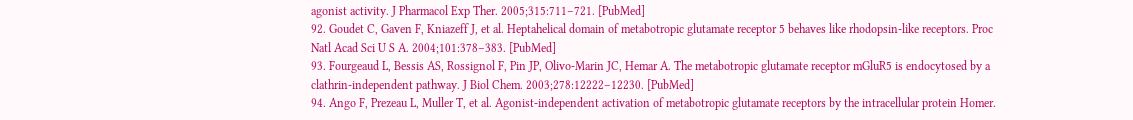agonist activity. J Pharmacol Exp Ther. 2005;315:711–721. [PubMed]
92. Goudet C, Gaven F, Kniazeff J, et al. Heptahelical domain of metabotropic glutamate receptor 5 behaves like rhodopsin-like receptors. Proc Natl Acad Sci U S A. 2004;101:378–383. [PubMed]
93. Fourgeaud L, Bessis AS, Rossignol F, Pin JP, Olivo-Marin JC, Hemar A. The metabotropic glutamate receptor mGluR5 is endocytosed by a clathrin-independent pathway. J Biol Chem. 2003;278:12222–12230. [PubMed]
94. Ango F, Prezeau L, Muller T, et al. Agonist-independent activation of metabotropic glutamate receptors by the intracellular protein Homer.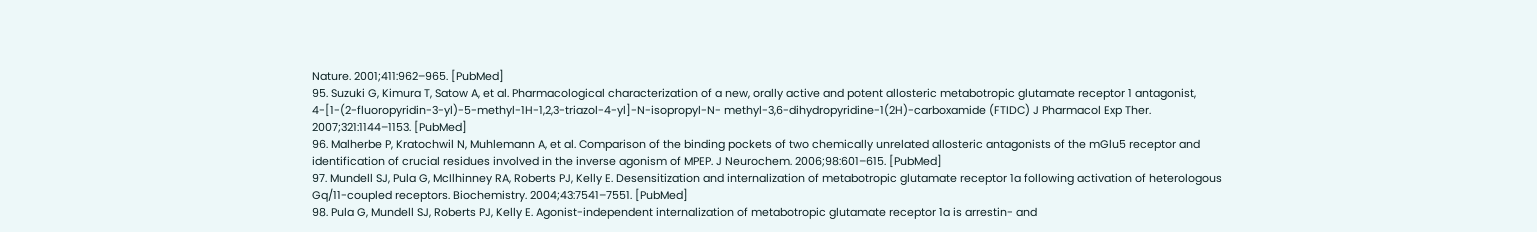Nature. 2001;411:962–965. [PubMed]
95. Suzuki G, Kimura T, Satow A, et al. Pharmacological characterization of a new, orally active and potent allosteric metabotropic glutamate receptor 1 antagonist, 4-[1-(2-fluoropyridin-3-yl)-5-methyl-1H-1,2,3-triazol-4-yl]-N-isopropyl-N- methyl-3,6-dihydropyridine-1(2H)-carboxamide (FTIDC) J Pharmacol Exp Ther. 2007;321:1144–1153. [PubMed]
96. Malherbe P, Kratochwil N, Muhlemann A, et al. Comparison of the binding pockets of two chemically unrelated allosteric antagonists of the mGlu5 receptor and identification of crucial residues involved in the inverse agonism of MPEP. J Neurochem. 2006;98:601–615. [PubMed]
97. Mundell SJ, Pula G, McIlhinney RA, Roberts PJ, Kelly E. Desensitization and internalization of metabotropic glutamate receptor 1a following activation of heterologous Gq/11-coupled receptors. Biochemistry. 2004;43:7541–7551. [PubMed]
98. Pula G, Mundell SJ, Roberts PJ, Kelly E. Agonist-independent internalization of metabotropic glutamate receptor 1a is arrestin- and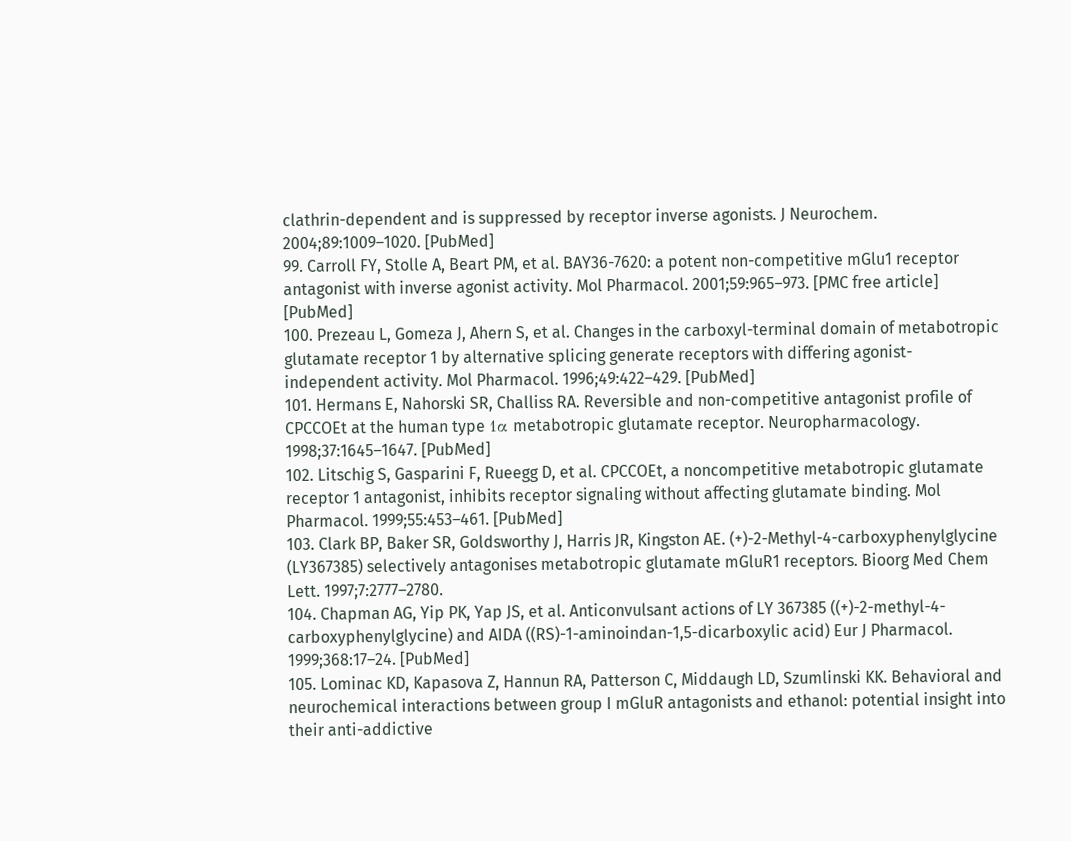clathrin-dependent and is suppressed by receptor inverse agonists. J Neurochem. 2004;89:1009–1020. [PubMed]
99. Carroll FY, Stolle A, Beart PM, et al. BAY36-7620: a potent non-competitive mGlu1 receptor antagonist with inverse agonist activity. Mol Pharmacol. 2001;59:965–973. [PMC free article] [PubMed]
100. Prezeau L, Gomeza J, Ahern S, et al. Changes in the carboxyl-terminal domain of metabotropic glutamate receptor 1 by alternative splicing generate receptors with differing agonist-independent activity. Mol Pharmacol. 1996;49:422–429. [PubMed]
101. Hermans E, Nahorski SR, Challiss RA. Reversible and non-competitive antagonist profile of CPCCOEt at the human type 1α metabotropic glutamate receptor. Neuropharmacology. 1998;37:1645–1647. [PubMed]
102. Litschig S, Gasparini F, Rueegg D, et al. CPCCOEt, a noncompetitive metabotropic glutamate receptor 1 antagonist, inhibits receptor signaling without affecting glutamate binding. Mol Pharmacol. 1999;55:453–461. [PubMed]
103. Clark BP, Baker SR, Goldsworthy J, Harris JR, Kingston AE. (+)-2-Methyl-4-carboxyphenylglycine (LY367385) selectively antagonises metabotropic glutamate mGluR1 receptors. Bioorg Med Chem Lett. 1997;7:2777–2780.
104. Chapman AG, Yip PK, Yap JS, et al. Anticonvulsant actions of LY 367385 ((+)-2-methyl-4-carboxyphenylglycine) and AIDA ((RS)-1-aminoindan-1,5-dicarboxylic acid) Eur J Pharmacol. 1999;368:17–24. [PubMed]
105. Lominac KD, Kapasova Z, Hannun RA, Patterson C, Middaugh LD, Szumlinski KK. Behavioral and neurochemical interactions between group I mGluR antagonists and ethanol: potential insight into their anti-addictive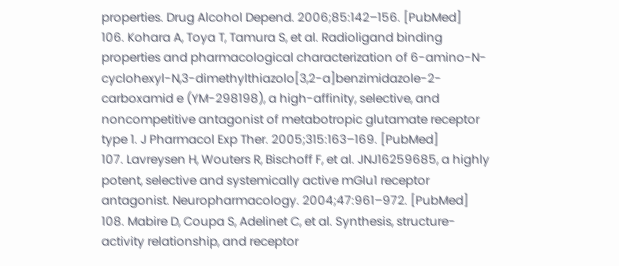properties. Drug Alcohol Depend. 2006;85:142–156. [PubMed]
106. Kohara A, Toya T, Tamura S, et al. Radioligand binding properties and pharmacological characterization of 6-amino-N-cyclohexyl-N,3-dimethylthiazolo[3,2-a]benzimidazole-2-carboxamid e (YM-298198), a high-affinity, selective, and noncompetitive antagonist of metabotropic glutamate receptor type 1. J Pharmacol Exp Ther. 2005;315:163–169. [PubMed]
107. Lavreysen H, Wouters R, Bischoff F, et al. JNJ16259685, a highly potent, selective and systemically active mGlu1 receptor antagonist. Neuropharmacology. 2004;47:961–972. [PubMed]
108. Mabire D, Coupa S, Adelinet C, et al. Synthesis, structure-activity relationship, and receptor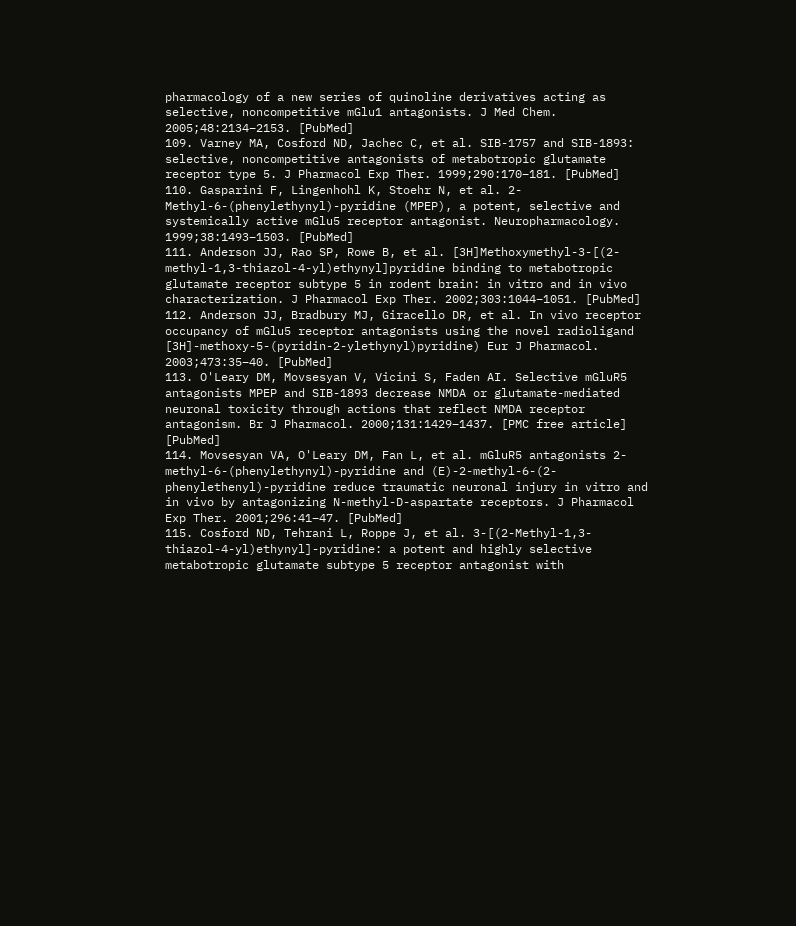pharmacology of a new series of quinoline derivatives acting as selective, noncompetitive mGlu1 antagonists. J Med Chem. 2005;48:2134–2153. [PubMed]
109. Varney MA, Cosford ND, Jachec C, et al. SIB-1757 and SIB-1893: selective, noncompetitive antagonists of metabotropic glutamate receptor type 5. J Pharmacol Exp Ther. 1999;290:170–181. [PubMed]
110. Gasparini F, Lingenhohl K, Stoehr N, et al. 2-Methyl-6-(phenylethynyl)-pyridine (MPEP), a potent, selective and systemically active mGlu5 receptor antagonist. Neuropharmacology. 1999;38:1493–1503. [PubMed]
111. Anderson JJ, Rao SP, Rowe B, et al. [3H]Methoxymethyl-3-[(2-methyl-1,3-thiazol-4-yl)ethynyl]pyridine binding to metabotropic glutamate receptor subtype 5 in rodent brain: in vitro and in vivo characterization. J Pharmacol Exp Ther. 2002;303:1044–1051. [PubMed]
112. Anderson JJ, Bradbury MJ, Giracello DR, et al. In vivo receptor occupancy of mGlu5 receptor antagonists using the novel radioligand [3H]-methoxy-5-(pyridin-2-ylethynyl)pyridine) Eur J Pharmacol. 2003;473:35–40. [PubMed]
113. O'Leary DM, Movsesyan V, Vicini S, Faden AI. Selective mGluR5 antagonists MPEP and SIB-1893 decrease NMDA or glutamate-mediated neuronal toxicity through actions that reflect NMDA receptor antagonism. Br J Pharmacol. 2000;131:1429–1437. [PMC free article] [PubMed]
114. Movsesyan VA, O'Leary DM, Fan L, et al. mGluR5 antagonists 2-methyl-6-(phenylethynyl)-pyridine and (E)-2-methyl-6-(2-phenylethenyl)-pyridine reduce traumatic neuronal injury in vitro and in vivo by antagonizing N-methyl-D-aspartate receptors. J Pharmacol Exp Ther. 2001;296:41–47. [PubMed]
115. Cosford ND, Tehrani L, Roppe J, et al. 3-[(2-Methyl-1,3-thiazol-4-yl)ethynyl]-pyridine: a potent and highly selective metabotropic glutamate subtype 5 receptor antagonist with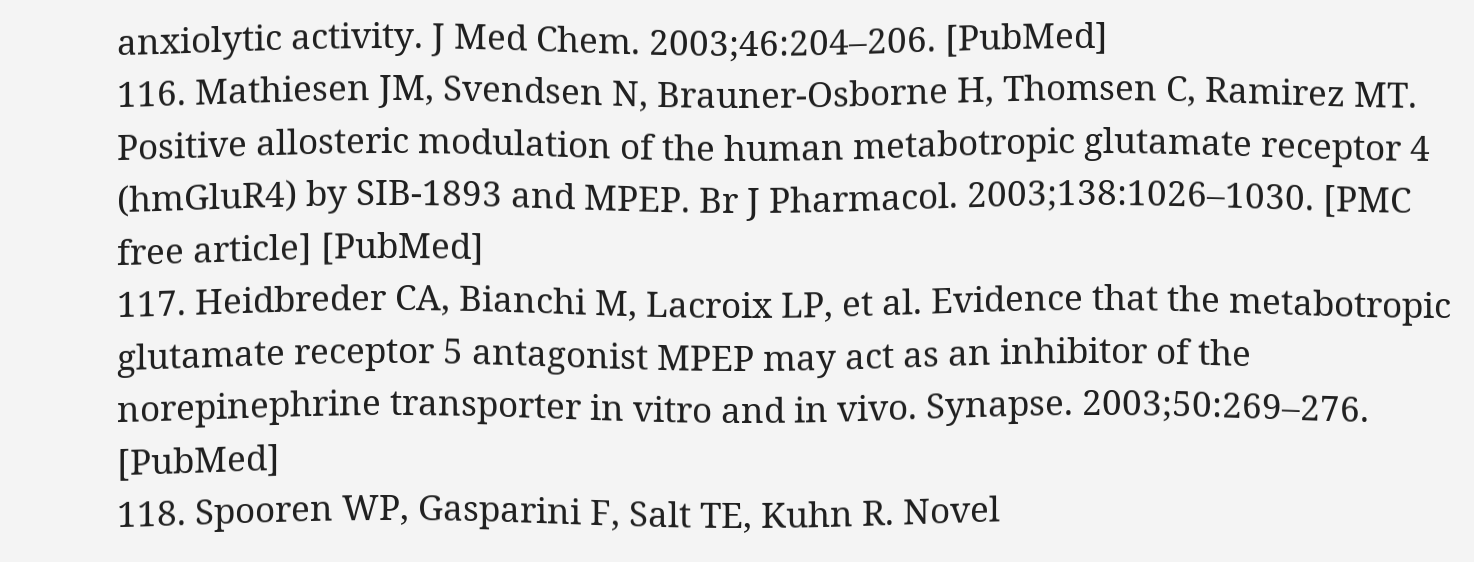anxiolytic activity. J Med Chem. 2003;46:204–206. [PubMed]
116. Mathiesen JM, Svendsen N, Brauner-Osborne H, Thomsen C, Ramirez MT. Positive allosteric modulation of the human metabotropic glutamate receptor 4 (hmGluR4) by SIB-1893 and MPEP. Br J Pharmacol. 2003;138:1026–1030. [PMC free article] [PubMed]
117. Heidbreder CA, Bianchi M, Lacroix LP, et al. Evidence that the metabotropic glutamate receptor 5 antagonist MPEP may act as an inhibitor of the norepinephrine transporter in vitro and in vivo. Synapse. 2003;50:269–276. [PubMed]
118. Spooren WP, Gasparini F, Salt TE, Kuhn R. Novel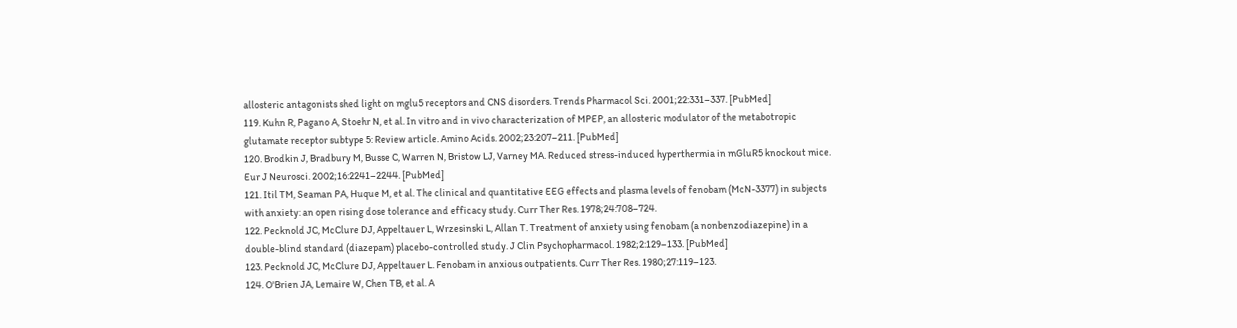allosteric antagonists shed light on mglu5 receptors and CNS disorders. Trends Pharmacol Sci. 2001;22:331–337. [PubMed]
119. Kuhn R, Pagano A, Stoehr N, et al. In vitro and in vivo characterization of MPEP, an allosteric modulator of the metabotropic glutamate receptor subtype 5: Review article. Amino Acids. 2002;23:207–211. [PubMed]
120. Brodkin J, Bradbury M, Busse C, Warren N, Bristow LJ, Varney MA. Reduced stress-induced hyperthermia in mGluR5 knockout mice. Eur J Neurosci. 2002;16:2241–2244. [PubMed]
121. Itil TM, Seaman PA, Huque M, et al. The clinical and quantitative EEG effects and plasma levels of fenobam (McN-3377) in subjects with anxiety: an open rising dose tolerance and efficacy study. Curr Ther Res. 1978;24:708–724.
122. Pecknold JC, McClure DJ, Appeltauer L, Wrzesinski L, Allan T. Treatment of anxiety using fenobam (a nonbenzodiazepine) in a double-blind standard (diazepam) placebo-controlled study. J Clin Psychopharmacol. 1982;2:129–133. [PubMed]
123. Pecknold JC, McClure DJ, Appeltauer L. Fenobam in anxious outpatients. Curr Ther Res. 1980;27:119–123.
124. O'Brien JA, Lemaire W, Chen TB, et al. A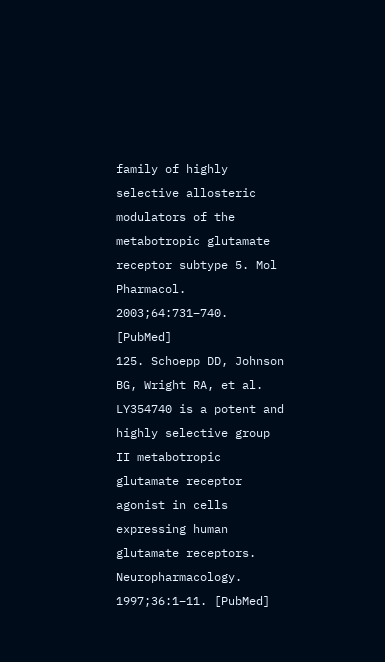family of highly selective allosteric modulators of the metabotropic glutamate receptor subtype 5. Mol Pharmacol. 2003;64:731–740. [PubMed]
125. Schoepp DD, Johnson BG, Wright RA, et al. LY354740 is a potent and highly selective group II metabotropic glutamate receptor agonist in cells expressing human glutamate receptors. Neuropharmacology. 1997;36:1–11. [PubMed]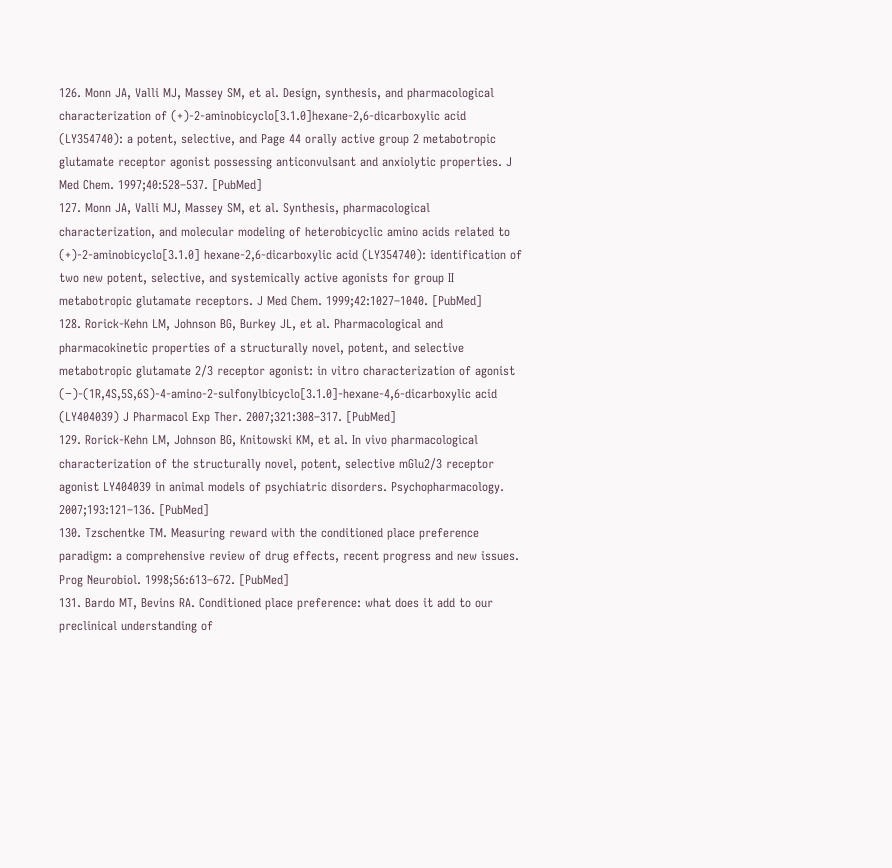126. Monn JA, Valli MJ, Massey SM, et al. Design, synthesis, and pharmacological characterization of (+)-2-aminobicyclo[3.1.0]hexane-2,6-dicarboxylic acid (LY354740): a potent, selective, and Page 44 orally active group 2 metabotropic glutamate receptor agonist possessing anticonvulsant and anxiolytic properties. J Med Chem. 1997;40:528–537. [PubMed]
127. Monn JA, Valli MJ, Massey SM, et al. Synthesis, pharmacological characterization, and molecular modeling of heterobicyclic amino acids related to (+)-2-aminobicyclo[3.1.0] hexane-2,6-dicarboxylic acid (LY354740): identification of two new potent, selective, and systemically active agonists for group II metabotropic glutamate receptors. J Med Chem. 1999;42:1027–1040. [PubMed]
128. Rorick-Kehn LM, Johnson BG, Burkey JL, et al. Pharmacological and pharmacokinetic properties of a structurally novel, potent, and selective metabotropic glutamate 2/3 receptor agonist: in vitro characterization of agonist (−)-(1R,4S,5S,6S)-4-amino-2-sulfonylbicyclo[3.1.0]-hexane-4,6-dicarboxylic acid (LY404039) J Pharmacol Exp Ther. 2007;321:308–317. [PubMed]
129. Rorick-Kehn LM, Johnson BG, Knitowski KM, et al. In vivo pharmacological characterization of the structurally novel, potent, selective mGlu2/3 receptor agonist LY404039 in animal models of psychiatric disorders. Psychopharmacology. 2007;193:121–136. [PubMed]
130. Tzschentke TM. Measuring reward with the conditioned place preference paradigm: a comprehensive review of drug effects, recent progress and new issues. Prog Neurobiol. 1998;56:613–672. [PubMed]
131. Bardo MT, Bevins RA. Conditioned place preference: what does it add to our preclinical understanding of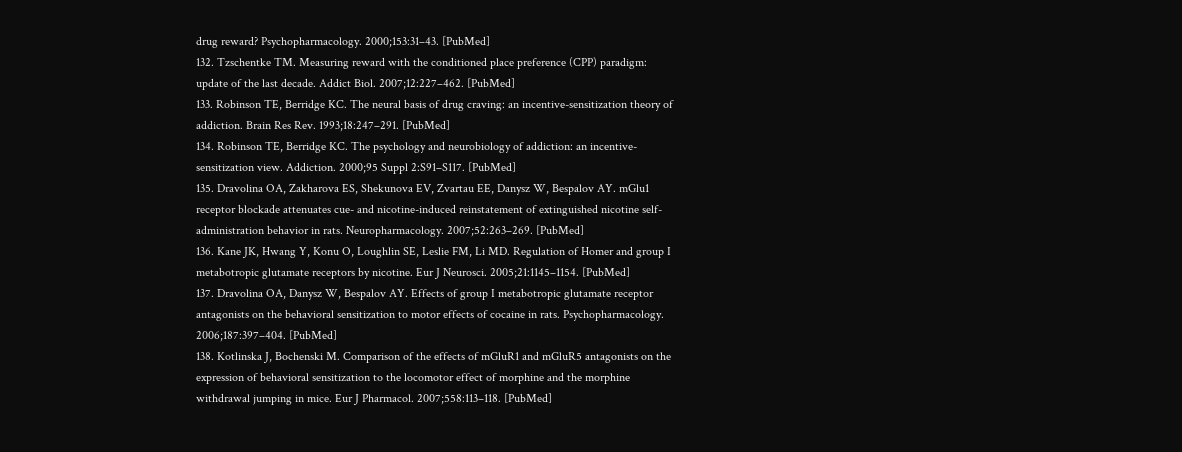drug reward? Psychopharmacology. 2000;153:31–43. [PubMed]
132. Tzschentke TM. Measuring reward with the conditioned place preference (CPP) paradigm: update of the last decade. Addict Biol. 2007;12:227–462. [PubMed]
133. Robinson TE, Berridge KC. The neural basis of drug craving: an incentive-sensitization theory of addiction. Brain Res Rev. 1993;18:247–291. [PubMed]
134. Robinson TE, Berridge KC. The psychology and neurobiology of addiction: an incentive-sensitization view. Addiction. 2000;95 Suppl 2:S91–S117. [PubMed]
135. Dravolina OA, Zakharova ES, Shekunova EV, Zvartau EE, Danysz W, Bespalov AY. mGlu1 receptor blockade attenuates cue- and nicotine-induced reinstatement of extinguished nicotine self-administration behavior in rats. Neuropharmacology. 2007;52:263–269. [PubMed]
136. Kane JK, Hwang Y, Konu O, Loughlin SE, Leslie FM, Li MD. Regulation of Homer and group I metabotropic glutamate receptors by nicotine. Eur J Neurosci. 2005;21:1145–1154. [PubMed]
137. Dravolina OA, Danysz W, Bespalov AY. Effects of group I metabotropic glutamate receptor antagonists on the behavioral sensitization to motor effects of cocaine in rats. Psychopharmacology. 2006;187:397–404. [PubMed]
138. Kotlinska J, Bochenski M. Comparison of the effects of mGluR1 and mGluR5 antagonists on the expression of behavioral sensitization to the locomotor effect of morphine and the morphine withdrawal jumping in mice. Eur J Pharmacol. 2007;558:113–118. [PubMed]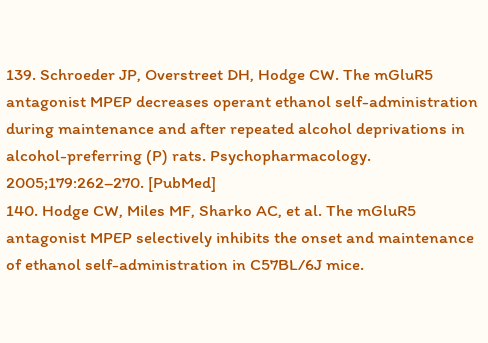139. Schroeder JP, Overstreet DH, Hodge CW. The mGluR5 antagonist MPEP decreases operant ethanol self-administration during maintenance and after repeated alcohol deprivations in alcohol-preferring (P) rats. Psychopharmacology. 2005;179:262–270. [PubMed]
140. Hodge CW, Miles MF, Sharko AC, et al. The mGluR5 antagonist MPEP selectively inhibits the onset and maintenance of ethanol self-administration in C57BL/6J mice.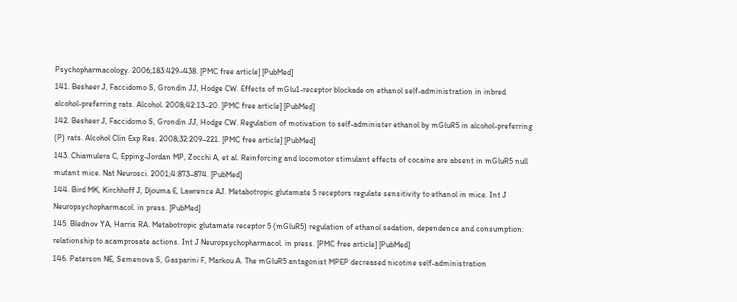Psychopharmacology. 2006;183:429–438. [PMC free article] [PubMed]
141. Besheer J, Faccidomo S, Grondin JJ, Hodge CW. Effects of mGlu1-receptor blockade on ethanol self-administration in inbred alcohol-preferring rats. Alcohol. 2008;42:13–20. [PMC free article] [PubMed]
142. Besheer J, Faccidomo S, Grondin JJ, Hodge CW. Regulation of motivation to self-administer ethanol by mGluR5 in alcohol-preferring (P) rats. Alcohol Clin Exp Res. 2008;32:209–221. [PMC free article] [PubMed]
143. Chiamulera C, Epping-Jordan MP, Zocchi A, et al. Reinforcing and locomotor stimulant effects of cocaine are absent in mGluR5 null mutant mice. Nat Neurosci. 2001;4:873–874. [PubMed]
144. Bird MK, Kirchhoff J, Djouma E, Lawrence AJ. Metabotropic glutamate 5 receptors regulate sensitivity to ethanol in mice. Int J Neuropsychopharmacol. in press. [PubMed]
145. Blednov YA, Harris RA. Metabotropic glutamate receptor 5 (mGluR5) regulation of ethanol sedation, dependence and consumption: relationship to acamprosate actions. Int J Neuropsychopharmacol. in press. [PMC free article] [PubMed]
146. Paterson NE, Semenova S, Gasparini F, Markou A. The mGluR5 antagonist MPEP decreased nicotine self-administration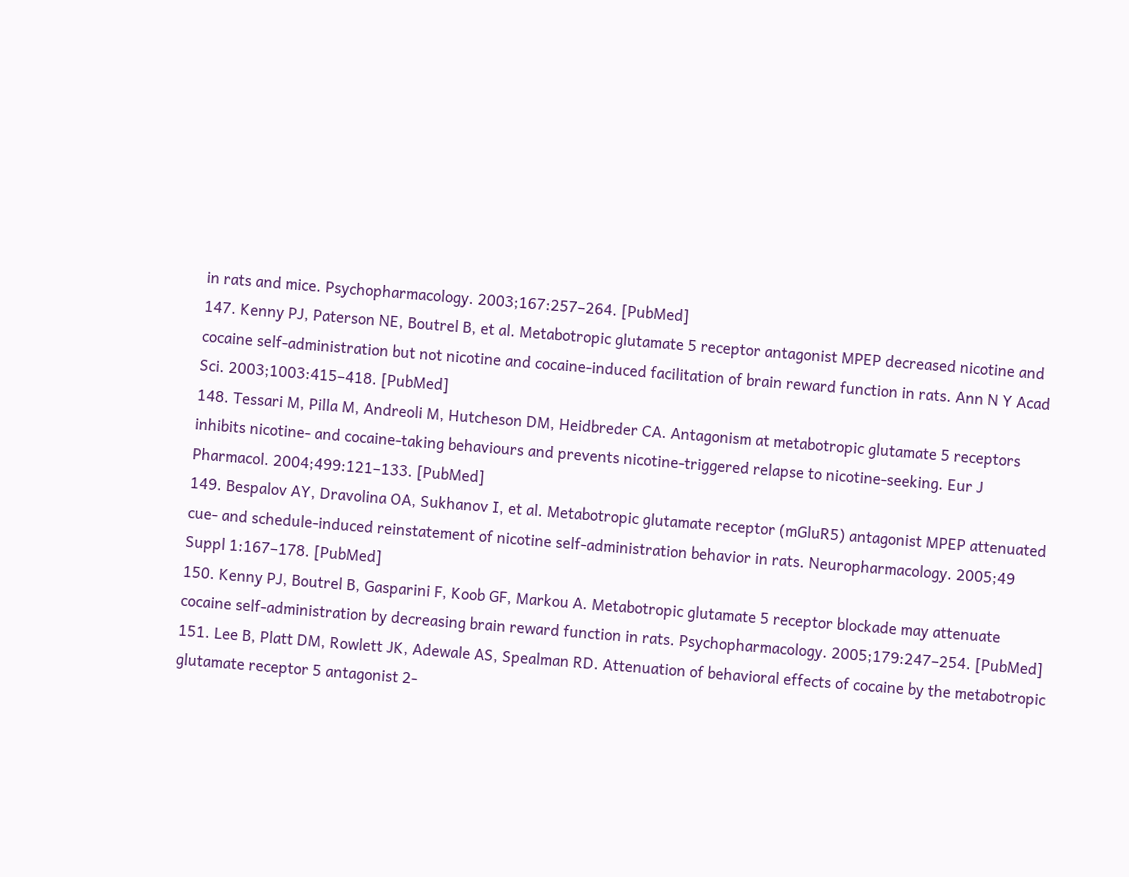in rats and mice. Psychopharmacology. 2003;167:257–264. [PubMed]
147. Kenny PJ, Paterson NE, Boutrel B, et al. Metabotropic glutamate 5 receptor antagonist MPEP decreased nicotine and cocaine self-administration but not nicotine and cocaine-induced facilitation of brain reward function in rats. Ann N Y Acad Sci. 2003;1003:415–418. [PubMed]
148. Tessari M, Pilla M, Andreoli M, Hutcheson DM, Heidbreder CA. Antagonism at metabotropic glutamate 5 receptors inhibits nicotine- and cocaine-taking behaviours and prevents nicotine-triggered relapse to nicotine-seeking. Eur J Pharmacol. 2004;499:121–133. [PubMed]
149. Bespalov AY, Dravolina OA, Sukhanov I, et al. Metabotropic glutamate receptor (mGluR5) antagonist MPEP attenuated cue- and schedule-induced reinstatement of nicotine self-administration behavior in rats. Neuropharmacology. 2005;49 Suppl 1:167–178. [PubMed]
150. Kenny PJ, Boutrel B, Gasparini F, Koob GF, Markou A. Metabotropic glutamate 5 receptor blockade may attenuate cocaine self-administration by decreasing brain reward function in rats. Psychopharmacology. 2005;179:247–254. [PubMed]
151. Lee B, Platt DM, Rowlett JK, Adewale AS, Spealman RD. Attenuation of behavioral effects of cocaine by the metabotropic glutamate receptor 5 antagonist 2-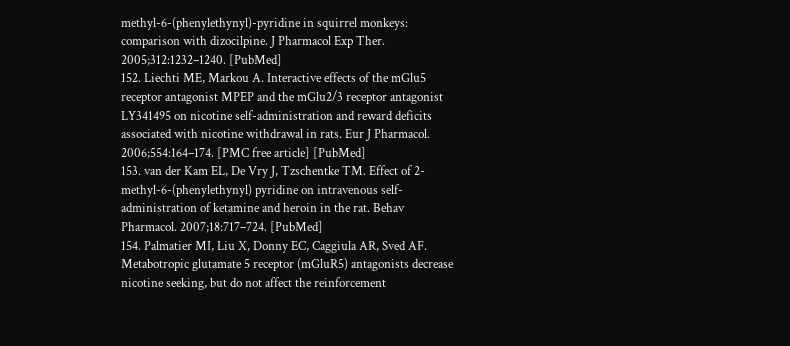methyl-6-(phenylethynyl)-pyridine in squirrel monkeys: comparison with dizocilpine. J Pharmacol Exp Ther. 2005;312:1232–1240. [PubMed]
152. Liechti ME, Markou A. Interactive effects of the mGlu5 receptor antagonist MPEP and the mGlu2/3 receptor antagonist LY341495 on nicotine self-administration and reward deficits associated with nicotine withdrawal in rats. Eur J Pharmacol. 2006;554:164–174. [PMC free article] [PubMed]
153. van der Kam EL, De Vry J, Tzschentke TM. Effect of 2-methyl-6-(phenylethynyl) pyridine on intravenous self-administration of ketamine and heroin in the rat. Behav Pharmacol. 2007;18:717–724. [PubMed]
154. Palmatier MI, Liu X, Donny EC, Caggiula AR, Sved AF. Metabotropic glutamate 5 receptor (mGluR5) antagonists decrease nicotine seeking, but do not affect the reinforcement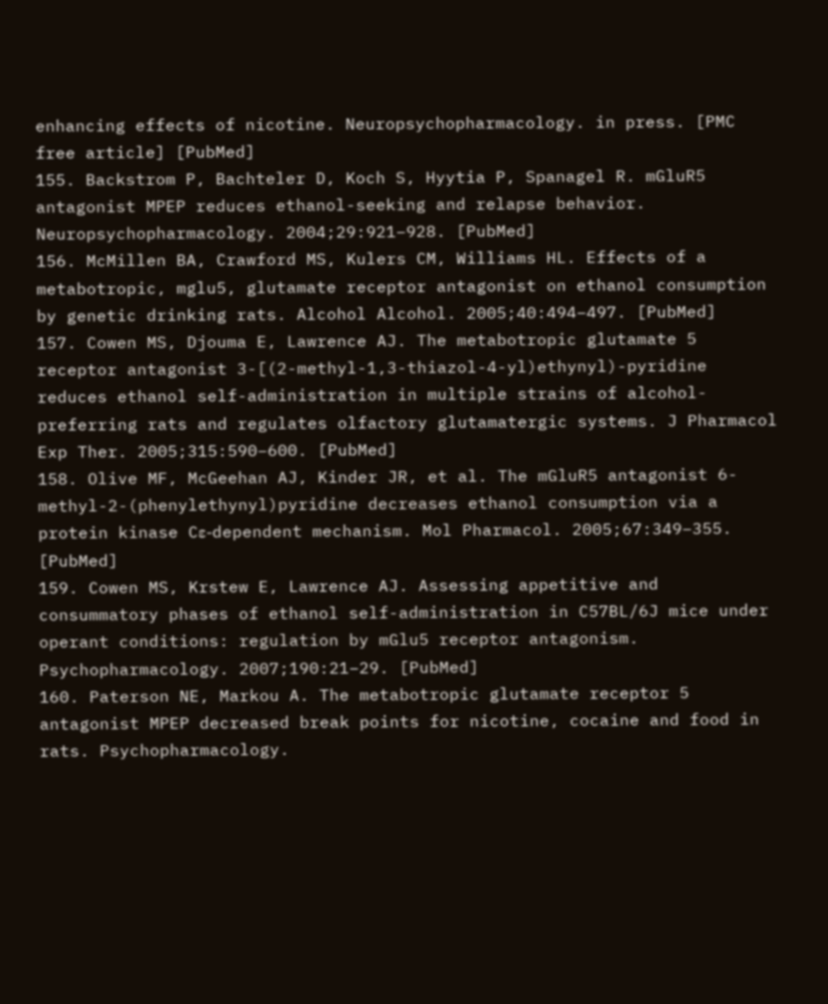enhancing effects of nicotine. Neuropsychopharmacology. in press. [PMC free article] [PubMed]
155. Backstrom P, Bachteler D, Koch S, Hyytia P, Spanagel R. mGluR5 antagonist MPEP reduces ethanol-seeking and relapse behavior. Neuropsychopharmacology. 2004;29:921–928. [PubMed]
156. McMillen BA, Crawford MS, Kulers CM, Williams HL. Effects of a metabotropic, mglu5, glutamate receptor antagonist on ethanol consumption by genetic drinking rats. Alcohol Alcohol. 2005;40:494–497. [PubMed]
157. Cowen MS, Djouma E, Lawrence AJ. The metabotropic glutamate 5 receptor antagonist 3-[(2-methyl-1,3-thiazol-4-yl)ethynyl)-pyridine reduces ethanol self-administration in multiple strains of alcohol-preferring rats and regulates olfactory glutamatergic systems. J Pharmacol Exp Ther. 2005;315:590–600. [PubMed]
158. Olive MF, McGeehan AJ, Kinder JR, et al. The mGluR5 antagonist 6-methyl-2-(phenylethynyl)pyridine decreases ethanol consumption via a protein kinase Cε-dependent mechanism. Mol Pharmacol. 2005;67:349–355. [PubMed]
159. Cowen MS, Krstew E, Lawrence AJ. Assessing appetitive and consummatory phases of ethanol self-administration in C57BL/6J mice under operant conditions: regulation by mGlu5 receptor antagonism. Psychopharmacology. 2007;190:21–29. [PubMed]
160. Paterson NE, Markou A. The metabotropic glutamate receptor 5 antagonist MPEP decreased break points for nicotine, cocaine and food in rats. Psychopharmacology.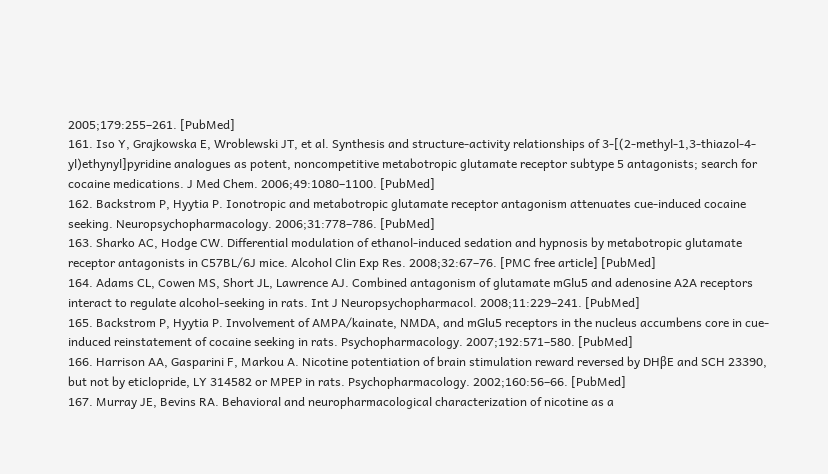2005;179:255–261. [PubMed]
161. Iso Y, Grajkowska E, Wroblewski JT, et al. Synthesis and structure-activity relationships of 3-[(2-methyl-1,3-thiazol-4-yl)ethynyl]pyridine analogues as potent, noncompetitive metabotropic glutamate receptor subtype 5 antagonists; search for cocaine medications. J Med Chem. 2006;49:1080–1100. [PubMed]
162. Backstrom P, Hyytia P. Ionotropic and metabotropic glutamate receptor antagonism attenuates cue-induced cocaine seeking. Neuropsychopharmacology. 2006;31:778–786. [PubMed]
163. Sharko AC, Hodge CW. Differential modulation of ethanol-induced sedation and hypnosis by metabotropic glutamate receptor antagonists in C57BL/6J mice. Alcohol Clin Exp Res. 2008;32:67–76. [PMC free article] [PubMed]
164. Adams CL, Cowen MS, Short JL, Lawrence AJ. Combined antagonism of glutamate mGlu5 and adenosine A2A receptors interact to regulate alcohol-seeking in rats. Int J Neuropsychopharmacol. 2008;11:229–241. [PubMed]
165. Backstrom P, Hyytia P. Involvement of AMPA/kainate, NMDA, and mGlu5 receptors in the nucleus accumbens core in cue-induced reinstatement of cocaine seeking in rats. Psychopharmacology. 2007;192:571–580. [PubMed]
166. Harrison AA, Gasparini F, Markou A. Nicotine potentiation of brain stimulation reward reversed by DHβE and SCH 23390, but not by eticlopride, LY 314582 or MPEP in rats. Psychopharmacology. 2002;160:56–66. [PubMed]
167. Murray JE, Bevins RA. Behavioral and neuropharmacological characterization of nicotine as a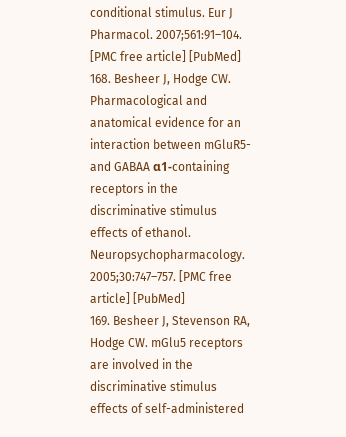conditional stimulus. Eur J Pharmacol. 2007;561:91–104. [PMC free article] [PubMed]
168. Besheer J, Hodge CW. Pharmacological and anatomical evidence for an interaction between mGluR5- and GABAA α1-containing receptors in the discriminative stimulus effects of ethanol. Neuropsychopharmacology. 2005;30:747–757. [PMC free article] [PubMed]
169. Besheer J, Stevenson RA, Hodge CW. mGlu5 receptors are involved in the discriminative stimulus effects of self-administered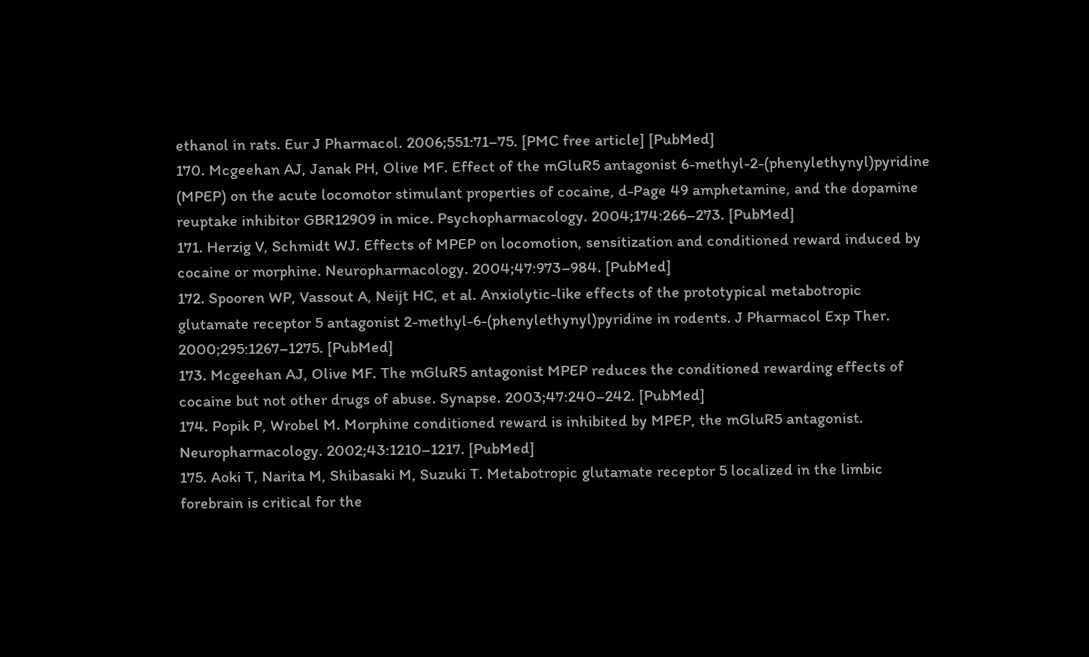ethanol in rats. Eur J Pharmacol. 2006;551:71–75. [PMC free article] [PubMed]
170. Mcgeehan AJ, Janak PH, Olive MF. Effect of the mGluR5 antagonist 6-methyl-2-(phenylethynyl)pyridine (MPEP) on the acute locomotor stimulant properties of cocaine, d-Page 49 amphetamine, and the dopamine reuptake inhibitor GBR12909 in mice. Psychopharmacology. 2004;174:266–273. [PubMed]
171. Herzig V, Schmidt WJ. Effects of MPEP on locomotion, sensitization and conditioned reward induced by cocaine or morphine. Neuropharmacology. 2004;47:973–984. [PubMed]
172. Spooren WP, Vassout A, Neijt HC, et al. Anxiolytic-like effects of the prototypical metabotropic glutamate receptor 5 antagonist 2-methyl-6-(phenylethynyl)pyridine in rodents. J Pharmacol Exp Ther. 2000;295:1267–1275. [PubMed]
173. Mcgeehan AJ, Olive MF. The mGluR5 antagonist MPEP reduces the conditioned rewarding effects of cocaine but not other drugs of abuse. Synapse. 2003;47:240–242. [PubMed]
174. Popik P, Wrobel M. Morphine conditioned reward is inhibited by MPEP, the mGluR5 antagonist. Neuropharmacology. 2002;43:1210–1217. [PubMed]
175. Aoki T, Narita M, Shibasaki M, Suzuki T. Metabotropic glutamate receptor 5 localized in the limbic forebrain is critical for the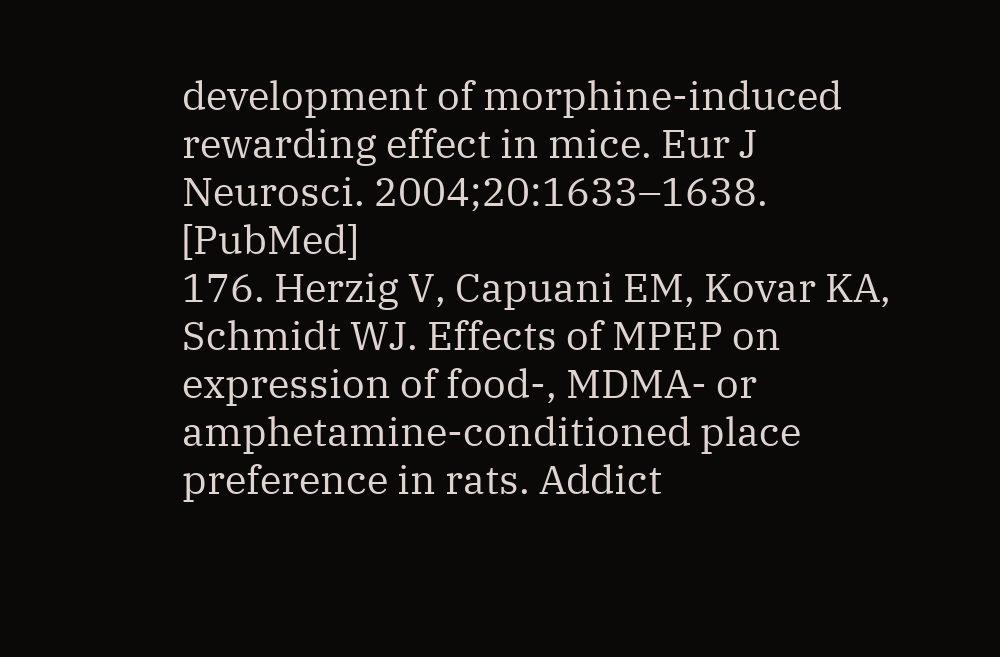development of morphine-induced rewarding effect in mice. Eur J Neurosci. 2004;20:1633–1638. [PubMed]
176. Herzig V, Capuani EM, Kovar KA, Schmidt WJ. Effects of MPEP on expression of food-, MDMA- or amphetamine-conditioned place preference in rats. Addict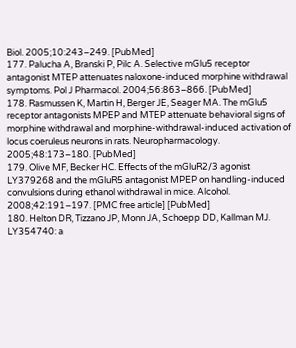Biol. 2005;10:243–249. [PubMed]
177. Palucha A, Branski P, Pilc A. Selective mGlu5 receptor antagonist MTEP attenuates naloxone-induced morphine withdrawal symptoms. Pol J Pharmacol. 2004;56:863–866. [PubMed]
178. Rasmussen K, Martin H, Berger JE, Seager MA. The mGlu5 receptor antagonists MPEP and MTEP attenuate behavioral signs of morphine withdrawal and morphine-withdrawal-induced activation of locus coeruleus neurons in rats. Neuropharmacology. 2005;48:173–180. [PubMed]
179. Olive MF, Becker HC. Effects of the mGluR2/3 agonist LY379268 and the mGluR5 antagonist MPEP on handling-induced convulsions during ethanol withdrawal in mice. Alcohol. 2008;42:191–197. [PMC free article] [PubMed]
180. Helton DR, Tizzano JP, Monn JA, Schoepp DD, Kallman MJ. LY354740: a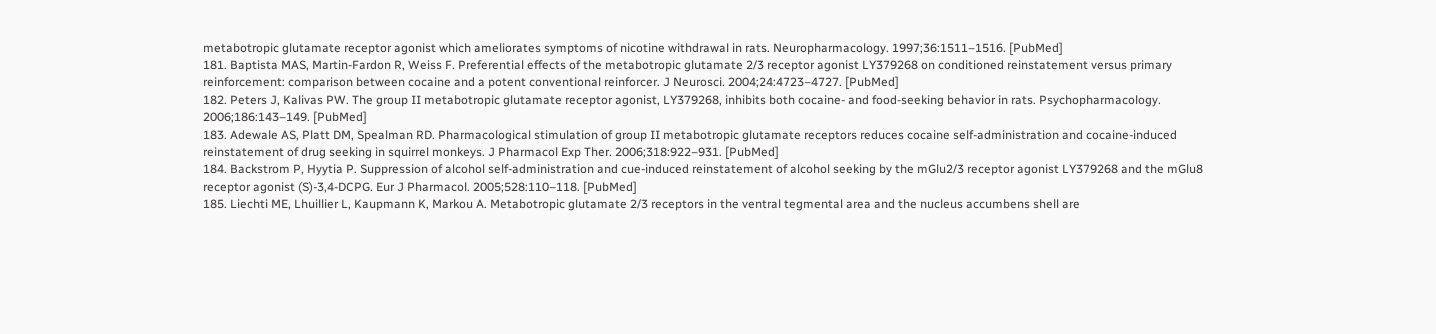metabotropic glutamate receptor agonist which ameliorates symptoms of nicotine withdrawal in rats. Neuropharmacology. 1997;36:1511–1516. [PubMed]
181. Baptista MAS, Martin-Fardon R, Weiss F. Preferential effects of the metabotropic glutamate 2/3 receptor agonist LY379268 on conditioned reinstatement versus primary reinforcement: comparison between cocaine and a potent conventional reinforcer. J Neurosci. 2004;24:4723–4727. [PubMed]
182. Peters J, Kalivas PW. The group II metabotropic glutamate receptor agonist, LY379268, inhibits both cocaine- and food-seeking behavior in rats. Psychopharmacology. 2006;186:143–149. [PubMed]
183. Adewale AS, Platt DM, Spealman RD. Pharmacological stimulation of group II metabotropic glutamate receptors reduces cocaine self-administration and cocaine-induced reinstatement of drug seeking in squirrel monkeys. J Pharmacol Exp Ther. 2006;318:922–931. [PubMed]
184. Backstrom P, Hyytia P. Suppression of alcohol self-administration and cue-induced reinstatement of alcohol seeking by the mGlu2/3 receptor agonist LY379268 and the mGlu8 receptor agonist (S)-3,4-DCPG. Eur J Pharmacol. 2005;528:110–118. [PubMed]
185. Liechti ME, Lhuillier L, Kaupmann K, Markou A. Metabotropic glutamate 2/3 receptors in the ventral tegmental area and the nucleus accumbens shell are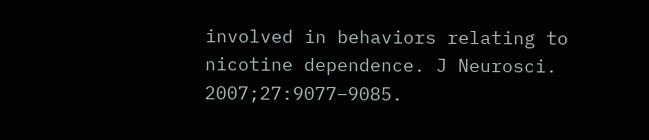involved in behaviors relating to nicotine dependence. J Neurosci. 2007;27:9077–9085.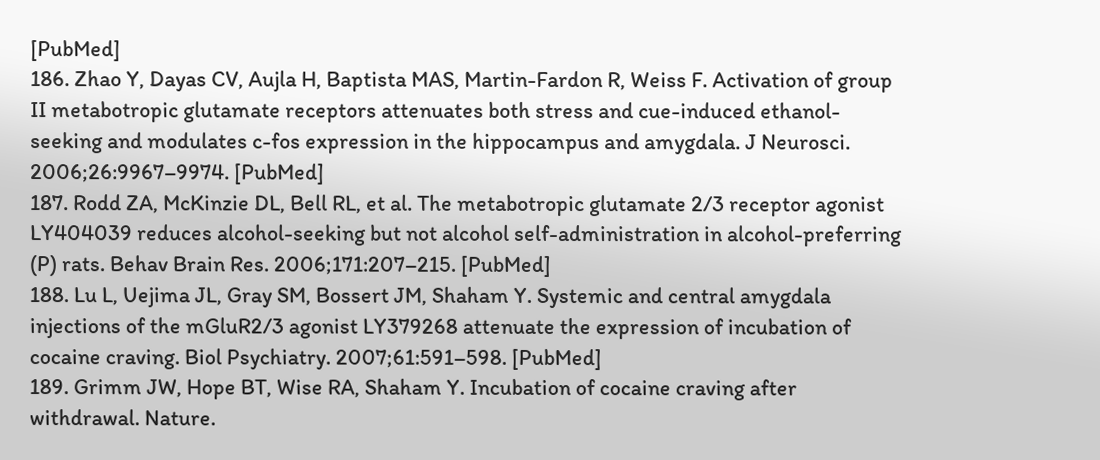[PubMed]
186. Zhao Y, Dayas CV, Aujla H, Baptista MAS, Martin-Fardon R, Weiss F. Activation of group II metabotropic glutamate receptors attenuates both stress and cue-induced ethanol-seeking and modulates c-fos expression in the hippocampus and amygdala. J Neurosci. 2006;26:9967–9974. [PubMed]
187. Rodd ZA, McKinzie DL, Bell RL, et al. The metabotropic glutamate 2/3 receptor agonist LY404039 reduces alcohol-seeking but not alcohol self-administration in alcohol-preferring (P) rats. Behav Brain Res. 2006;171:207–215. [PubMed]
188. Lu L, Uejima JL, Gray SM, Bossert JM, Shaham Y. Systemic and central amygdala injections of the mGluR2/3 agonist LY379268 attenuate the expression of incubation of cocaine craving. Biol Psychiatry. 2007;61:591–598. [PubMed]
189. Grimm JW, Hope BT, Wise RA, Shaham Y. Incubation of cocaine craving after withdrawal. Nature.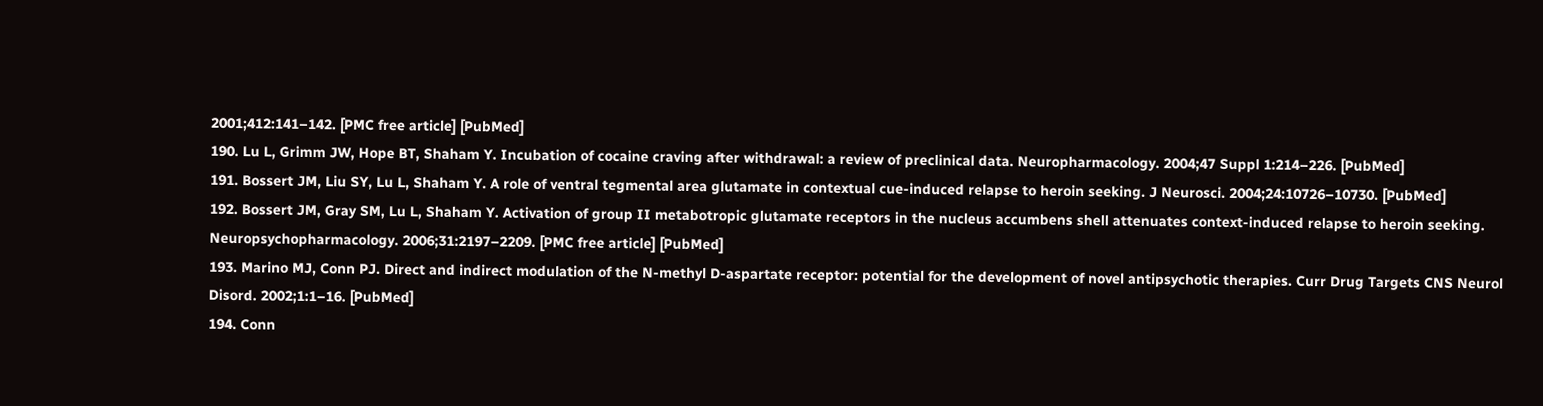2001;412:141–142. [PMC free article] [PubMed]
190. Lu L, Grimm JW, Hope BT, Shaham Y. Incubation of cocaine craving after withdrawal: a review of preclinical data. Neuropharmacology. 2004;47 Suppl 1:214–226. [PubMed]
191. Bossert JM, Liu SY, Lu L, Shaham Y. A role of ventral tegmental area glutamate in contextual cue-induced relapse to heroin seeking. J Neurosci. 2004;24:10726–10730. [PubMed]
192. Bossert JM, Gray SM, Lu L, Shaham Y. Activation of group II metabotropic glutamate receptors in the nucleus accumbens shell attenuates context-induced relapse to heroin seeking. Neuropsychopharmacology. 2006;31:2197–2209. [PMC free article] [PubMed]
193. Marino MJ, Conn PJ. Direct and indirect modulation of the N-methyl D-aspartate receptor: potential for the development of novel antipsychotic therapies. Curr Drug Targets CNS Neurol Disord. 2002;1:1–16. [PubMed]
194. Conn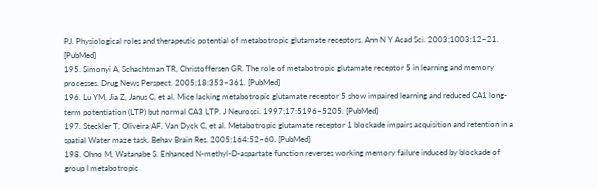PJ. Physiological roles and therapeutic potential of metabotropic glutamate receptors. Ann N Y Acad Sci. 2003;1003:12–21. [PubMed]
195. Simonyi A, Schachtman TR, Christoffersen GR. The role of metabotropic glutamate receptor 5 in learning and memory processes. Drug News Perspect. 2005;18:353–361. [PubMed]
196. Lu YM, Jia Z, Janus C, et al. Mice lacking metabotropic glutamate receptor 5 show impaired learning and reduced CA1 long-term potentiation (LTP) but normal CA3 LTP. J Neurosci. 1997;17:5196–5205. [PubMed]
197. Steckler T, Oliveira AF, Van Dyck C, et al. Metabotropic glutamate receptor 1 blockade impairs acquisition and retention in a spatial Water maze task. Behav Brain Res. 2005;164:52–60. [PubMed]
198. Ohno M, Watanabe S. Enhanced N-methyl-D-aspartate function reverses working memory failure induced by blockade of group I metabotropic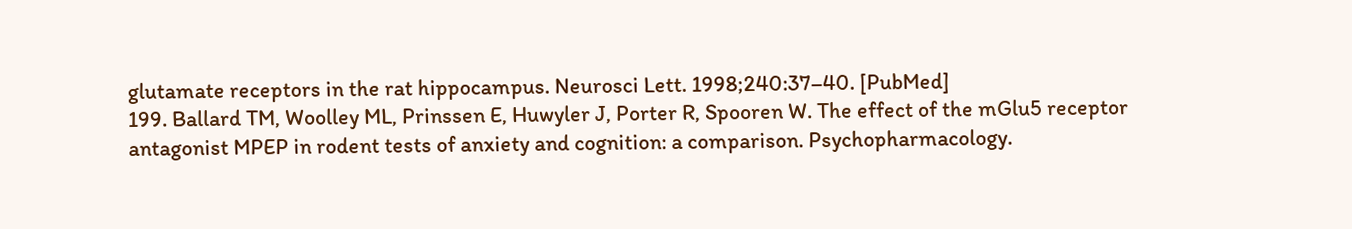glutamate receptors in the rat hippocampus. Neurosci Lett. 1998;240:37–40. [PubMed]
199. Ballard TM, Woolley ML, Prinssen E, Huwyler J, Porter R, Spooren W. The effect of the mGlu5 receptor antagonist MPEP in rodent tests of anxiety and cognition: a comparison. Psychopharmacology.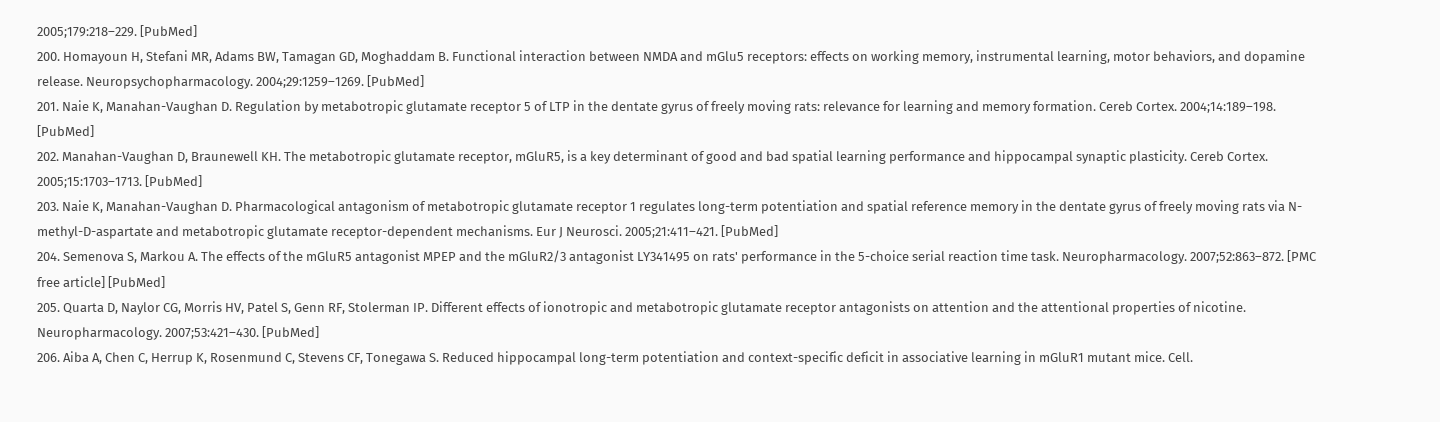2005;179:218–229. [PubMed]
200. Homayoun H, Stefani MR, Adams BW, Tamagan GD, Moghaddam B. Functional interaction between NMDA and mGlu5 receptors: effects on working memory, instrumental learning, motor behaviors, and dopamine release. Neuropsychopharmacology. 2004;29:1259–1269. [PubMed]
201. Naie K, Manahan-Vaughan D. Regulation by metabotropic glutamate receptor 5 of LTP in the dentate gyrus of freely moving rats: relevance for learning and memory formation. Cereb Cortex. 2004;14:189–198. [PubMed]
202. Manahan-Vaughan D, Braunewell KH. The metabotropic glutamate receptor, mGluR5, is a key determinant of good and bad spatial learning performance and hippocampal synaptic plasticity. Cereb Cortex. 2005;15:1703–1713. [PubMed]
203. Naie K, Manahan-Vaughan D. Pharmacological antagonism of metabotropic glutamate receptor 1 regulates long-term potentiation and spatial reference memory in the dentate gyrus of freely moving rats via N-methyl-D-aspartate and metabotropic glutamate receptor-dependent mechanisms. Eur J Neurosci. 2005;21:411–421. [PubMed]
204. Semenova S, Markou A. The effects of the mGluR5 antagonist MPEP and the mGluR2/3 antagonist LY341495 on rats' performance in the 5-choice serial reaction time task. Neuropharmacology. 2007;52:863–872. [PMC free article] [PubMed]
205. Quarta D, Naylor CG, Morris HV, Patel S, Genn RF, Stolerman IP. Different effects of ionotropic and metabotropic glutamate receptor antagonists on attention and the attentional properties of nicotine. Neuropharmacology. 2007;53:421–430. [PubMed]
206. Aiba A, Chen C, Herrup K, Rosenmund C, Stevens CF, Tonegawa S. Reduced hippocampal long-term potentiation and context-specific deficit in associative learning in mGluR1 mutant mice. Cell.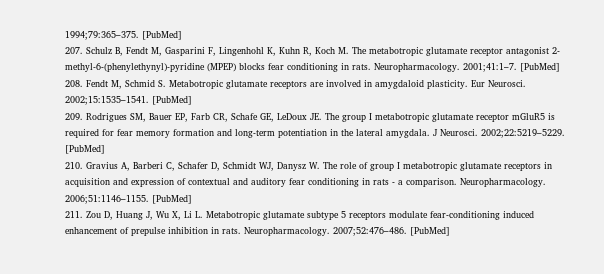1994;79:365–375. [PubMed]
207. Schulz B, Fendt M, Gasparini F, Lingenhohl K, Kuhn R, Koch M. The metabotropic glutamate receptor antagonist 2-methyl-6-(phenylethynyl)-pyridine (MPEP) blocks fear conditioning in rats. Neuropharmacology. 2001;41:1–7. [PubMed]
208. Fendt M, Schmid S. Metabotropic glutamate receptors are involved in amygdaloid plasticity. Eur Neurosci. 2002;15:1535–1541. [PubMed]
209. Rodrigues SM, Bauer EP, Farb CR, Schafe GE, LeDoux JE. The group I metabotropic glutamate receptor mGluR5 is required for fear memory formation and long-term potentiation in the lateral amygdala. J Neurosci. 2002;22:5219–5229. [PubMed]
210. Gravius A, Barberi C, Schafer D, Schmidt WJ, Danysz W. The role of group I metabotropic glutamate receptors in acquisition and expression of contextual and auditory fear conditioning in rats - a comparison. Neuropharmacology. 2006;51:1146–1155. [PubMed]
211. Zou D, Huang J, Wu X, Li L. Metabotropic glutamate subtype 5 receptors modulate fear-conditioning induced enhancement of prepulse inhibition in rats. Neuropharmacology. 2007;52:476–486. [PubMed]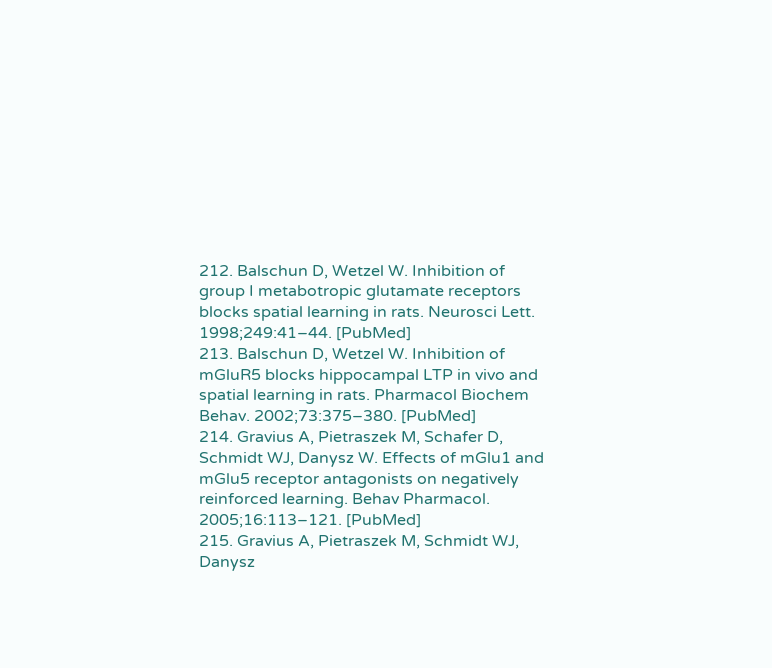212. Balschun D, Wetzel W. Inhibition of group I metabotropic glutamate receptors blocks spatial learning in rats. Neurosci Lett. 1998;249:41–44. [PubMed]
213. Balschun D, Wetzel W. Inhibition of mGluR5 blocks hippocampal LTP in vivo and spatial learning in rats. Pharmacol Biochem Behav. 2002;73:375–380. [PubMed]
214. Gravius A, Pietraszek M, Schafer D, Schmidt WJ, Danysz W. Effects of mGlu1 and mGlu5 receptor antagonists on negatively reinforced learning. Behav Pharmacol. 2005;16:113–121. [PubMed]
215. Gravius A, Pietraszek M, Schmidt WJ, Danysz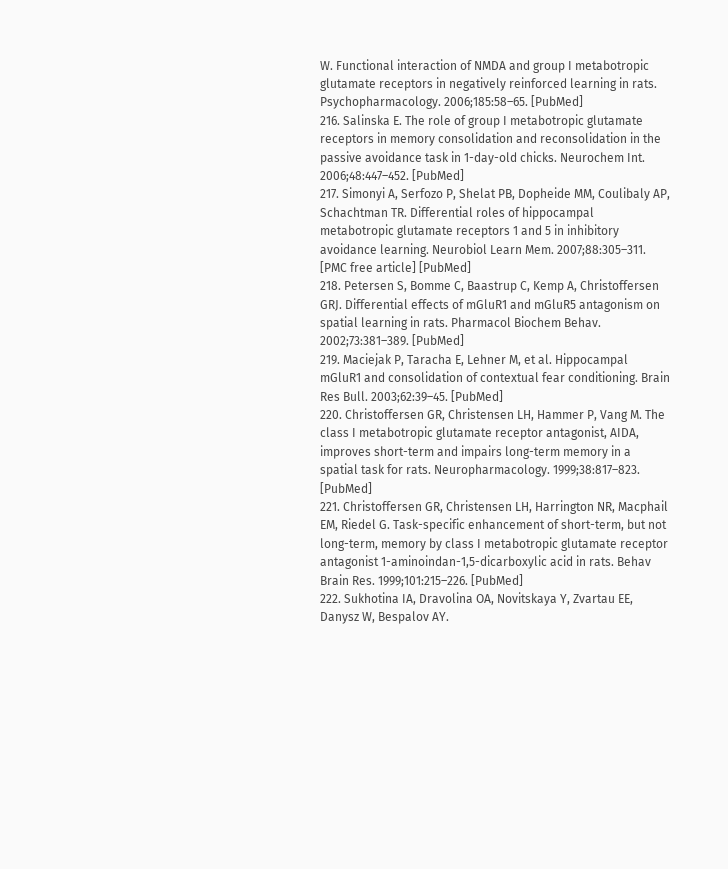W. Functional interaction of NMDA and group I metabotropic glutamate receptors in negatively reinforced learning in rats. Psychopharmacology. 2006;185:58–65. [PubMed]
216. Salinska E. The role of group I metabotropic glutamate receptors in memory consolidation and reconsolidation in the passive avoidance task in 1-day-old chicks. Neurochem Int. 2006;48:447–452. [PubMed]
217. Simonyi A, Serfozo P, Shelat PB, Dopheide MM, Coulibaly AP, Schachtman TR. Differential roles of hippocampal metabotropic glutamate receptors 1 and 5 in inhibitory avoidance learning. Neurobiol Learn Mem. 2007;88:305–311. [PMC free article] [PubMed]
218. Petersen S, Bomme C, Baastrup C, Kemp A, Christoffersen GRJ. Differential effects of mGluR1 and mGluR5 antagonism on spatial learning in rats. Pharmacol Biochem Behav. 2002;73:381–389. [PubMed]
219. Maciejak P, Taracha E, Lehner M, et al. Hippocampal mGluR1 and consolidation of contextual fear conditioning. Brain Res Bull. 2003;62:39–45. [PubMed]
220. Christoffersen GR, Christensen LH, Hammer P, Vang M. The class I metabotropic glutamate receptor antagonist, AIDA, improves short-term and impairs long-term memory in a spatial task for rats. Neuropharmacology. 1999;38:817–823. [PubMed]
221. Christoffersen GR, Christensen LH, Harrington NR, Macphail EM, Riedel G. Task-specific enhancement of short-term, but not long-term, memory by class I metabotropic glutamate receptor antagonist 1-aminoindan-1,5-dicarboxylic acid in rats. Behav Brain Res. 1999;101:215–226. [PubMed]
222. Sukhotina IA, Dravolina OA, Novitskaya Y, Zvartau EE, Danysz W, Bespalov AY.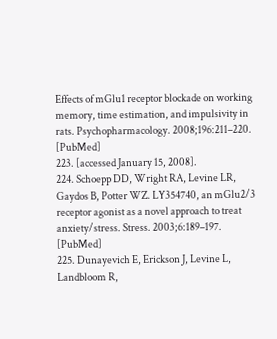Effects of mGlu1 receptor blockade on working memory, time estimation, and impulsivity in rats. Psychopharmacology. 2008;196:211–220. [PubMed]
223. [accessed January 15, 2008].
224. Schoepp DD, Wright RA, Levine LR, Gaydos B, Potter WZ. LY354740, an mGlu2/3 receptor agonist as a novel approach to treat anxiety/stress. Stress. 2003;6:189–197. [PubMed]
225. Dunayevich E, Erickson J, Levine L, Landbloom R,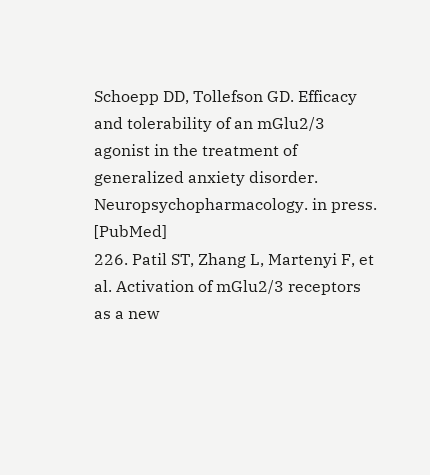Schoepp DD, Tollefson GD. Efficacy and tolerability of an mGlu2/3 agonist in the treatment of generalized anxiety disorder. Neuropsychopharmacology. in press. [PubMed]
226. Patil ST, Zhang L, Martenyi F, et al. Activation of mGlu2/3 receptors as a new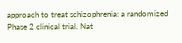approach to treat schizophrenia: a randomized Phase 2 clinical trial. Nat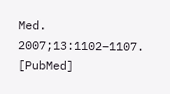Med. 2007;13:1102–1107. [PubMed]